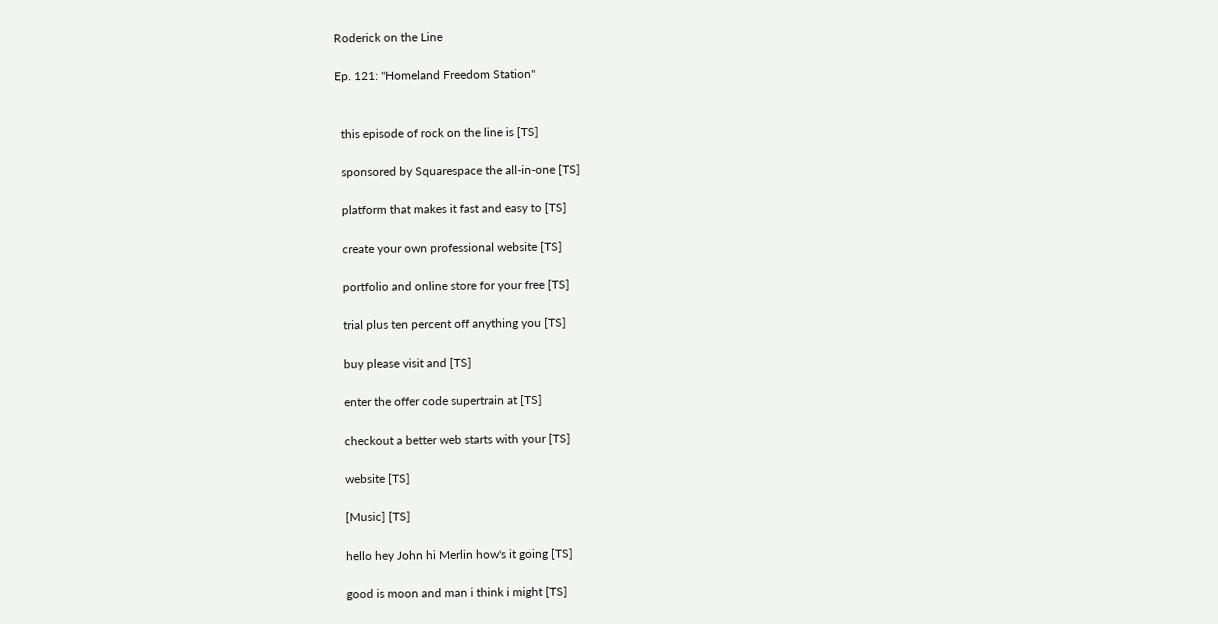Roderick on the Line

Ep. 121: "Homeland Freedom Station"


  this episode of rock on the line is [TS]

  sponsored by Squarespace the all-in-one [TS]

  platform that makes it fast and easy to [TS]

  create your own professional website [TS]

  portfolio and online store for your free [TS]

  trial plus ten percent off anything you [TS]

  buy please visit and [TS]

  enter the offer code supertrain at [TS]

  checkout a better web starts with your [TS]

  website [TS]

  [Music] [TS]

  hello hey John hi Merlin how's it going [TS]

  good is moon and man i think i might [TS]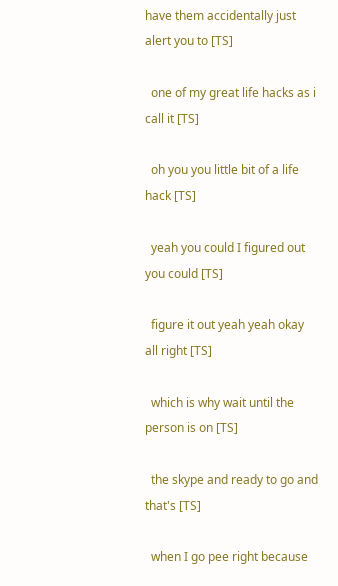have them accidentally just alert you to [TS]

  one of my great life hacks as i call it [TS]

  oh you you little bit of a life hack [TS]

  yeah you could I figured out you could [TS]

  figure it out yeah yeah okay all right [TS]

  which is why wait until the person is on [TS]

  the skype and ready to go and that's [TS]

  when I go pee right because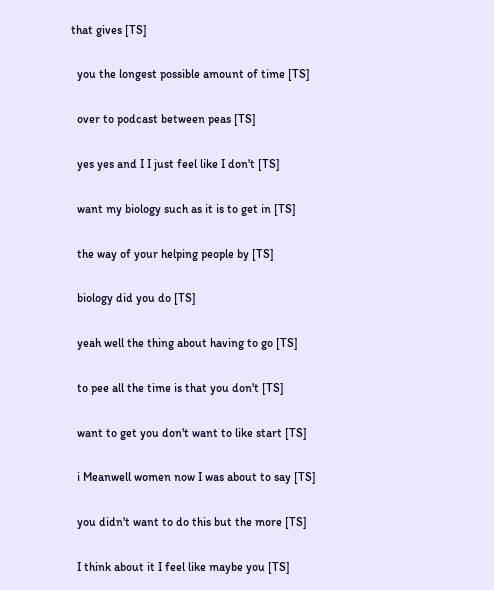that gives [TS]

  you the longest possible amount of time [TS]

  over to podcast between peas [TS]

  yes yes and I I just feel like I don't [TS]

  want my biology such as it is to get in [TS]

  the way of your helping people by [TS]

  biology did you do [TS]

  yeah well the thing about having to go [TS]

  to pee all the time is that you don't [TS]

  want to get you don't want to like start [TS]

  i Meanwell women now I was about to say [TS]

  you didn't want to do this but the more [TS]

  I think about it I feel like maybe you [TS]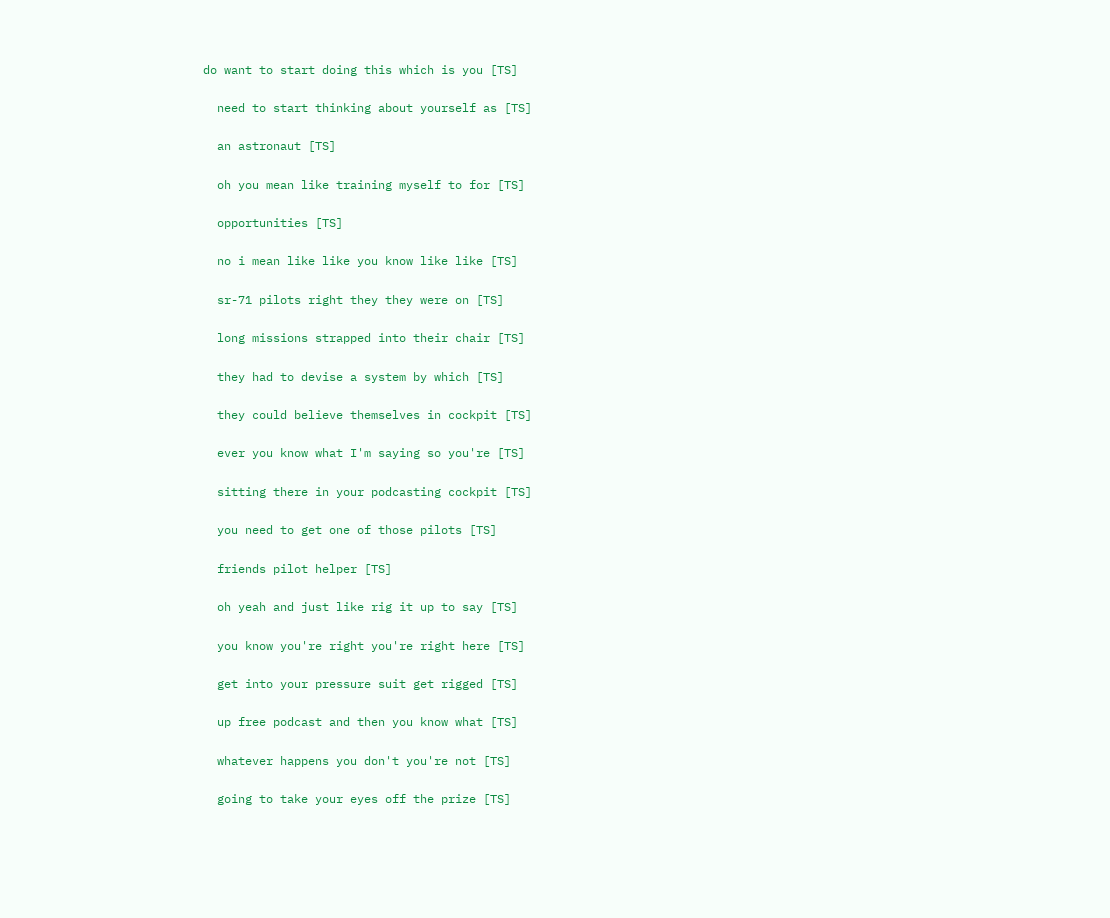do want to start doing this which is you [TS]

  need to start thinking about yourself as [TS]

  an astronaut [TS]

  oh you mean like training myself to for [TS]

  opportunities [TS]

  no i mean like like you know like like [TS]

  sr-71 pilots right they they were on [TS]

  long missions strapped into their chair [TS]

  they had to devise a system by which [TS]

  they could believe themselves in cockpit [TS]

  ever you know what I'm saying so you're [TS]

  sitting there in your podcasting cockpit [TS]

  you need to get one of those pilots [TS]

  friends pilot helper [TS]

  oh yeah and just like rig it up to say [TS]

  you know you're right you're right here [TS]

  get into your pressure suit get rigged [TS]

  up free podcast and then you know what [TS]

  whatever happens you don't you're not [TS]

  going to take your eyes off the prize [TS]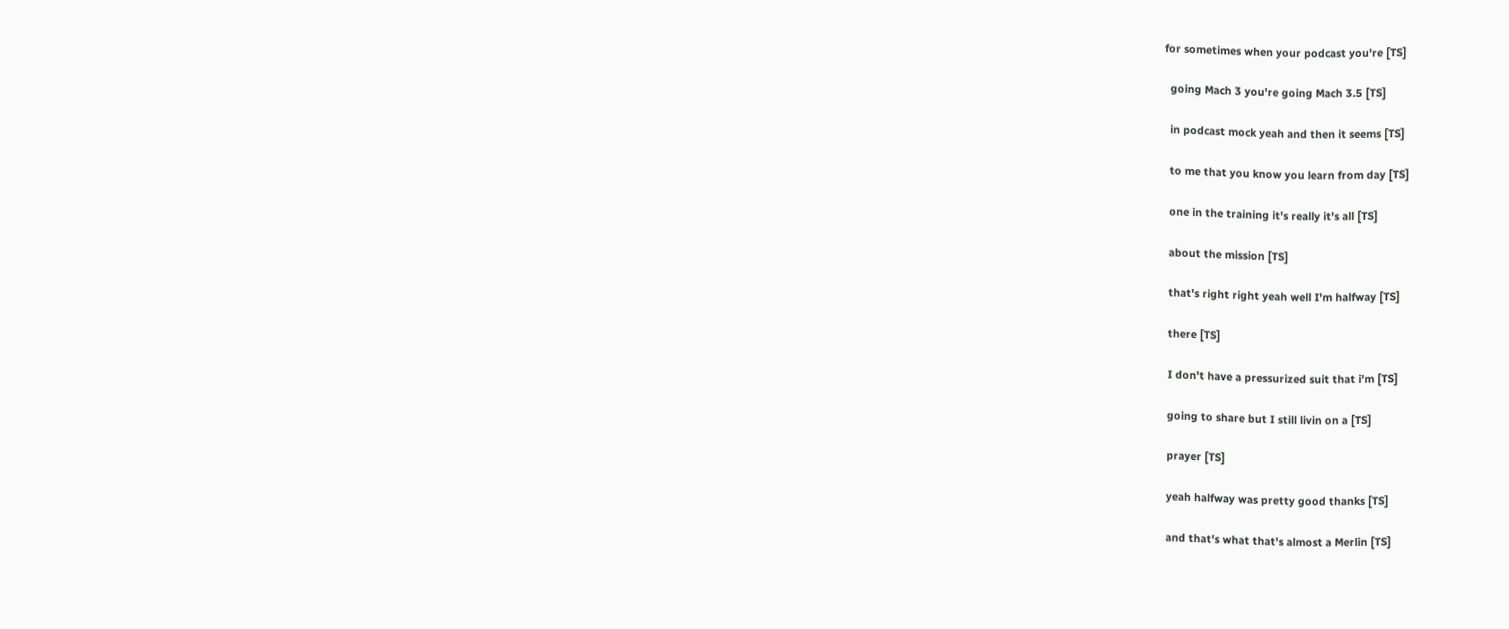for sometimes when your podcast you're [TS]

  going Mach 3 you're going Mach 3.5 [TS]

  in podcast mock yeah and then it seems [TS]

  to me that you know you learn from day [TS]

  one in the training it's really it's all [TS]

  about the mission [TS]

  that's right right yeah well I'm halfway [TS]

  there [TS]

  I don't have a pressurized suit that i'm [TS]

  going to share but I still livin on a [TS]

  prayer [TS]

  yeah halfway was pretty good thanks [TS]

  and that's what that's almost a Merlin [TS]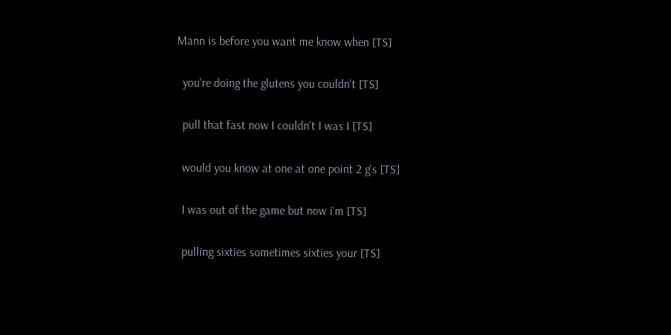Mann is before you want me know when [TS]

  you're doing the glutens you couldn't [TS]

  pull that fast now I couldn't I was I [TS]

  would you know at one at one point 2 g's [TS]

  I was out of the game but now i'm [TS]

  pulling sixties sometimes sixties your [TS]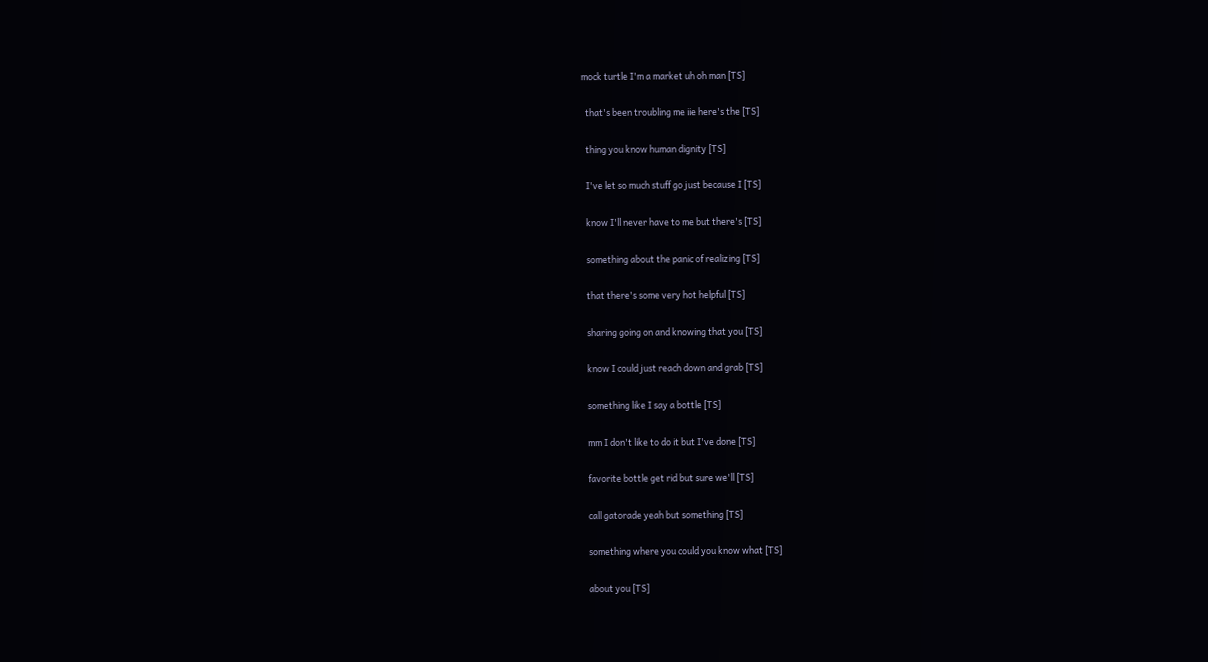mock turtle I'm a market uh oh man [TS]

  that's been troubling me iie here's the [TS]

  thing you know human dignity [TS]

  I've let so much stuff go just because I [TS]

  know I'll never have to me but there's [TS]

  something about the panic of realizing [TS]

  that there's some very hot helpful [TS]

  sharing going on and knowing that you [TS]

  know I could just reach down and grab [TS]

  something like I say a bottle [TS]

  mm I don't like to do it but I've done [TS]

  favorite bottle get rid but sure we'll [TS]

  call gatorade yeah but something [TS]

  something where you could you know what [TS]

  about you [TS]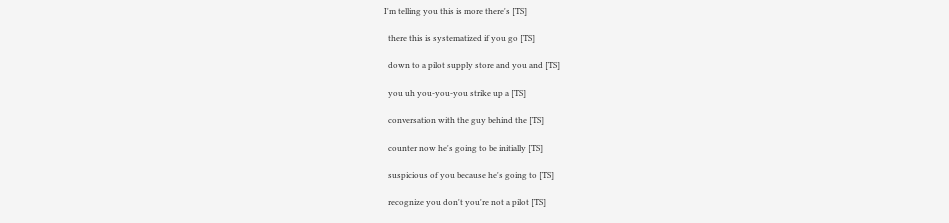I'm telling you this is more there's [TS]

  there this is systematized if you go [TS]

  down to a pilot supply store and you and [TS]

  you uh you-you-you strike up a [TS]

  conversation with the guy behind the [TS]

  counter now he's going to be initially [TS]

  suspicious of you because he's going to [TS]

  recognize you don't you're not a pilot [TS]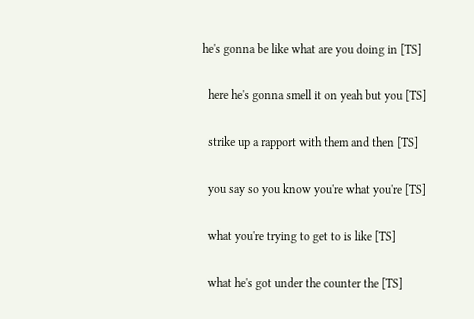he's gonna be like what are you doing in [TS]

  here he's gonna smell it on yeah but you [TS]

  strike up a rapport with them and then [TS]

  you say so you know you're what you're [TS]

  what you're trying to get to is like [TS]

  what he's got under the counter the [TS]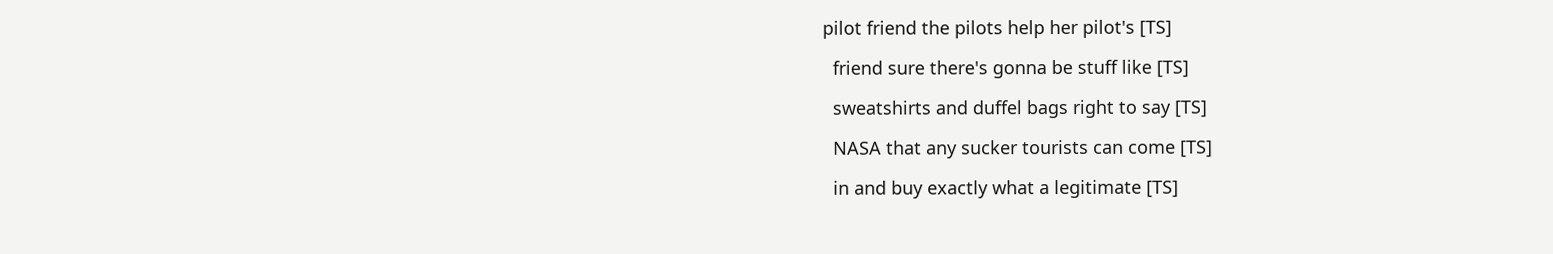pilot friend the pilots help her pilot's [TS]

  friend sure there's gonna be stuff like [TS]

  sweatshirts and duffel bags right to say [TS]

  NASA that any sucker tourists can come [TS]

  in and buy exactly what a legitimate [TS]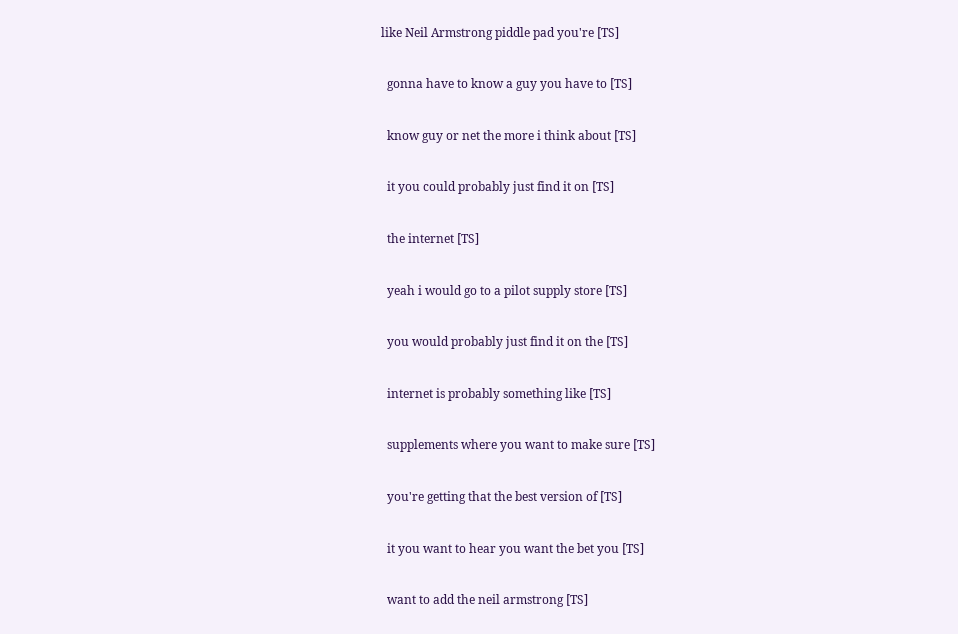like Neil Armstrong piddle pad you're [TS]

  gonna have to know a guy you have to [TS]

  know guy or net the more i think about [TS]

  it you could probably just find it on [TS]

  the internet [TS]

  yeah i would go to a pilot supply store [TS]

  you would probably just find it on the [TS]

  internet is probably something like [TS]

  supplements where you want to make sure [TS]

  you're getting that the best version of [TS]

  it you want to hear you want the bet you [TS]

  want to add the neil armstrong [TS]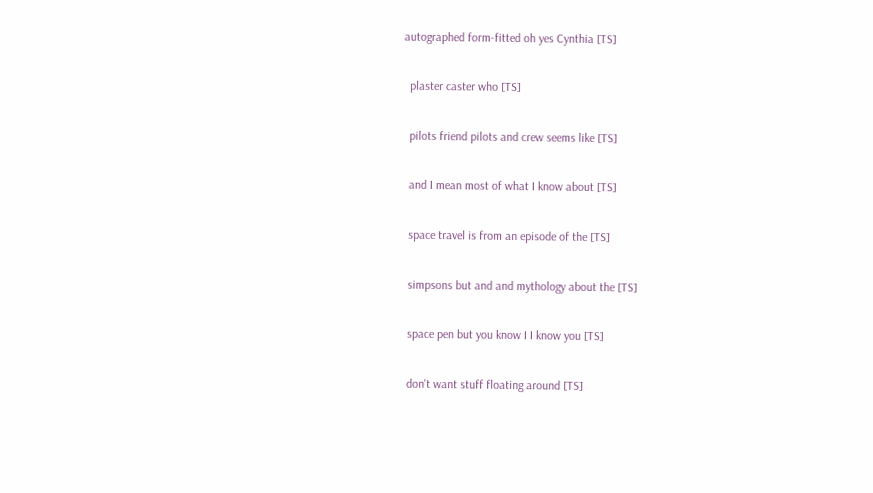autographed form-fitted oh yes Cynthia [TS]

  plaster caster who [TS]

  pilots friend pilots and crew seems like [TS]

  and I mean most of what I know about [TS]

  space travel is from an episode of the [TS]

  simpsons but and and mythology about the [TS]

  space pen but you know I I know you [TS]

  don't want stuff floating around [TS]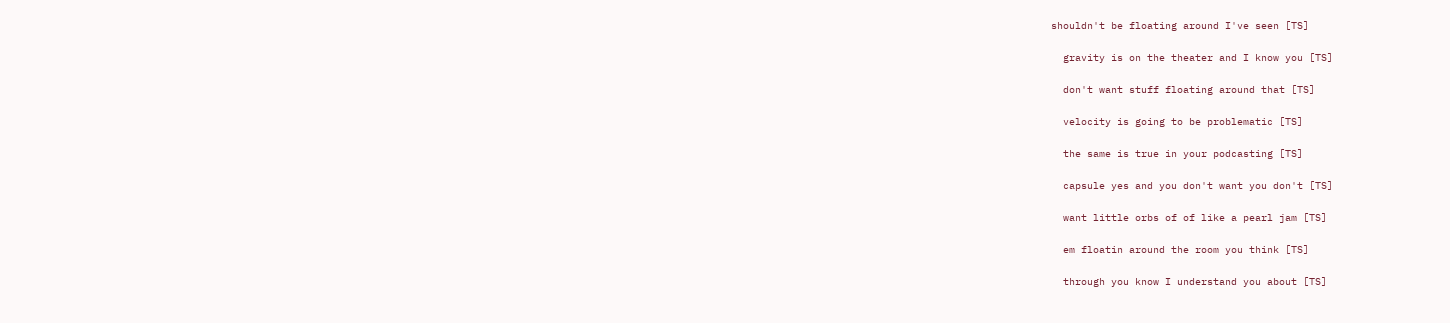shouldn't be floating around I've seen [TS]

  gravity is on the theater and I know you [TS]

  don't want stuff floating around that [TS]

  velocity is going to be problematic [TS]

  the same is true in your podcasting [TS]

  capsule yes and you don't want you don't [TS]

  want little orbs of of like a pearl jam [TS]

  em floatin around the room you think [TS]

  through you know I understand you about [TS]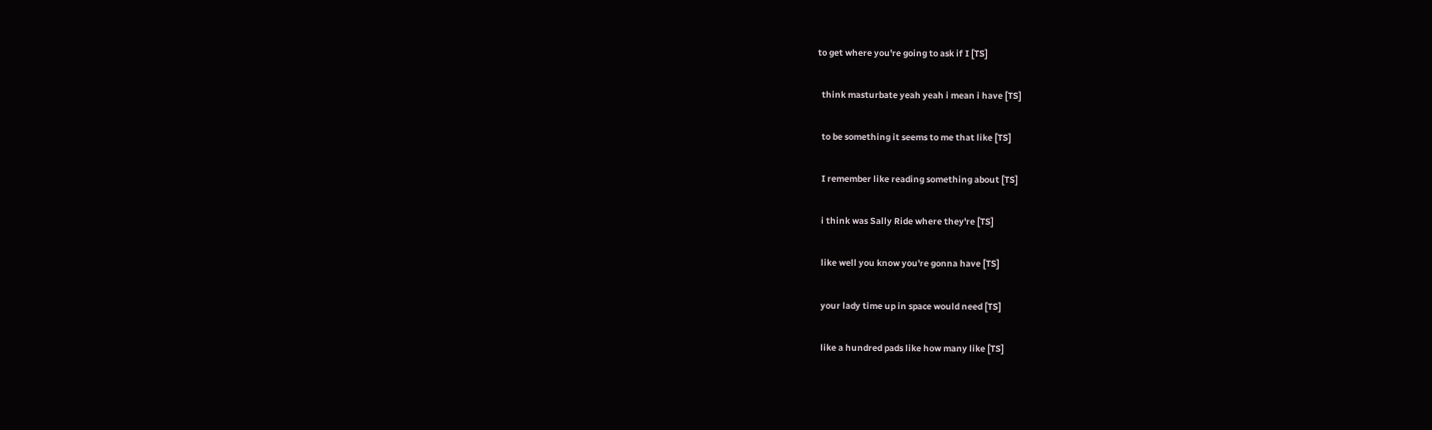to get where you're going to ask if I [TS]

  think masturbate yeah yeah i mean i have [TS]

  to be something it seems to me that like [TS]

  I remember like reading something about [TS]

  i think was Sally Ride where they're [TS]

  like well you know you're gonna have [TS]

  your lady time up in space would need [TS]

  like a hundred pads like how many like [TS]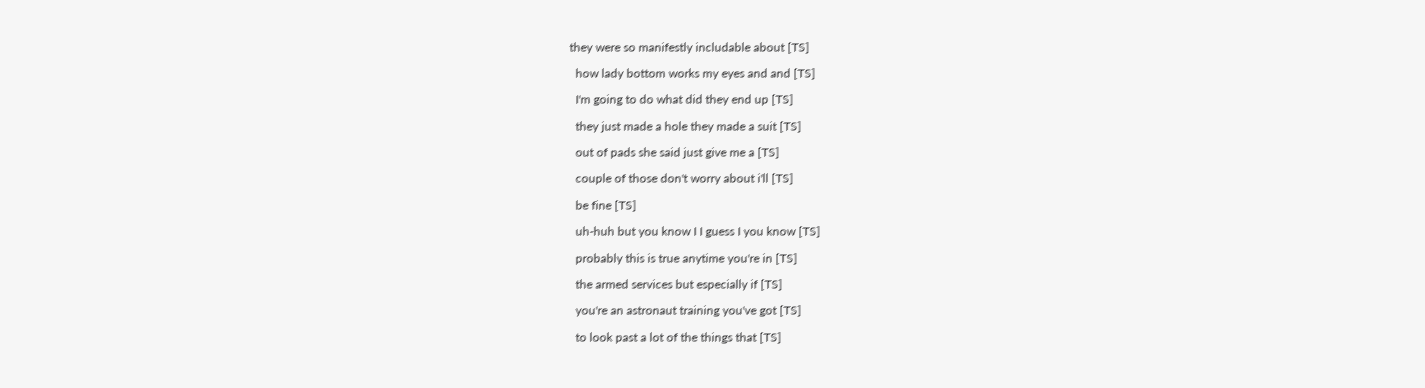they were so manifestly includable about [TS]

  how lady bottom works my eyes and and [TS]

  I'm going to do what did they end up [TS]

  they just made a hole they made a suit [TS]

  out of pads she said just give me a [TS]

  couple of those don't worry about i'll [TS]

  be fine [TS]

  uh-huh but you know I I guess I you know [TS]

  probably this is true anytime you're in [TS]

  the armed services but especially if [TS]

  you're an astronaut training you've got [TS]

  to look past a lot of the things that [TS]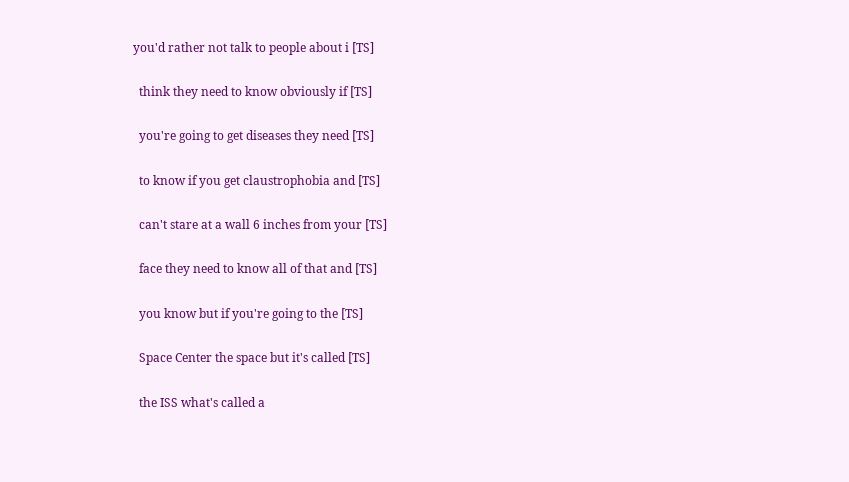you'd rather not talk to people about i [TS]

  think they need to know obviously if [TS]

  you're going to get diseases they need [TS]

  to know if you get claustrophobia and [TS]

  can't stare at a wall 6 inches from your [TS]

  face they need to know all of that and [TS]

  you know but if you're going to the [TS]

  Space Center the space but it's called [TS]

  the ISS what's called a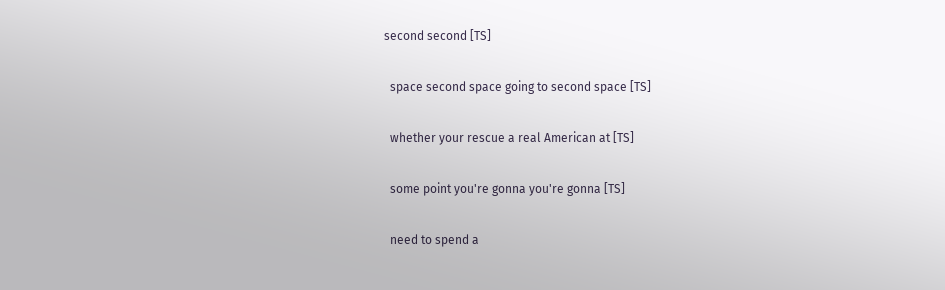second second [TS]

  space second space going to second space [TS]

  whether your rescue a real American at [TS]

  some point you're gonna you're gonna [TS]

  need to spend a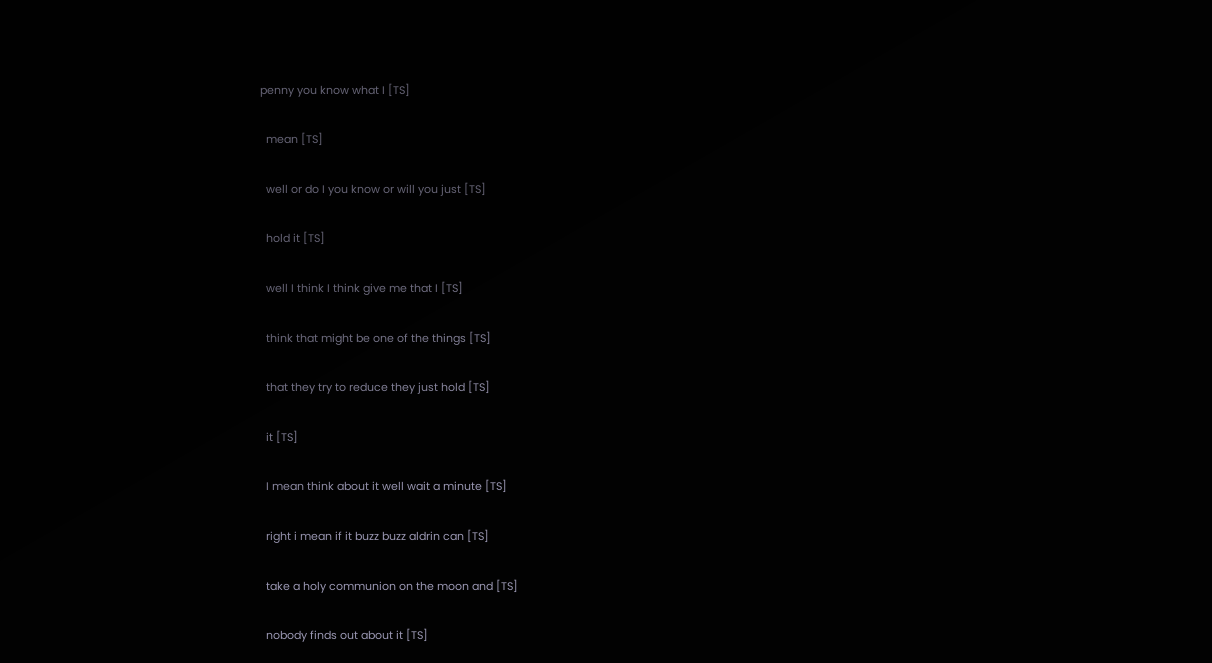penny you know what I [TS]

  mean [TS]

  well or do I you know or will you just [TS]

  hold it [TS]

  well I think I think give me that I [TS]

  think that might be one of the things [TS]

  that they try to reduce they just hold [TS]

  it [TS]

  I mean think about it well wait a minute [TS]

  right i mean if it buzz buzz aldrin can [TS]

  take a holy communion on the moon and [TS]

  nobody finds out about it [TS]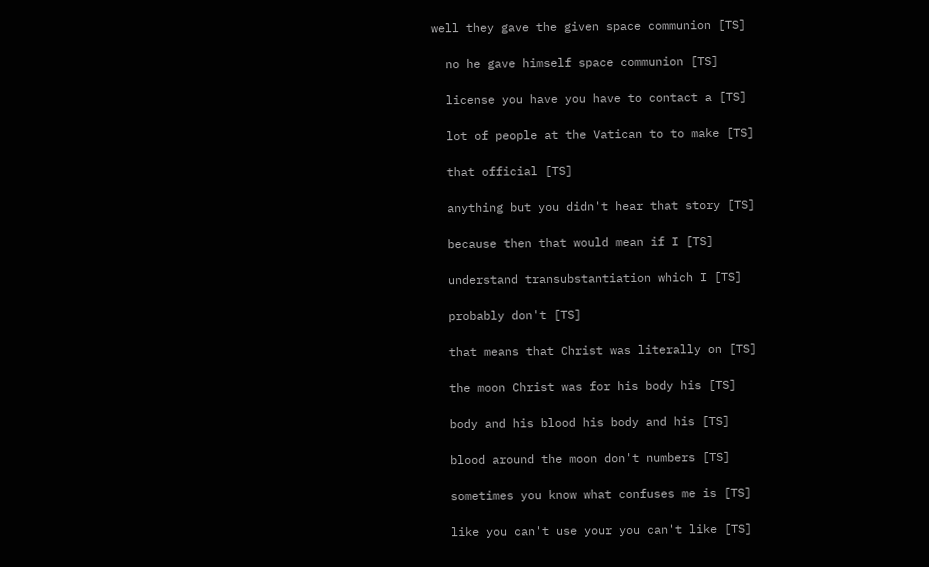well they gave the given space communion [TS]

  no he gave himself space communion [TS]

  license you have you have to contact a [TS]

  lot of people at the Vatican to to make [TS]

  that official [TS]

  anything but you didn't hear that story [TS]

  because then that would mean if I [TS]

  understand transubstantiation which I [TS]

  probably don't [TS]

  that means that Christ was literally on [TS]

  the moon Christ was for his body his [TS]

  body and his blood his body and his [TS]

  blood around the moon don't numbers [TS]

  sometimes you know what confuses me is [TS]

  like you can't use your you can't like [TS]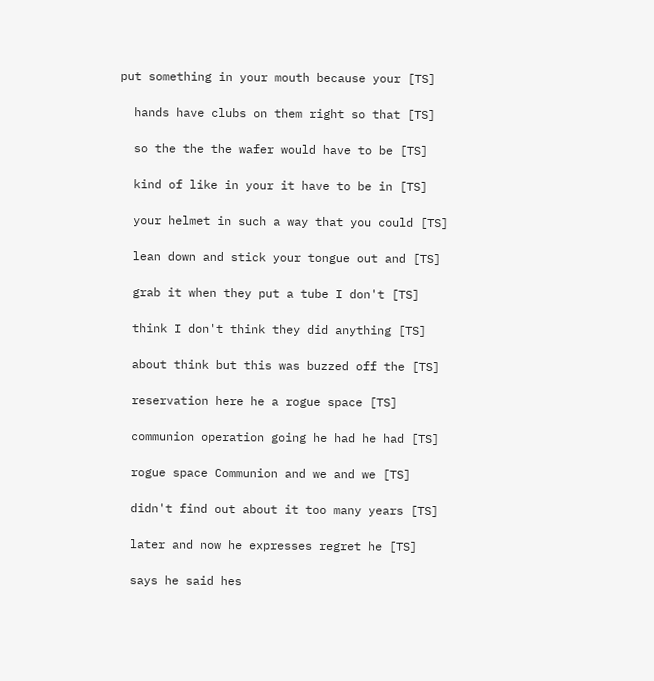put something in your mouth because your [TS]

  hands have clubs on them right so that [TS]

  so the the the wafer would have to be [TS]

  kind of like in your it have to be in [TS]

  your helmet in such a way that you could [TS]

  lean down and stick your tongue out and [TS]

  grab it when they put a tube I don't [TS]

  think I don't think they did anything [TS]

  about think but this was buzzed off the [TS]

  reservation here he a rogue space [TS]

  communion operation going he had he had [TS]

  rogue space Communion and we and we [TS]

  didn't find out about it too many years [TS]

  later and now he expresses regret he [TS]

  says he said hes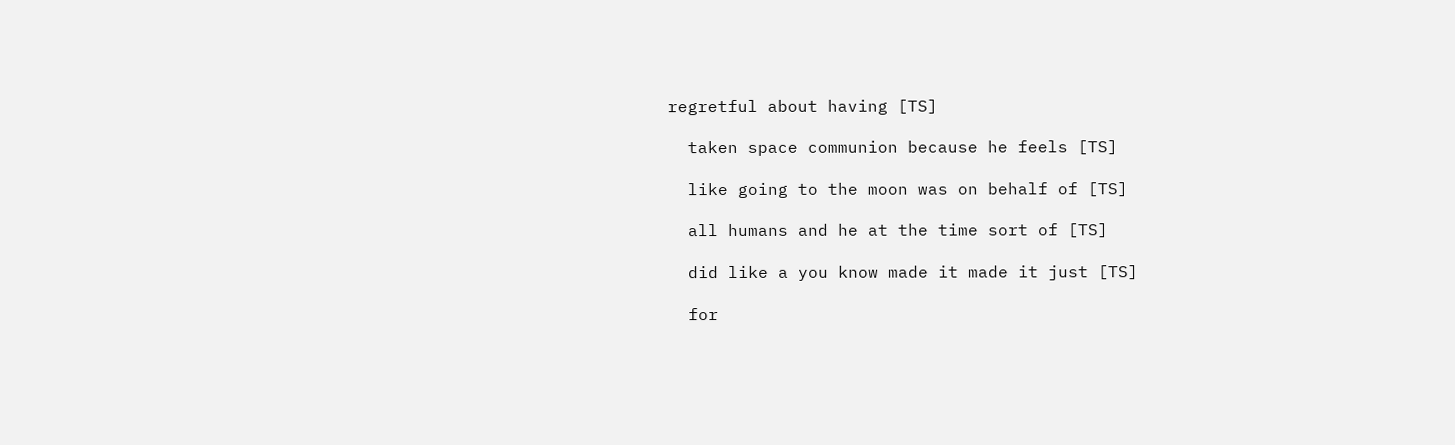regretful about having [TS]

  taken space communion because he feels [TS]

  like going to the moon was on behalf of [TS]

  all humans and he at the time sort of [TS]

  did like a you know made it made it just [TS]

  for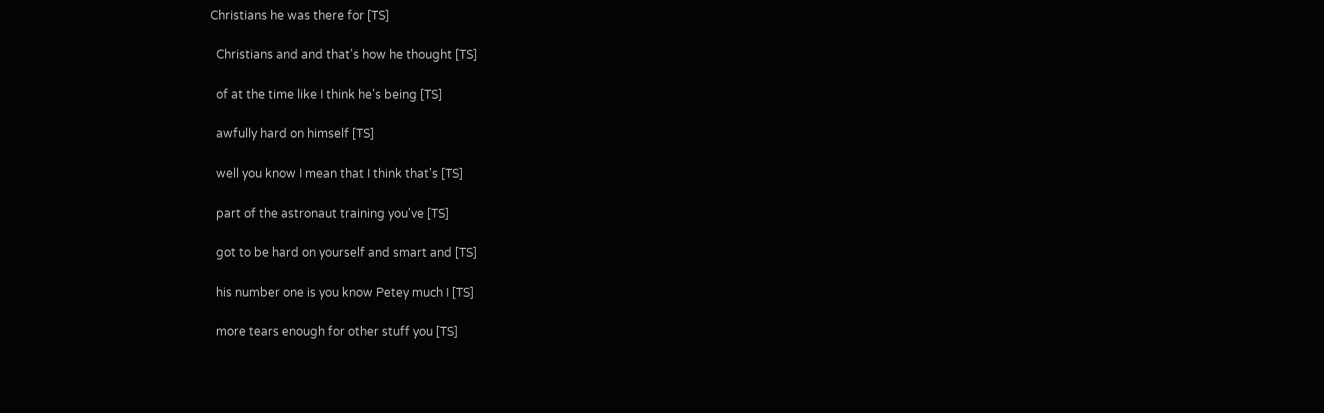Christians he was there for [TS]

  Christians and and that's how he thought [TS]

  of at the time like I think he's being [TS]

  awfully hard on himself [TS]

  well you know I mean that I think that's [TS]

  part of the astronaut training you've [TS]

  got to be hard on yourself and smart and [TS]

  his number one is you know Petey much I [TS]

  more tears enough for other stuff you [TS]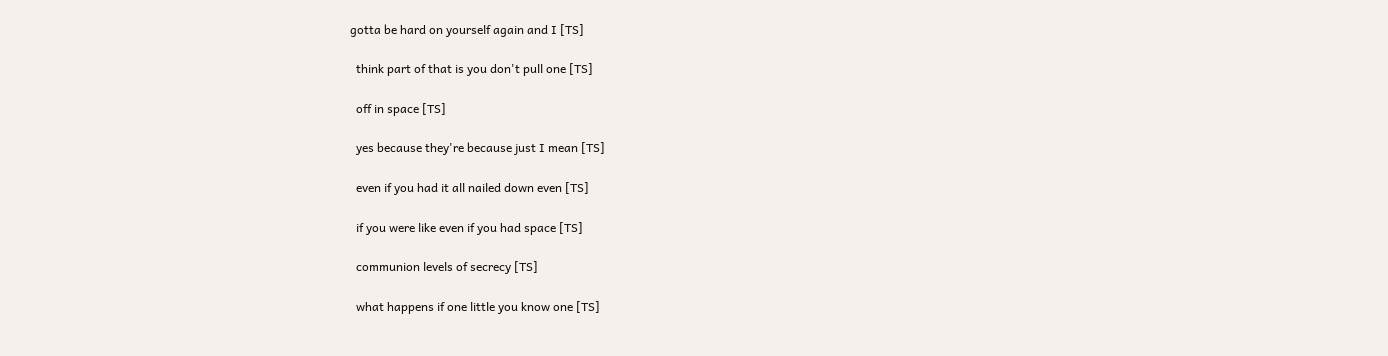gotta be hard on yourself again and I [TS]

  think part of that is you don't pull one [TS]

  off in space [TS]

  yes because they're because just I mean [TS]

  even if you had it all nailed down even [TS]

  if you were like even if you had space [TS]

  communion levels of secrecy [TS]

  what happens if one little you know one [TS]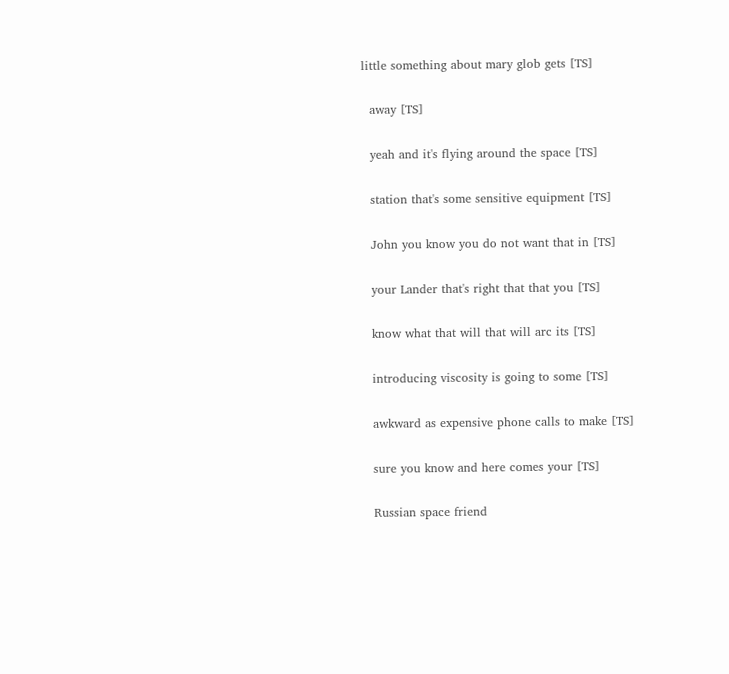little something about mary glob gets [TS]

  away [TS]

  yeah and it's flying around the space [TS]

  station that's some sensitive equipment [TS]

  John you know you do not want that in [TS]

  your Lander that's right that that you [TS]

  know what that will that will arc its [TS]

  introducing viscosity is going to some [TS]

  awkward as expensive phone calls to make [TS]

  sure you know and here comes your [TS]

  Russian space friend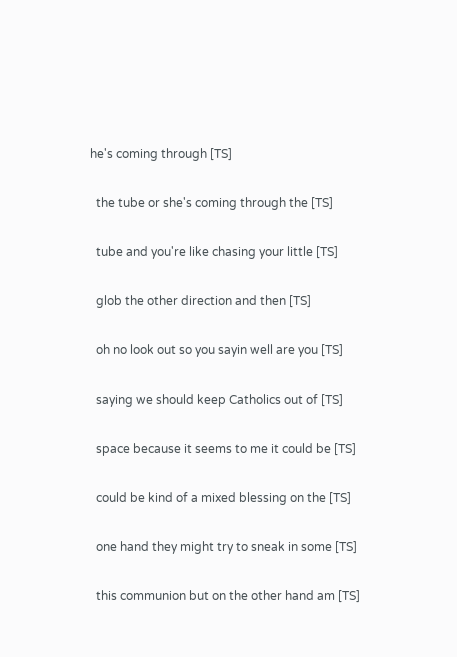he's coming through [TS]

  the tube or she's coming through the [TS]

  tube and you're like chasing your little [TS]

  glob the other direction and then [TS]

  oh no look out so you sayin well are you [TS]

  saying we should keep Catholics out of [TS]

  space because it seems to me it could be [TS]

  could be kind of a mixed blessing on the [TS]

  one hand they might try to sneak in some [TS]

  this communion but on the other hand am [TS]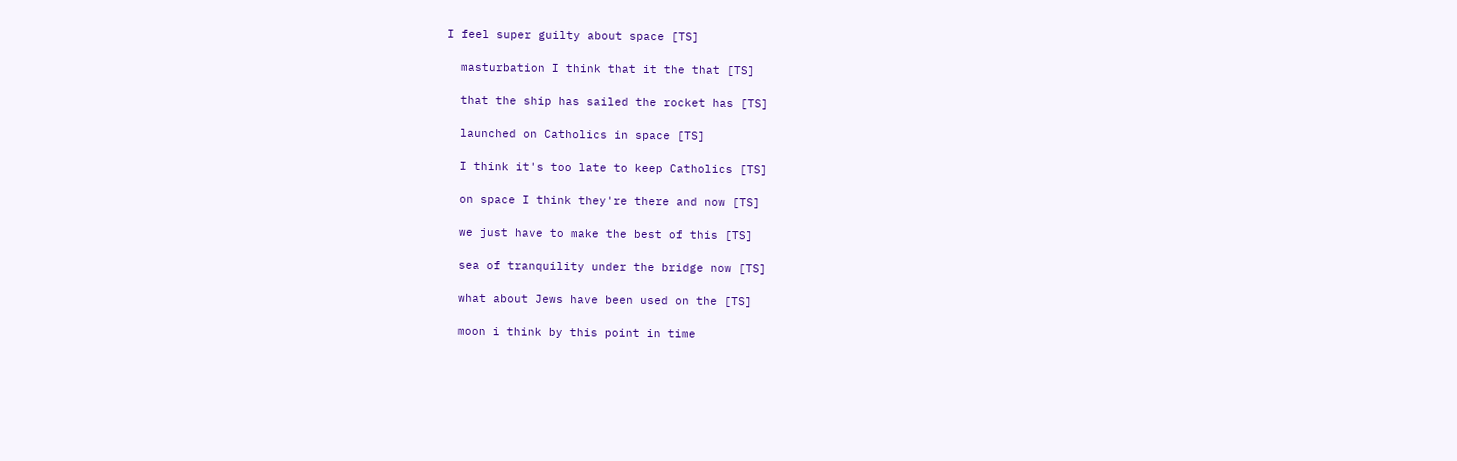I feel super guilty about space [TS]

  masturbation I think that it the that [TS]

  that the ship has sailed the rocket has [TS]

  launched on Catholics in space [TS]

  I think it's too late to keep Catholics [TS]

  on space I think they're there and now [TS]

  we just have to make the best of this [TS]

  sea of tranquility under the bridge now [TS]

  what about Jews have been used on the [TS]

  moon i think by this point in time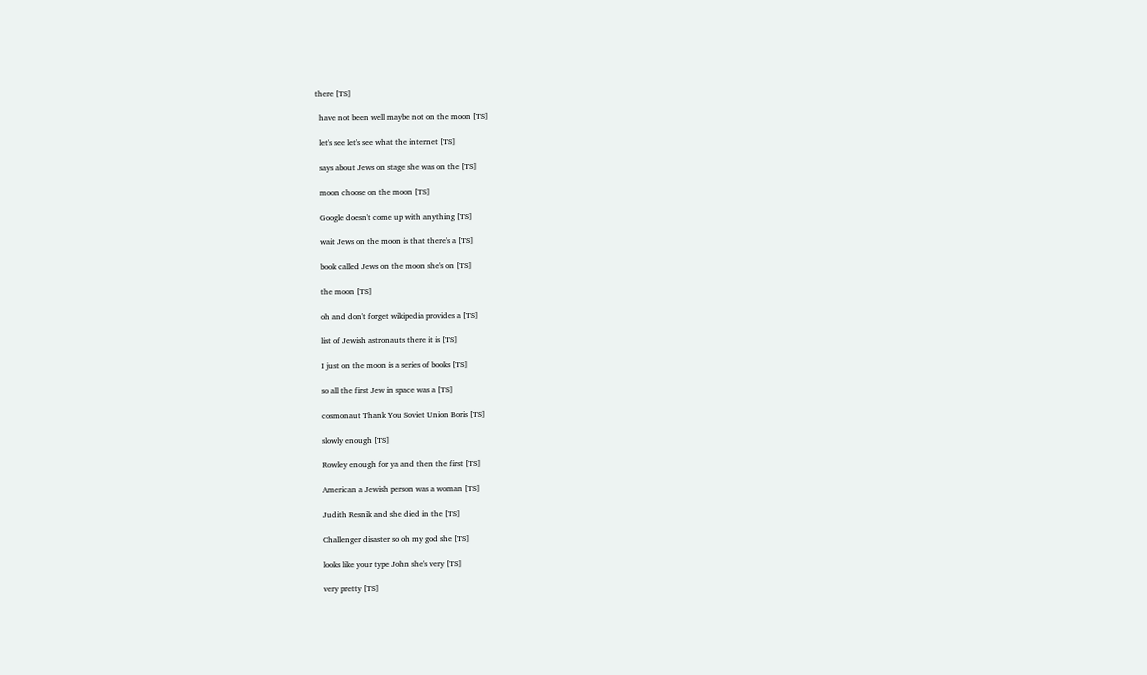there [TS]

  have not been well maybe not on the moon [TS]

  let's see let's see what the internet [TS]

  says about Jews on stage she was on the [TS]

  moon choose on the moon [TS]

  Google doesn't come up with anything [TS]

  wait Jews on the moon is that there's a [TS]

  book called Jews on the moon she's on [TS]

  the moon [TS]

  oh and don't forget wikipedia provides a [TS]

  list of Jewish astronauts there it is [TS]

  I just on the moon is a series of books [TS]

  so all the first Jew in space was a [TS]

  cosmonaut Thank You Soviet Union Boris [TS]

  slowly enough [TS]

  Rowley enough for ya and then the first [TS]

  American a Jewish person was a woman [TS]

  Judith Resnik and she died in the [TS]

  Challenger disaster so oh my god she [TS]

  looks like your type John she's very [TS]

  very pretty [TS]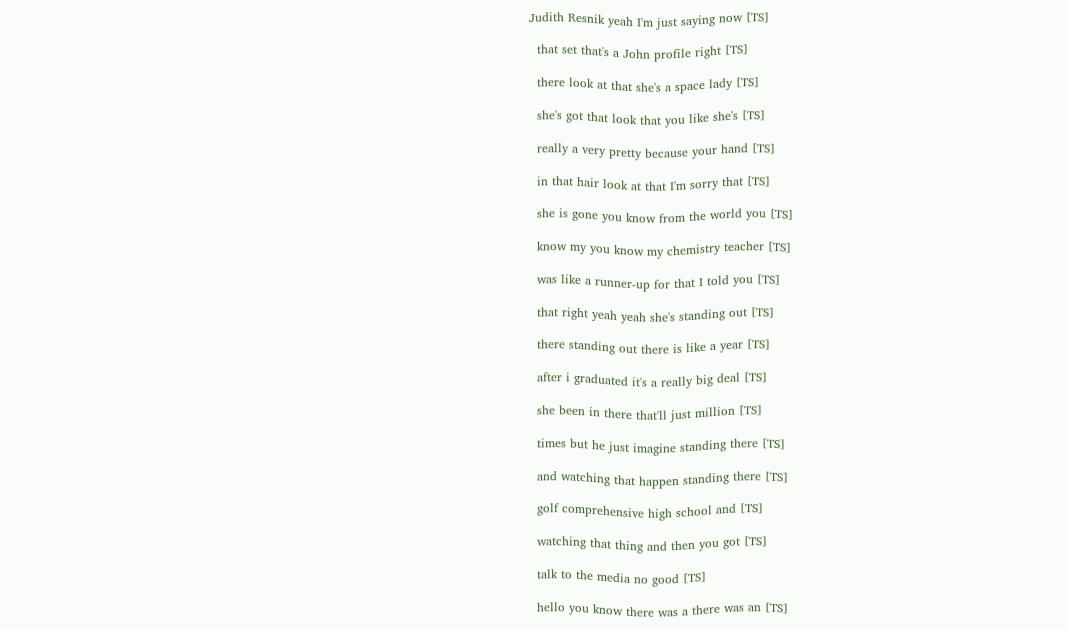Judith Resnik yeah I'm just saying now [TS]

  that set that's a John profile right [TS]

  there look at that she's a space lady [TS]

  she's got that look that you like she's [TS]

  really a very pretty because your hand [TS]

  in that hair look at that I'm sorry that [TS]

  she is gone you know from the world you [TS]

  know my you know my chemistry teacher [TS]

  was like a runner-up for that I told you [TS]

  that right yeah yeah she's standing out [TS]

  there standing out there is like a year [TS]

  after i graduated it's a really big deal [TS]

  she been in there that'll just million [TS]

  times but he just imagine standing there [TS]

  and watching that happen standing there [TS]

  golf comprehensive high school and [TS]

  watching that thing and then you got [TS]

  talk to the media no good [TS]

  hello you know there was a there was an [TS]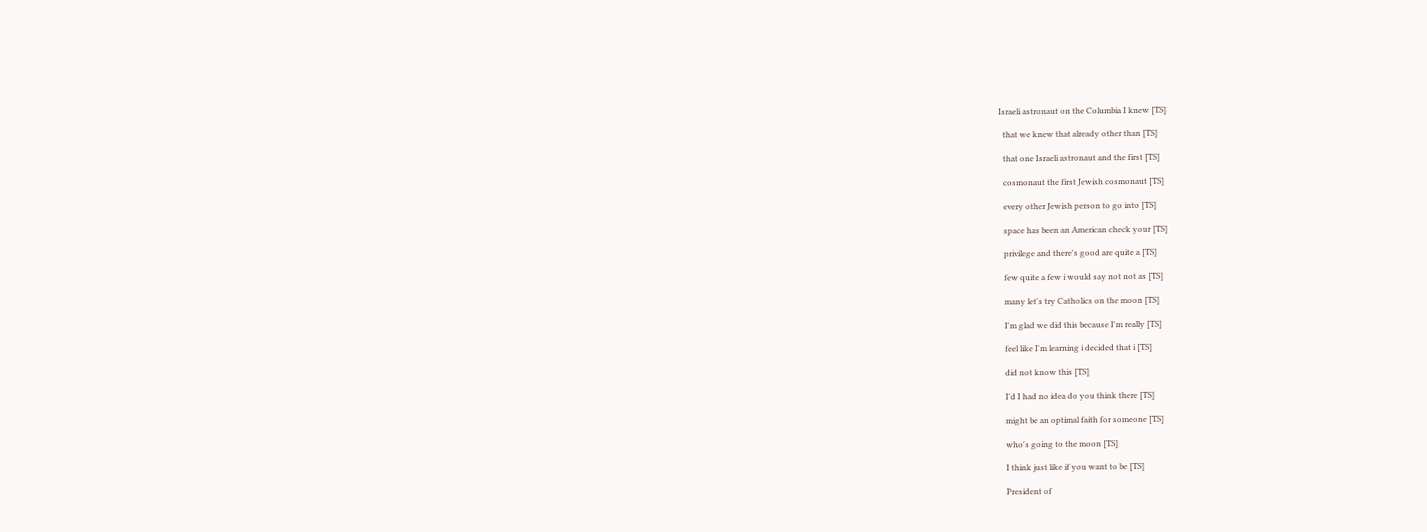Israeli astronaut on the Columbia I knew [TS]

  that we knew that already other than [TS]

  that one Israeli astronaut and the first [TS]

  cosmonaut the first Jewish cosmonaut [TS]

  every other Jewish person to go into [TS]

  space has been an American check your [TS]

  privilege and there's good are quite a [TS]

  few quite a few i would say not not as [TS]

  many let's try Catholics on the moon [TS]

  I'm glad we did this because I'm really [TS]

  feel like I'm learning i decided that i [TS]

  did not know this [TS]

  I'd I had no idea do you think there [TS]

  might be an optimal faith for someone [TS]

  who's going to the moon [TS]

  I think just like if you want to be [TS]

  President of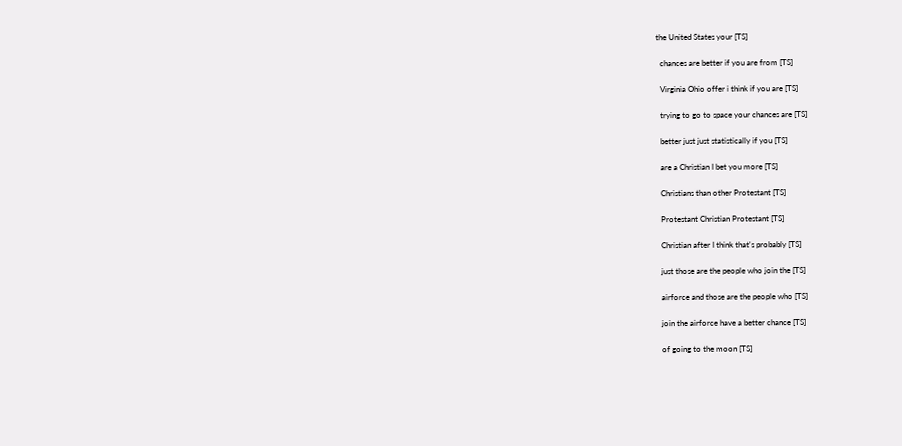the United States your [TS]

  chances are better if you are from [TS]

  Virginia Ohio offer i think if you are [TS]

  trying to go to space your chances are [TS]

  better just just statistically if you [TS]

  are a Christian I bet you more [TS]

  Christians than other Protestant [TS]

  Protestant Christian Protestant [TS]

  Christian after I think that's probably [TS]

  just those are the people who join the [TS]

  airforce and those are the people who [TS]

  join the airforce have a better chance [TS]

  of going to the moon [TS]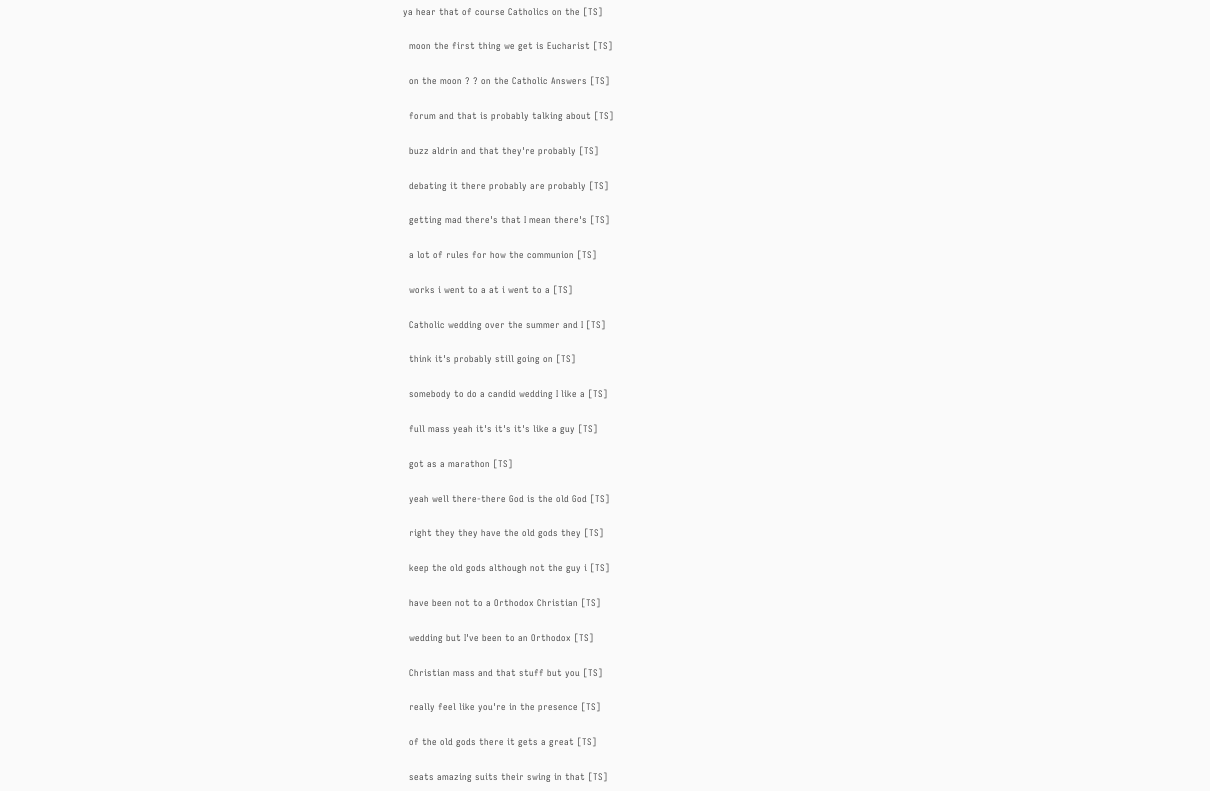ya hear that of course Catholics on the [TS]

  moon the first thing we get is Eucharist [TS]

  on the moon ? ? on the Catholic Answers [TS]

  forum and that is probably talking about [TS]

  buzz aldrin and that they're probably [TS]

  debating it there probably are probably [TS]

  getting mad there's that I mean there's [TS]

  a lot of rules for how the communion [TS]

  works i went to a at i went to a [TS]

  Catholic wedding over the summer and I [TS]

  think it's probably still going on [TS]

  somebody to do a candid wedding I like a [TS]

  full mass yeah it's it's it's like a guy [TS]

  got as a marathon [TS]

  yeah well there-there God is the old God [TS]

  right they they have the old gods they [TS]

  keep the old gods although not the guy i [TS]

  have been not to a Orthodox Christian [TS]

  wedding but I've been to an Orthodox [TS]

  Christian mass and that stuff but you [TS]

  really feel like you're in the presence [TS]

  of the old gods there it gets a great [TS]

  seats amazing suits their swing in that [TS]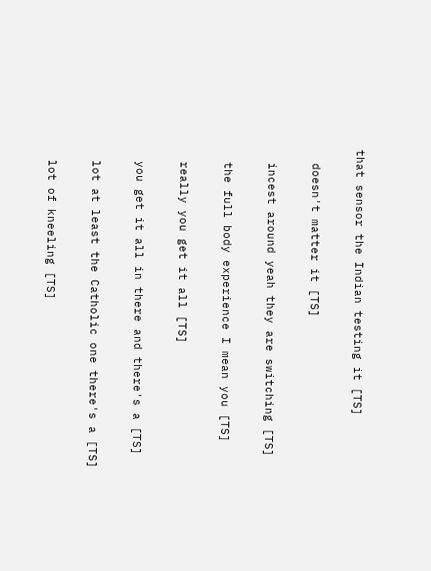that sensor the Indian testing it [TS]

  doesn't matter it [TS]

  incest around yeah they are switching [TS]

  the full body experience I mean you [TS]

  really you get it all [TS]

  you get it all in there and there's a [TS]

  lot at least the Catholic one there's a [TS]

  lot of kneeling [TS]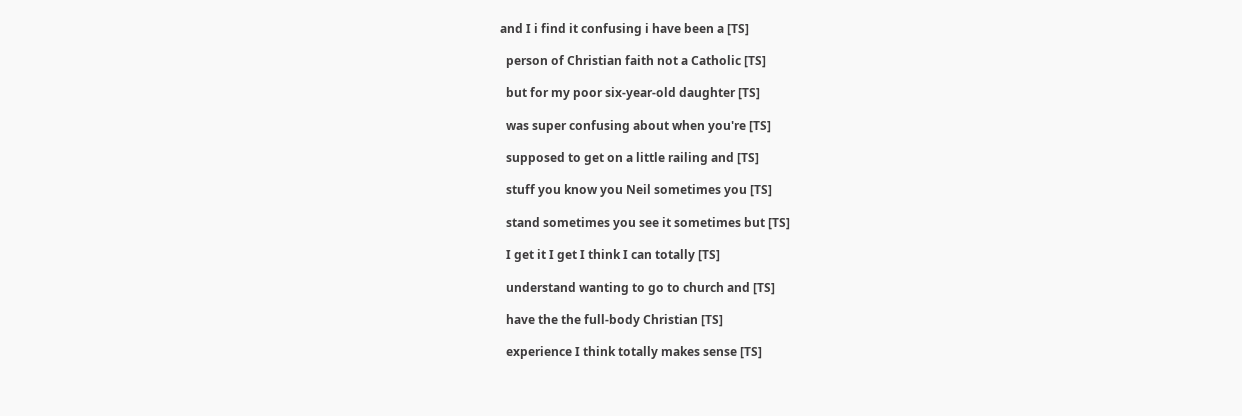and I i find it confusing i have been a [TS]

  person of Christian faith not a Catholic [TS]

  but for my poor six-year-old daughter [TS]

  was super confusing about when you're [TS]

  supposed to get on a little railing and [TS]

  stuff you know you Neil sometimes you [TS]

  stand sometimes you see it sometimes but [TS]

  I get it I get I think I can totally [TS]

  understand wanting to go to church and [TS]

  have the the full-body Christian [TS]

  experience I think totally makes sense [TS]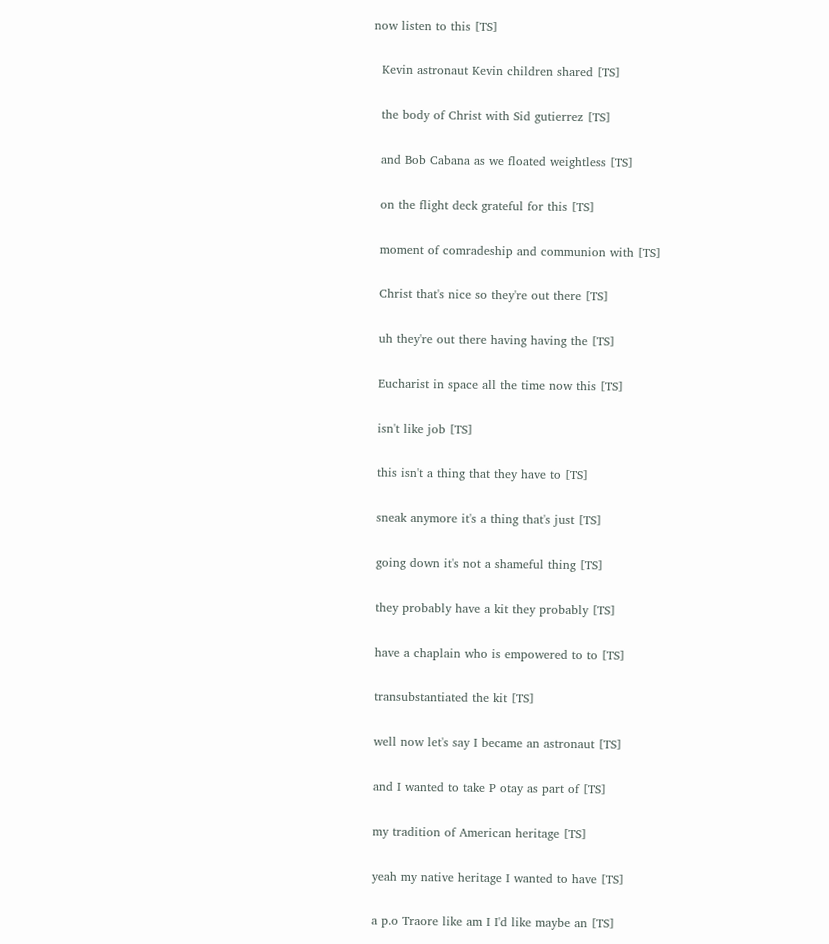now listen to this [TS]

  Kevin astronaut Kevin children shared [TS]

  the body of Christ with Sid gutierrez [TS]

  and Bob Cabana as we floated weightless [TS]

  on the flight deck grateful for this [TS]

  moment of comradeship and communion with [TS]

  Christ that's nice so they're out there [TS]

  uh they're out there having having the [TS]

  Eucharist in space all the time now this [TS]

  isn't like job [TS]

  this isn't a thing that they have to [TS]

  sneak anymore it's a thing that's just [TS]

  going down it's not a shameful thing [TS]

  they probably have a kit they probably [TS]

  have a chaplain who is empowered to to [TS]

  transubstantiated the kit [TS]

  well now let's say I became an astronaut [TS]

  and I wanted to take P otay as part of [TS]

  my tradition of American heritage [TS]

  yeah my native heritage I wanted to have [TS]

  a p.o Traore like am I I'd like maybe an [TS]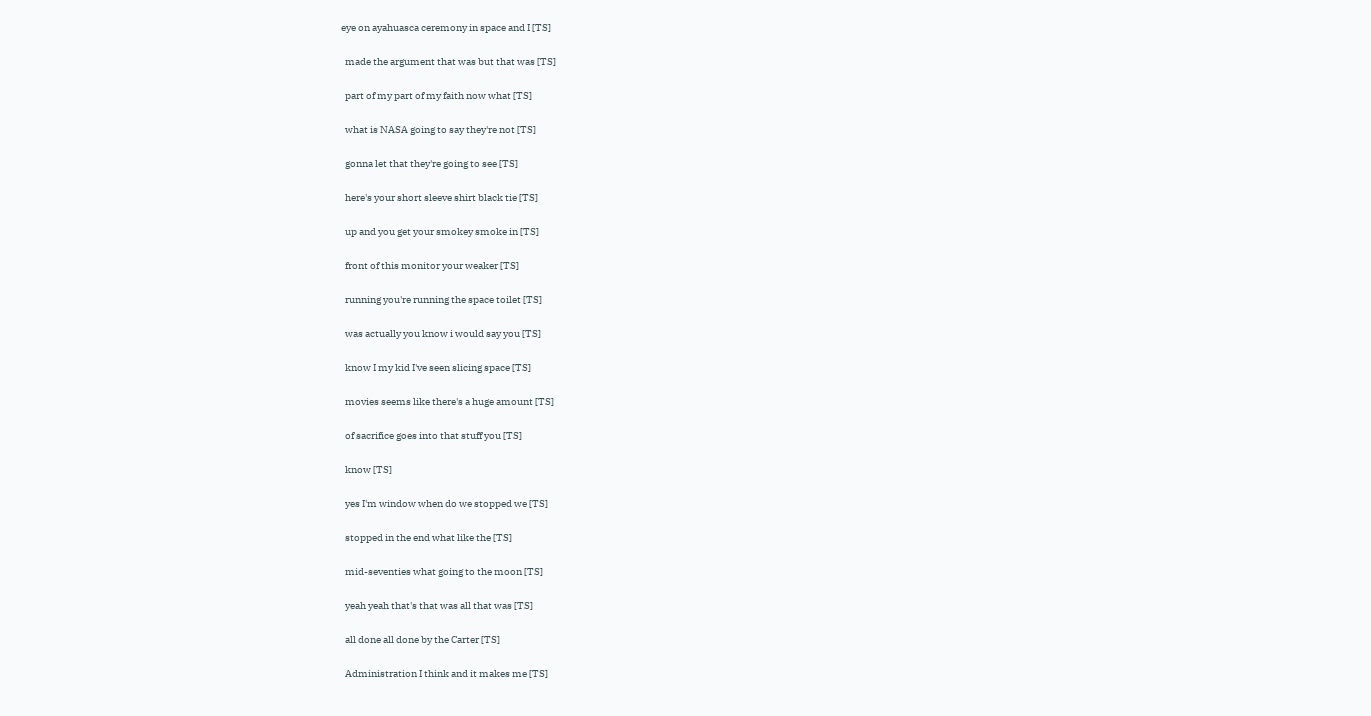eye on ayahuasca ceremony in space and I [TS]

  made the argument that was but that was [TS]

  part of my part of my faith now what [TS]

  what is NASA going to say they're not [TS]

  gonna let that they're going to see [TS]

  here's your short sleeve shirt black tie [TS]

  up and you get your smokey smoke in [TS]

  front of this monitor your weaker [TS]

  running you're running the space toilet [TS]

  was actually you know i would say you [TS]

  know I my kid I've seen slicing space [TS]

  movies seems like there's a huge amount [TS]

  of sacrifice goes into that stuff you [TS]

  know [TS]

  yes I'm window when do we stopped we [TS]

  stopped in the end what like the [TS]

  mid-seventies what going to the moon [TS]

  yeah yeah that's that was all that was [TS]

  all done all done by the Carter [TS]

  Administration I think and it makes me [TS]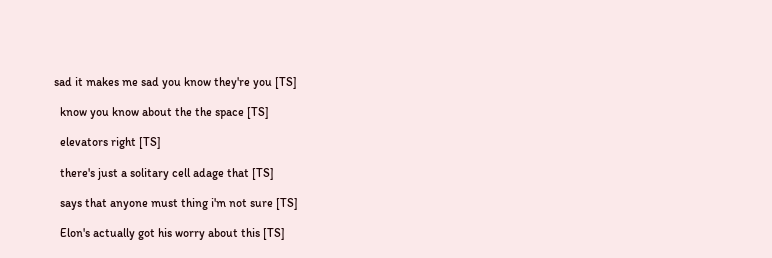sad it makes me sad you know they're you [TS]

  know you know about the the space [TS]

  elevators right [TS]

  there's just a solitary cell adage that [TS]

  says that anyone must thing i'm not sure [TS]

  Elon's actually got his worry about this [TS]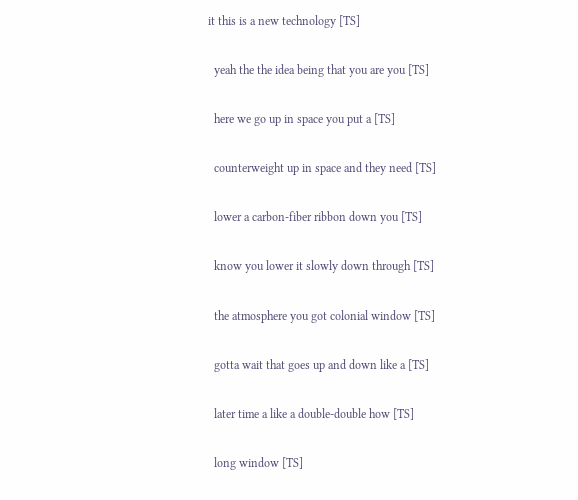it this is a new technology [TS]

  yeah the the idea being that you are you [TS]

  here we go up in space you put a [TS]

  counterweight up in space and they need [TS]

  lower a carbon-fiber ribbon down you [TS]

  know you lower it slowly down through [TS]

  the atmosphere you got colonial window [TS]

  gotta wait that goes up and down like a [TS]

  later time a like a double-double how [TS]

  long window [TS]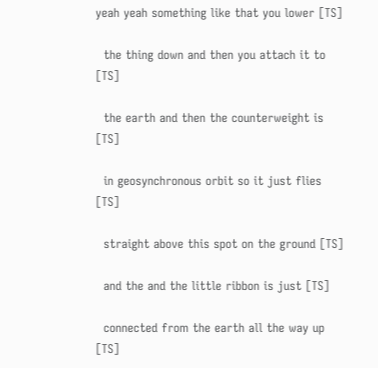yeah yeah something like that you lower [TS]

  the thing down and then you attach it to [TS]

  the earth and then the counterweight is [TS]

  in geosynchronous orbit so it just flies [TS]

  straight above this spot on the ground [TS]

  and the and the little ribbon is just [TS]

  connected from the earth all the way up [TS]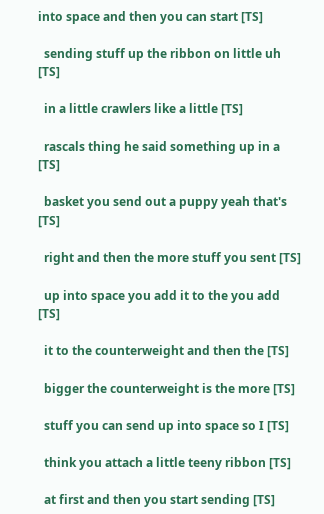into space and then you can start [TS]

  sending stuff up the ribbon on little uh [TS]

  in a little crawlers like a little [TS]

  rascals thing he said something up in a [TS]

  basket you send out a puppy yeah that's [TS]

  right and then the more stuff you sent [TS]

  up into space you add it to the you add [TS]

  it to the counterweight and then the [TS]

  bigger the counterweight is the more [TS]

  stuff you can send up into space so I [TS]

  think you attach a little teeny ribbon [TS]

  at first and then you start sending [TS]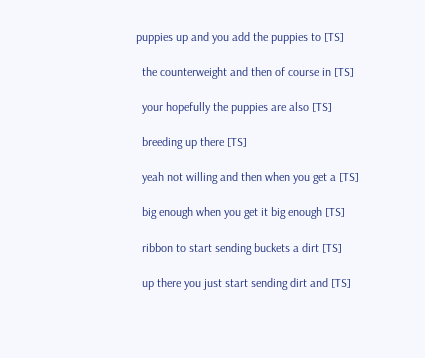puppies up and you add the puppies to [TS]

  the counterweight and then of course in [TS]

  your hopefully the puppies are also [TS]

  breeding up there [TS]

  yeah not willing and then when you get a [TS]

  big enough when you get it big enough [TS]

  ribbon to start sending buckets a dirt [TS]

  up there you just start sending dirt and [TS]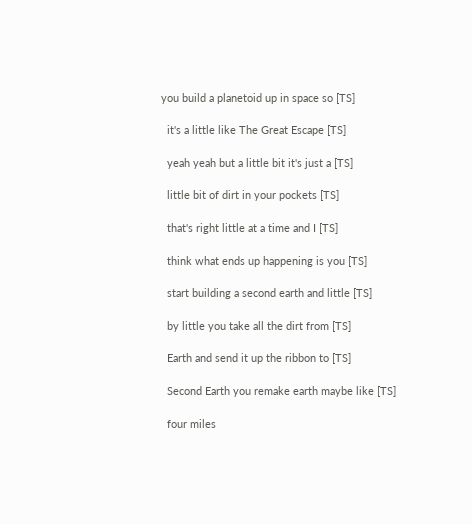you build a planetoid up in space so [TS]

  it's a little like The Great Escape [TS]

  yeah yeah but a little bit it's just a [TS]

  little bit of dirt in your pockets [TS]

  that's right little at a time and I [TS]

  think what ends up happening is you [TS]

  start building a second earth and little [TS]

  by little you take all the dirt from [TS]

  Earth and send it up the ribbon to [TS]

  Second Earth you remake earth maybe like [TS]

  four miles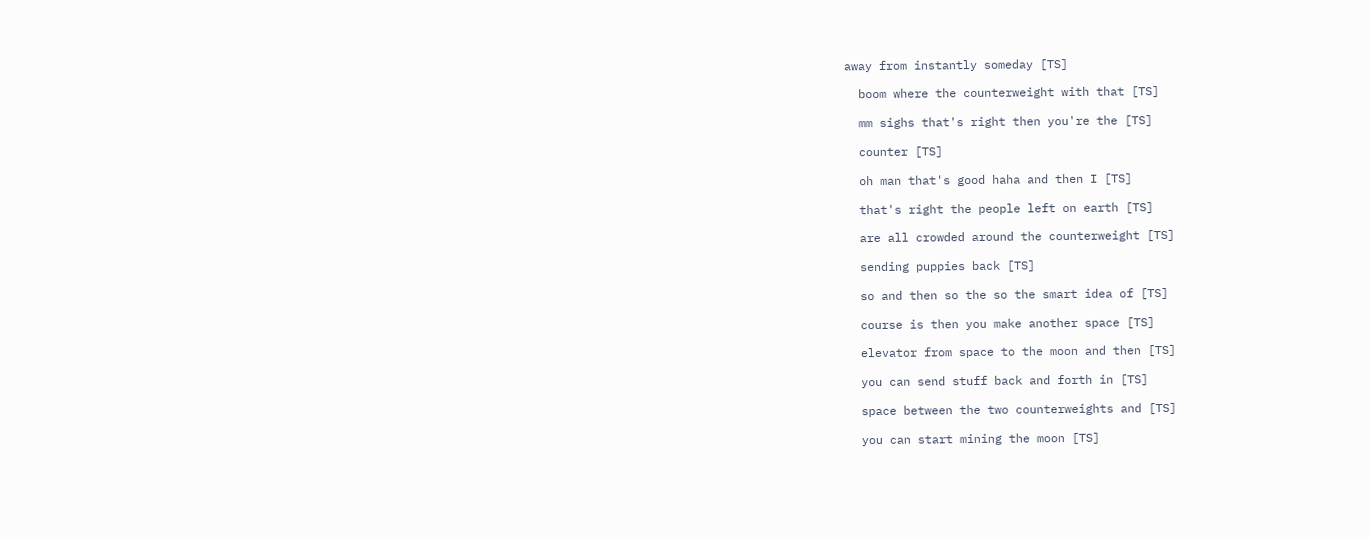away from instantly someday [TS]

  boom where the counterweight with that [TS]

  mm sighs that's right then you're the [TS]

  counter [TS]

  oh man that's good haha and then I [TS]

  that's right the people left on earth [TS]

  are all crowded around the counterweight [TS]

  sending puppies back [TS]

  so and then so the so the smart idea of [TS]

  course is then you make another space [TS]

  elevator from space to the moon and then [TS]

  you can send stuff back and forth in [TS]

  space between the two counterweights and [TS]

  you can start mining the moon [TS]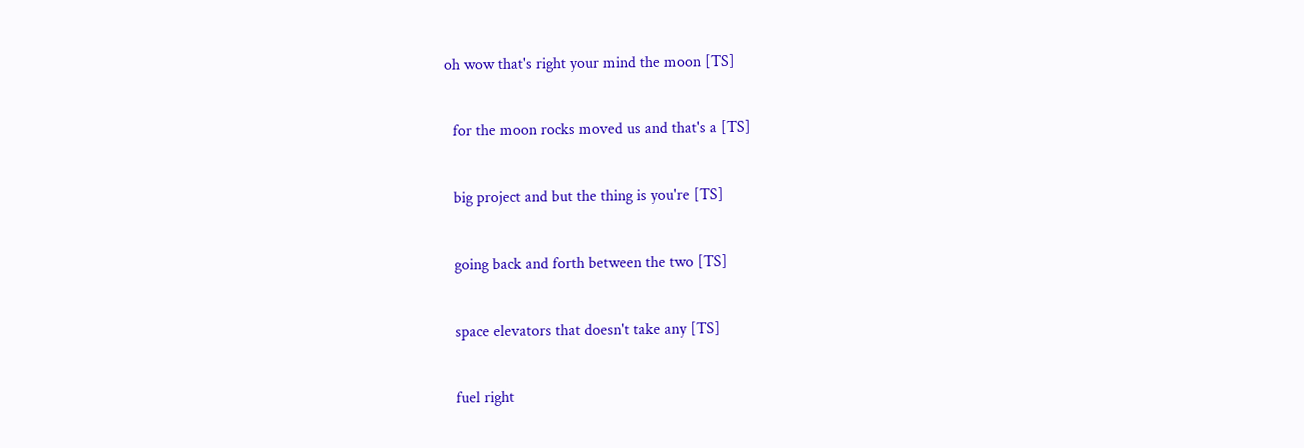oh wow that's right your mind the moon [TS]

  for the moon rocks moved us and that's a [TS]

  big project and but the thing is you're [TS]

  going back and forth between the two [TS]

  space elevators that doesn't take any [TS]

  fuel right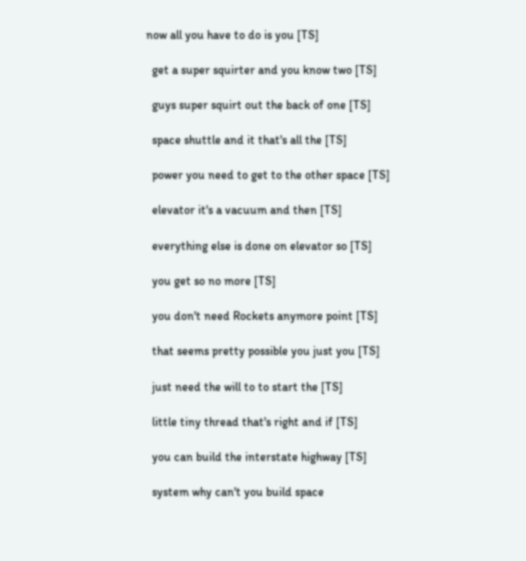now all you have to do is you [TS]

  get a super squirter and you know two [TS]

  guys super squirt out the back of one [TS]

  space shuttle and it that's all the [TS]

  power you need to get to the other space [TS]

  elevator it's a vacuum and then [TS]

  everything else is done on elevator so [TS]

  you get so no more [TS]

  you don't need Rockets anymore point [TS]

  that seems pretty possible you just you [TS]

  just need the will to to start the [TS]

  little tiny thread that's right and if [TS]

  you can build the interstate highway [TS]

  system why can't you build space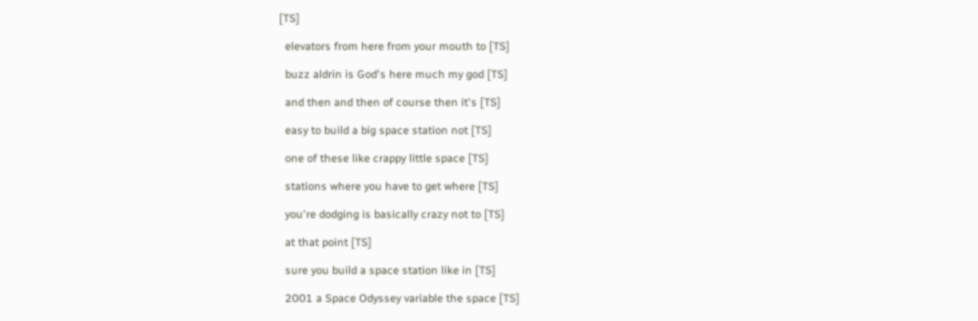[TS]

  elevators from here from your mouth to [TS]

  buzz aldrin is God's here much my god [TS]

  and then and then of course then it's [TS]

  easy to build a big space station not [TS]

  one of these like crappy little space [TS]

  stations where you have to get where [TS]

  you're dodging is basically crazy not to [TS]

  at that point [TS]

  sure you build a space station like in [TS]

  2001 a Space Odyssey variable the space [TS]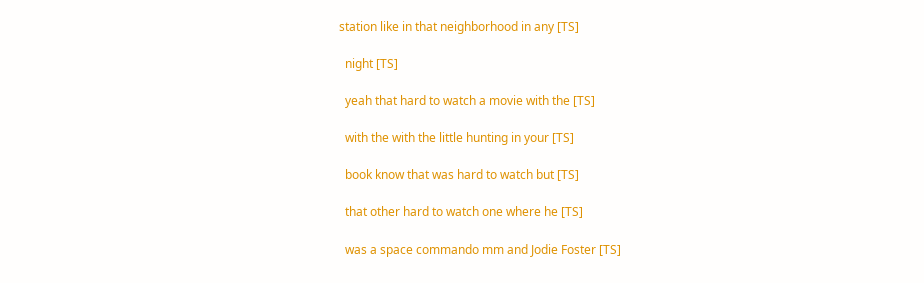station like in that neighborhood in any [TS]

  night [TS]

  yeah that hard to watch a movie with the [TS]

  with the with the little hunting in your [TS]

  book know that was hard to watch but [TS]

  that other hard to watch one where he [TS]

  was a space commando mm and Jodie Foster [TS]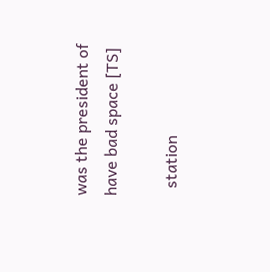was the president of have bad space [TS]

  station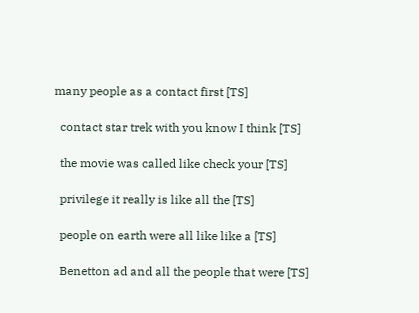many people as a contact first [TS]

  contact star trek with you know I think [TS]

  the movie was called like check your [TS]

  privilege it really is like all the [TS]

  people on earth were all like like a [TS]

  Benetton ad and all the people that were [TS]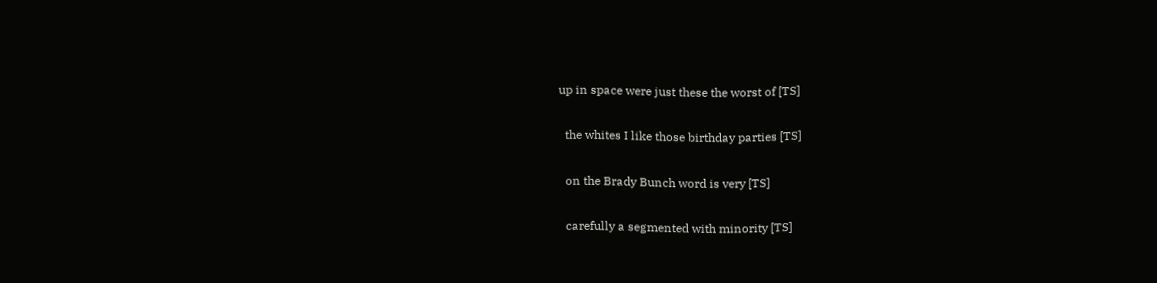up in space were just these the worst of [TS]

  the whites I like those birthday parties [TS]

  on the Brady Bunch word is very [TS]

  carefully a segmented with minority [TS]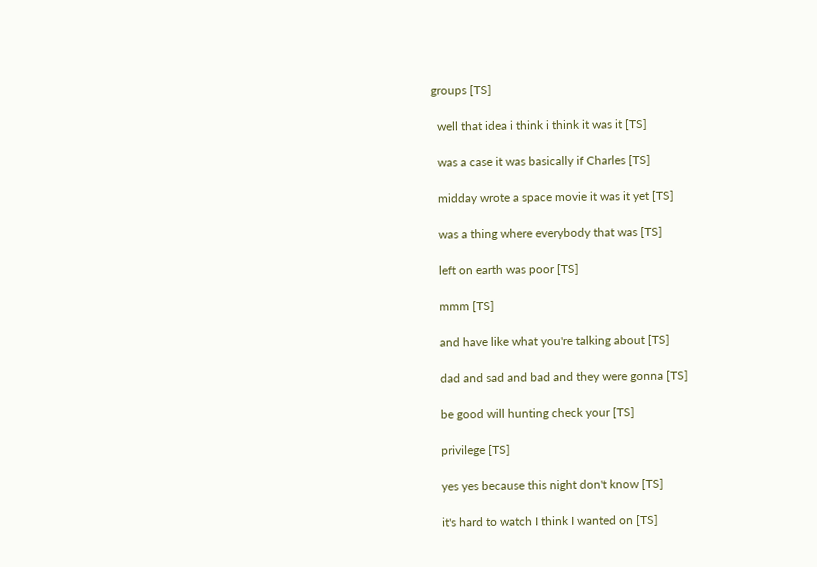groups [TS]

  well that idea i think i think it was it [TS]

  was a case it was basically if Charles [TS]

  midday wrote a space movie it was it yet [TS]

  was a thing where everybody that was [TS]

  left on earth was poor [TS]

  mmm [TS]

  and have like what you're talking about [TS]

  dad and sad and bad and they were gonna [TS]

  be good will hunting check your [TS]

  privilege [TS]

  yes yes because this night don't know [TS]

  it's hard to watch I think I wanted on [TS]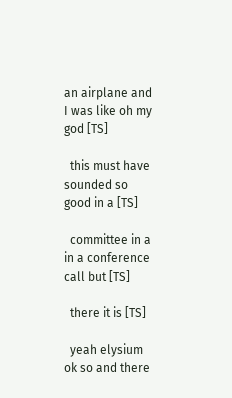an airplane and I was like oh my god [TS]

  this must have sounded so good in a [TS]

  committee in a in a conference call but [TS]

  there it is [TS]

  yeah elysium ok so and there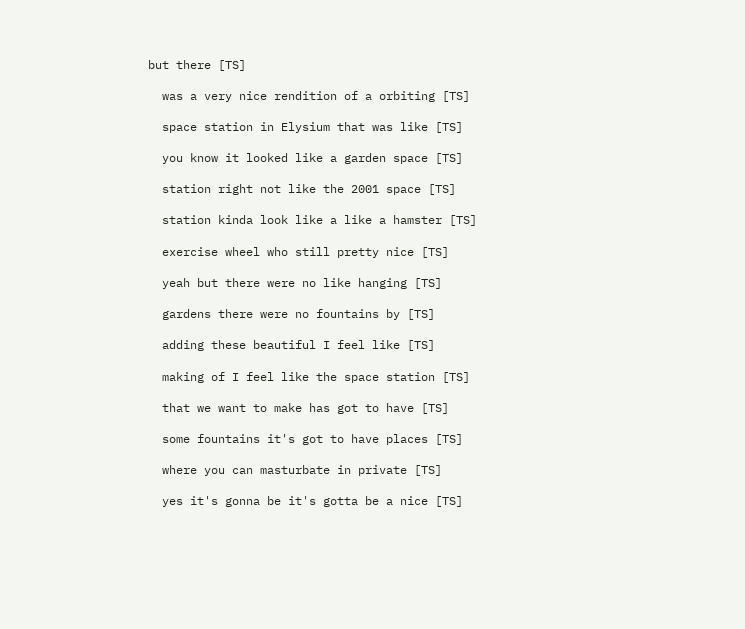but there [TS]

  was a very nice rendition of a orbiting [TS]

  space station in Elysium that was like [TS]

  you know it looked like a garden space [TS]

  station right not like the 2001 space [TS]

  station kinda look like a like a hamster [TS]

  exercise wheel who still pretty nice [TS]

  yeah but there were no like hanging [TS]

  gardens there were no fountains by [TS]

  adding these beautiful I feel like [TS]

  making of I feel like the space station [TS]

  that we want to make has got to have [TS]

  some fountains it's got to have places [TS]

  where you can masturbate in private [TS]

  yes it's gonna be it's gotta be a nice [TS]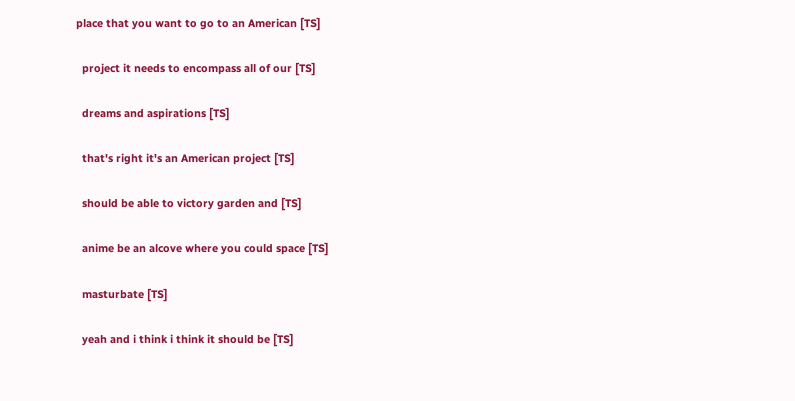place that you want to go to an American [TS]

  project it needs to encompass all of our [TS]

  dreams and aspirations [TS]

  that's right it's an American project [TS]

  should be able to victory garden and [TS]

  anime be an alcove where you could space [TS]

  masturbate [TS]

  yeah and i think i think it should be [TS]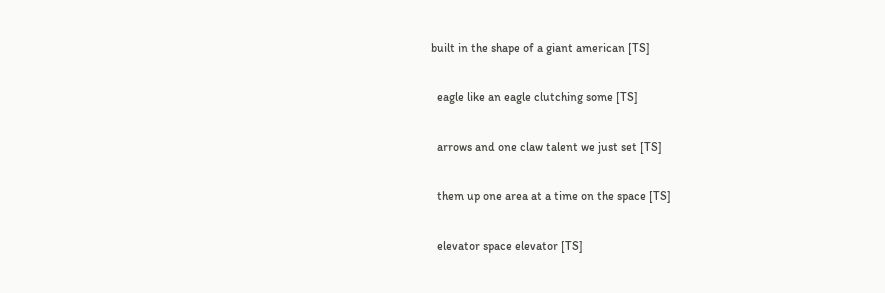built in the shape of a giant american [TS]

  eagle like an eagle clutching some [TS]

  arrows and one claw talent we just set [TS]

  them up one area at a time on the space [TS]

  elevator space elevator [TS]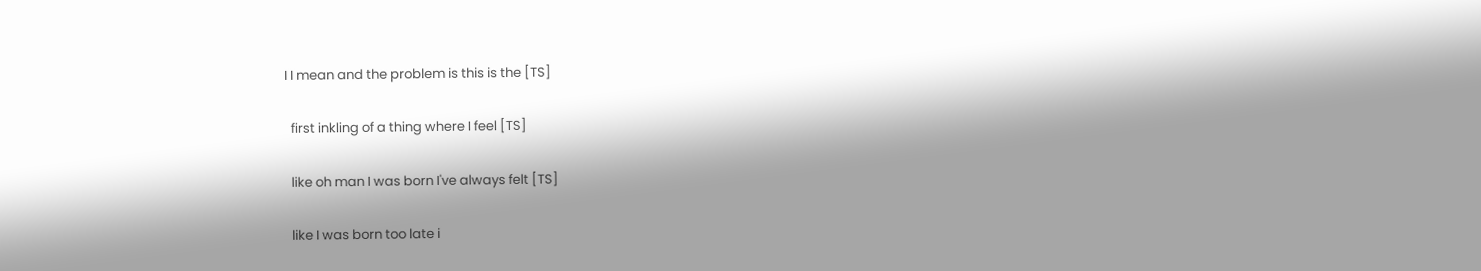I I mean and the problem is this is the [TS]

  first inkling of a thing where I feel [TS]

  like oh man I was born I've always felt [TS]

  like I was born too late i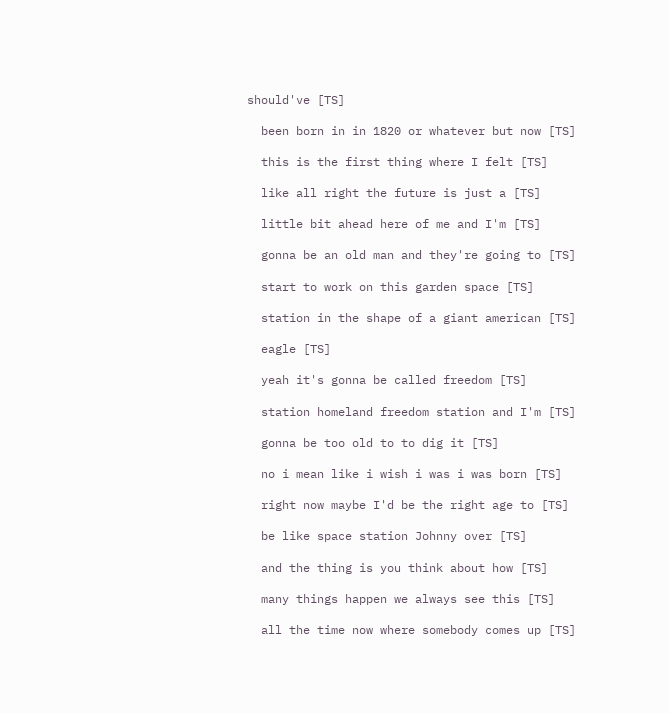should've [TS]

  been born in in 1820 or whatever but now [TS]

  this is the first thing where I felt [TS]

  like all right the future is just a [TS]

  little bit ahead here of me and I'm [TS]

  gonna be an old man and they're going to [TS]

  start to work on this garden space [TS]

  station in the shape of a giant american [TS]

  eagle [TS]

  yeah it's gonna be called freedom [TS]

  station homeland freedom station and I'm [TS]

  gonna be too old to to dig it [TS]

  no i mean like i wish i was i was born [TS]

  right now maybe I'd be the right age to [TS]

  be like space station Johnny over [TS]

  and the thing is you think about how [TS]

  many things happen we always see this [TS]

  all the time now where somebody comes up [TS]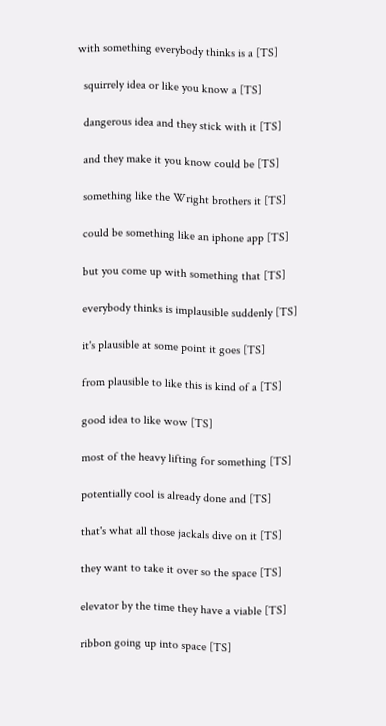with something everybody thinks is a [TS]

  squirrely idea or like you know a [TS]

  dangerous idea and they stick with it [TS]

  and they make it you know could be [TS]

  something like the Wright brothers it [TS]

  could be something like an iphone app [TS]

  but you come up with something that [TS]

  everybody thinks is implausible suddenly [TS]

  it's plausible at some point it goes [TS]

  from plausible to like this is kind of a [TS]

  good idea to like wow [TS]

  most of the heavy lifting for something [TS]

  potentially cool is already done and [TS]

  that's what all those jackals dive on it [TS]

  they want to take it over so the space [TS]

  elevator by the time they have a viable [TS]

  ribbon going up into space [TS]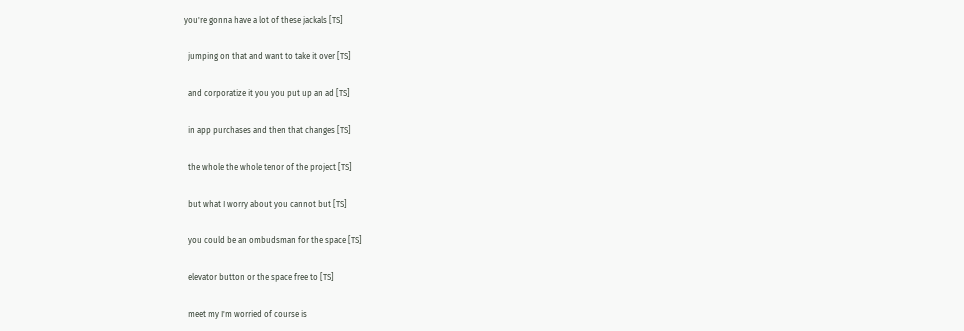you're gonna have a lot of these jackals [TS]

  jumping on that and want to take it over [TS]

  and corporatize it you you put up an ad [TS]

  in app purchases and then that changes [TS]

  the whole the whole tenor of the project [TS]

  but what I worry about you cannot but [TS]

  you could be an ombudsman for the space [TS]

  elevator button or the space free to [TS]

  meet my I'm worried of course is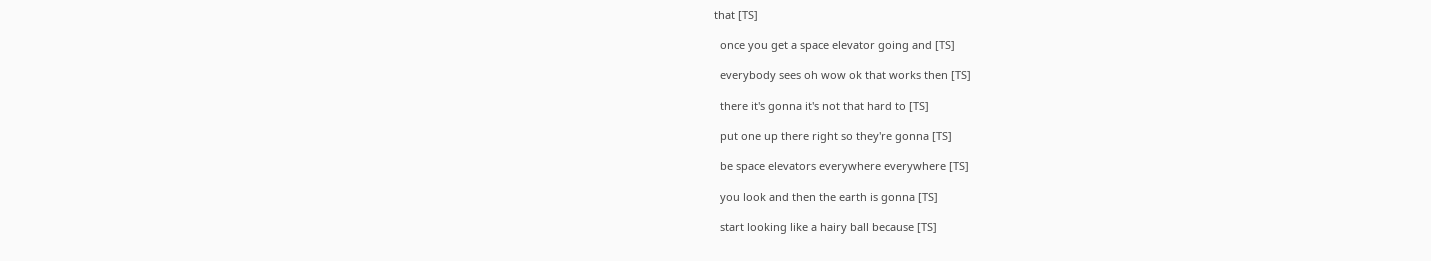that [TS]

  once you get a space elevator going and [TS]

  everybody sees oh wow ok that works then [TS]

  there it's gonna it's not that hard to [TS]

  put one up there right so they're gonna [TS]

  be space elevators everywhere everywhere [TS]

  you look and then the earth is gonna [TS]

  start looking like a hairy ball because [TS]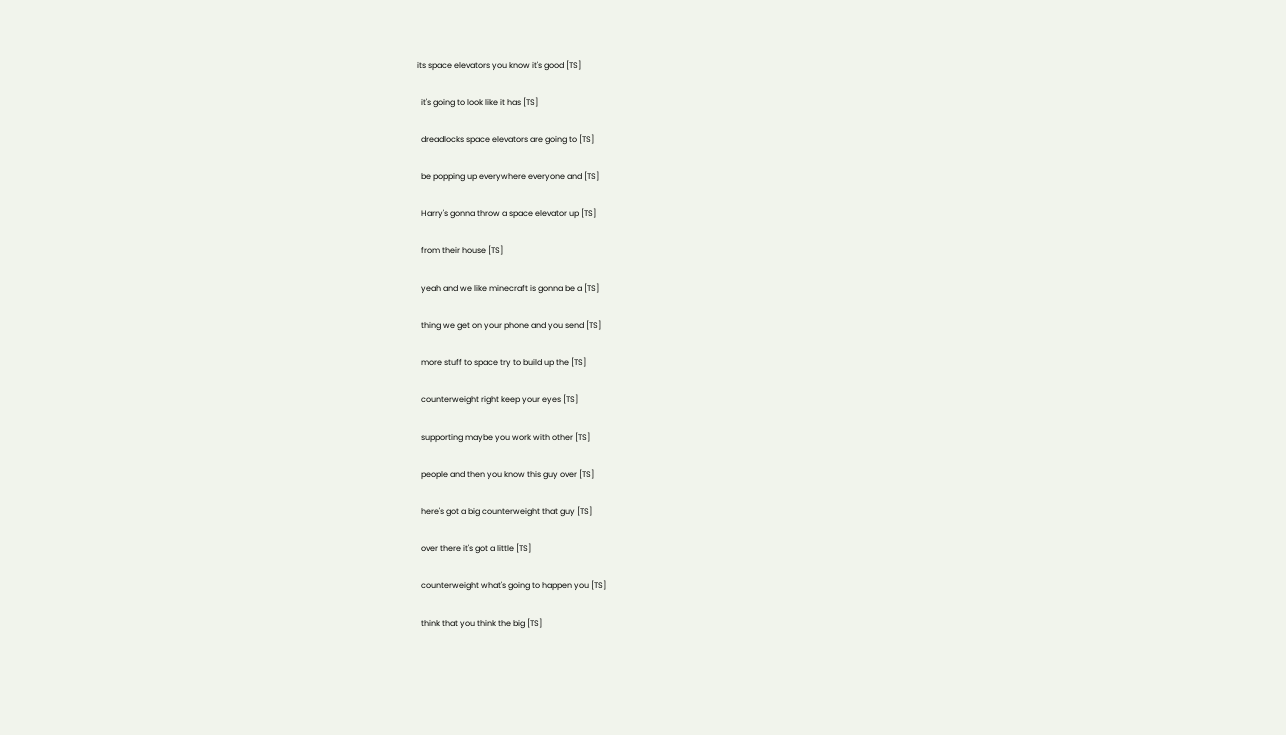its space elevators you know it's good [TS]

  it's going to look like it has [TS]

  dreadlocks space elevators are going to [TS]

  be popping up everywhere everyone and [TS]

  Harry's gonna throw a space elevator up [TS]

  from their house [TS]

  yeah and we like minecraft is gonna be a [TS]

  thing we get on your phone and you send [TS]

  more stuff to space try to build up the [TS]

  counterweight right keep your eyes [TS]

  supporting maybe you work with other [TS]

  people and then you know this guy over [TS]

  here's got a big counterweight that guy [TS]

  over there it's got a little [TS]

  counterweight what's going to happen you [TS]

  think that you think the big [TS]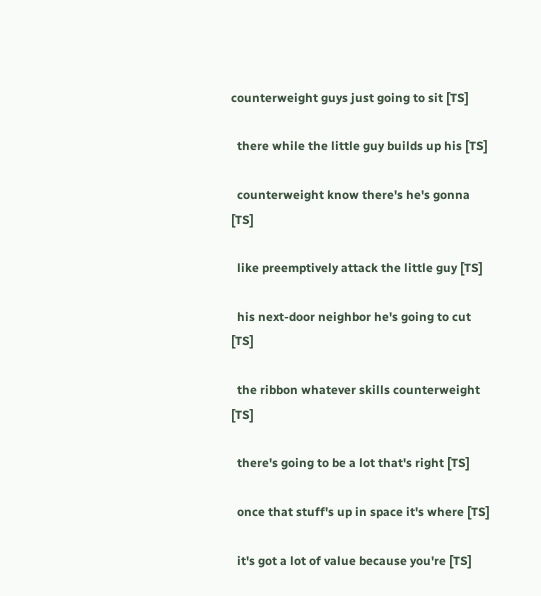counterweight guys just going to sit [TS]

  there while the little guy builds up his [TS]

  counterweight know there's he's gonna [TS]

  like preemptively attack the little guy [TS]

  his next-door neighbor he's going to cut [TS]

  the ribbon whatever skills counterweight [TS]

  there's going to be a lot that's right [TS]

  once that stuff's up in space it's where [TS]

  it's got a lot of value because you're [TS]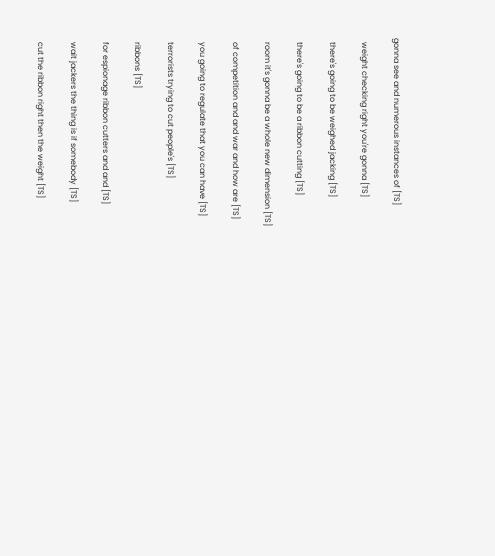gonna see and numerous instances of [TS]

  weight checking right you're gonna [TS]

  there's going to be weighed jacking [TS]

  there's going to be a ribbon cutting [TS]

  room it's gonna be a whole new dimension [TS]

  of competition and and war and how are [TS]

  you going to regulate that you can have [TS]

  terrorists trying to cut people's [TS]

  ribbons [TS]

  for espionage ribbon cutters and and [TS]

  wait jackers the thing is if somebody [TS]

  cut the ribbon right then the weight [TS]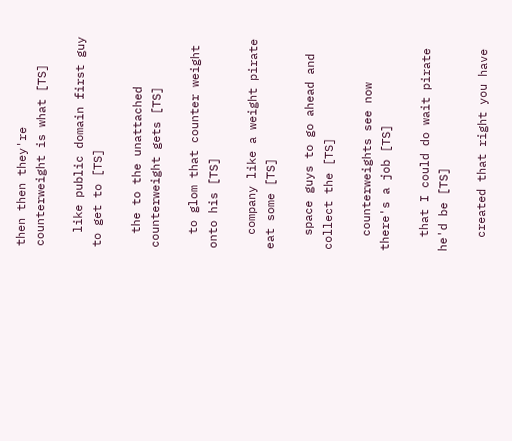then then they're counterweight is what [TS]

  like public domain first guy to get to [TS]

  the to the unattached counterweight gets [TS]

  to glom that counter weight onto his [TS]

  company like a weight pirate eat some [TS]

  space guys to go ahead and collect the [TS]

  counterweights see now there's a job [TS]

  that I could do wait pirate he'd be [TS]

  created that right you have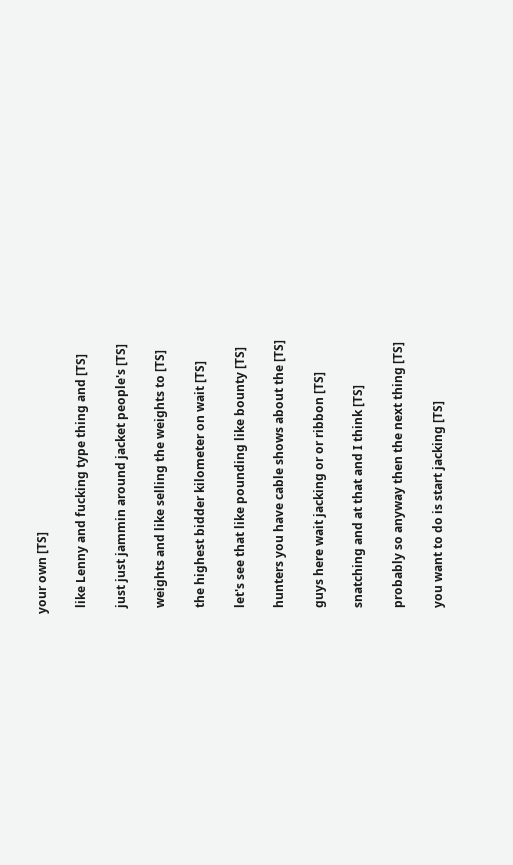your own [TS]

  like Lenny and fucking type thing and [TS]

  just just jammin around jacket people's [TS]

  weights and like selling the weights to [TS]

  the highest bidder kilometer on wait [TS]

  let's see that like pounding like bounty [TS]

  hunters you have cable shows about the [TS]

  guys here wait jacking or or ribbon [TS]

  snatching and at that and I think [TS]

  probably so anyway then the next thing [TS]

  you want to do is start jacking [TS]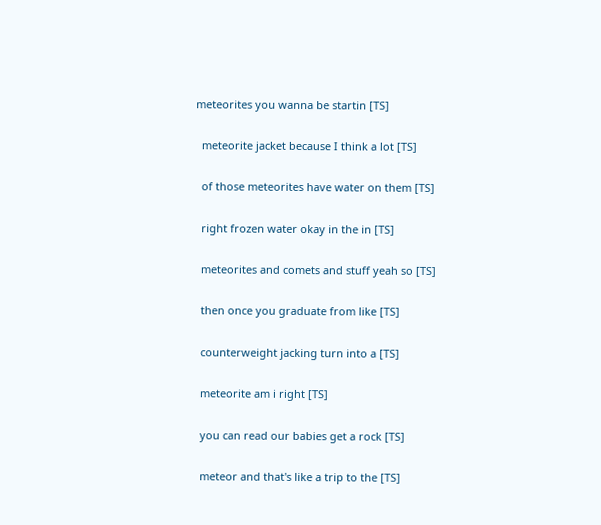meteorites you wanna be startin [TS]

  meteorite jacket because I think a lot [TS]

  of those meteorites have water on them [TS]

  right frozen water okay in the in [TS]

  meteorites and comets and stuff yeah so [TS]

  then once you graduate from like [TS]

  counterweight jacking turn into a [TS]

  meteorite am i right [TS]

  you can read our babies get a rock [TS]

  meteor and that's like a trip to the [TS]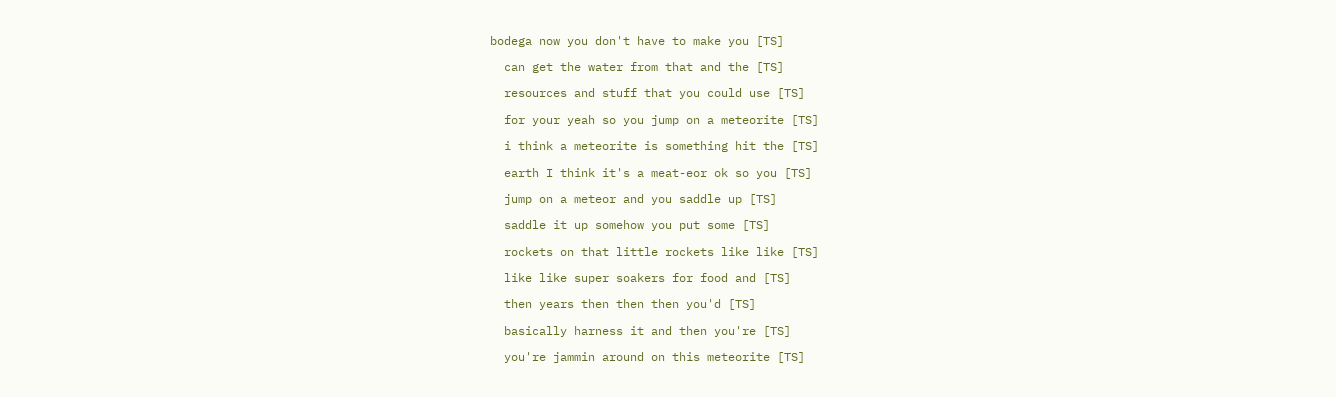bodega now you don't have to make you [TS]

  can get the water from that and the [TS]

  resources and stuff that you could use [TS]

  for your yeah so you jump on a meteorite [TS]

  i think a meteorite is something hit the [TS]

  earth I think it's a meat-eor ok so you [TS]

  jump on a meteor and you saddle up [TS]

  saddle it up somehow you put some [TS]

  rockets on that little rockets like like [TS]

  like like super soakers for food and [TS]

  then years then then then you'd [TS]

  basically harness it and then you're [TS]

  you're jammin around on this meteorite [TS]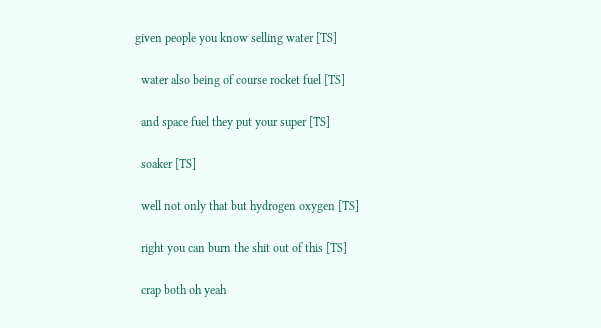given people you know selling water [TS]

  water also being of course rocket fuel [TS]

  and space fuel they put your super [TS]

  soaker [TS]

  well not only that but hydrogen oxygen [TS]

  right you can burn the shit out of this [TS]

  crap both oh yeah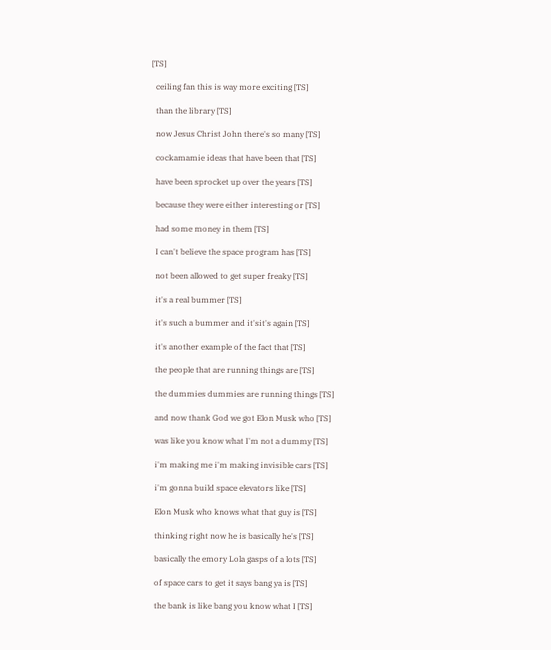[TS]

  ceiling fan this is way more exciting [TS]

  than the library [TS]

  now Jesus Christ John there's so many [TS]

  cockamamie ideas that have been that [TS]

  have been sprocket up over the years [TS]

  because they were either interesting or [TS]

  had some money in them [TS]

  I can't believe the space program has [TS]

  not been allowed to get super freaky [TS]

  it's a real bummer [TS]

  it's such a bummer and it'sit's again [TS]

  it's another example of the fact that [TS]

  the people that are running things are [TS]

  the dummies dummies are running things [TS]

  and now thank God we got Elon Musk who [TS]

  was like you know what I'm not a dummy [TS]

  i'm making me i'm making invisible cars [TS]

  i'm gonna build space elevators like [TS]

  Elon Musk who knows what that guy is [TS]

  thinking right now he is basically he's [TS]

  basically the emory Lola gasps of a lots [TS]

  of space cars to get it says bang ya is [TS]

  the bank is like bang you know what I [TS]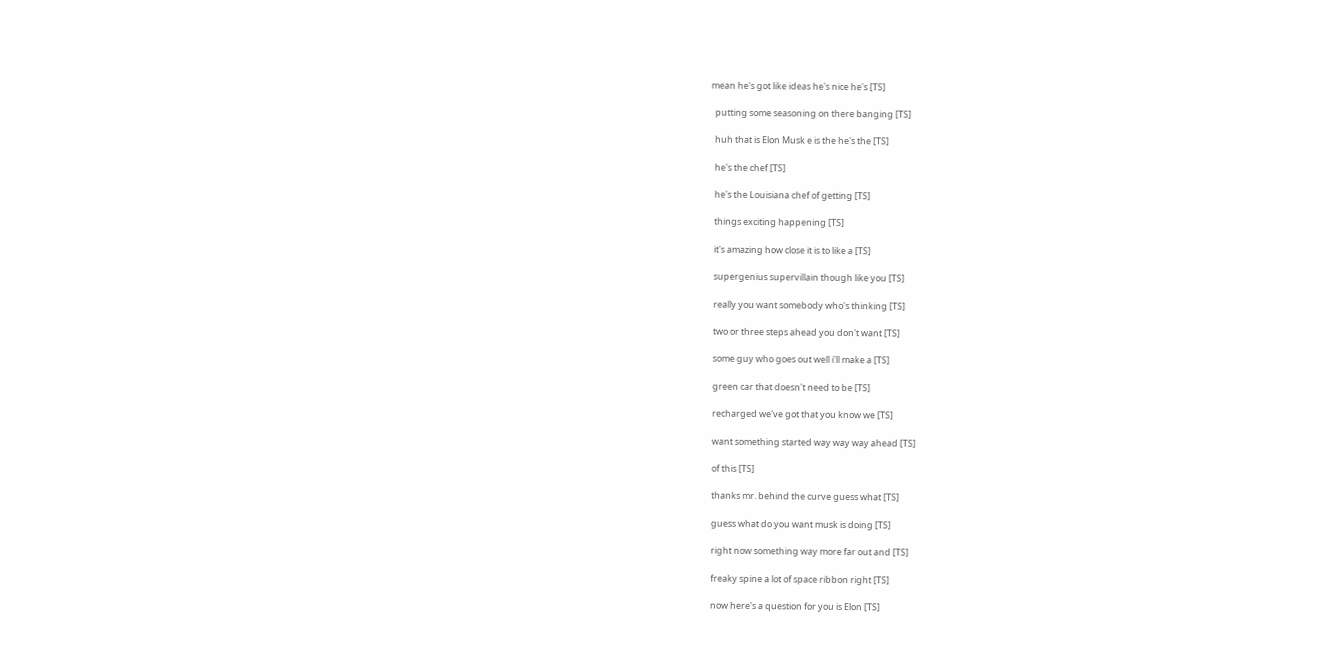mean he's got like ideas he's nice he's [TS]

  putting some seasoning on there banging [TS]

  huh that is Elon Musk e is the he's the [TS]

  he's the chef [TS]

  he's the Louisiana chef of getting [TS]

  things exciting happening [TS]

  it's amazing how close it is to like a [TS]

  supergenius supervillain though like you [TS]

  really you want somebody who's thinking [TS]

  two or three steps ahead you don't want [TS]

  some guy who goes out well i'll make a [TS]

  green car that doesn't need to be [TS]

  recharged we've got that you know we [TS]

  want something started way way way ahead [TS]

  of this [TS]

  thanks mr. behind the curve guess what [TS]

  guess what do you want musk is doing [TS]

  right now something way more far out and [TS]

  freaky spine a lot of space ribbon right [TS]

  now here's a question for you is Elon [TS]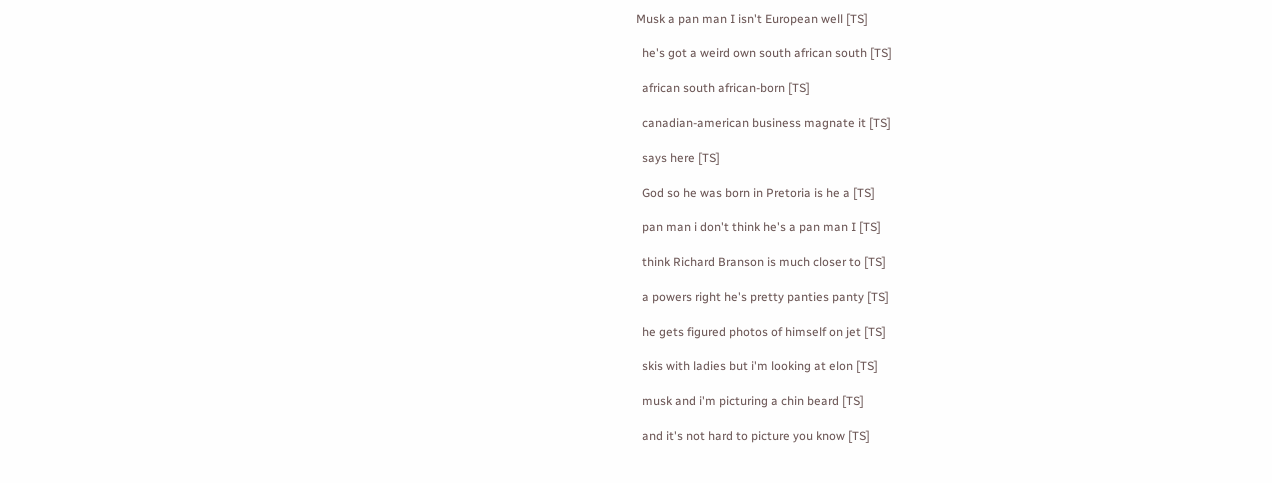Musk a pan man I isn't European well [TS]

  he's got a weird own south african south [TS]

  african south african-born [TS]

  canadian-american business magnate it [TS]

  says here [TS]

  God so he was born in Pretoria is he a [TS]

  pan man i don't think he's a pan man I [TS]

  think Richard Branson is much closer to [TS]

  a powers right he's pretty panties panty [TS]

  he gets figured photos of himself on jet [TS]

  skis with ladies but i'm looking at elon [TS]

  musk and i'm picturing a chin beard [TS]

  and it's not hard to picture you know [TS]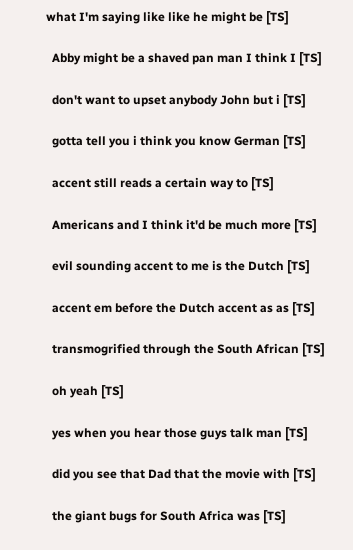what I'm saying like like he might be [TS]

  Abby might be a shaved pan man I think I [TS]

  don't want to upset anybody John but i [TS]

  gotta tell you i think you know German [TS]

  accent still reads a certain way to [TS]

  Americans and I think it'd be much more [TS]

  evil sounding accent to me is the Dutch [TS]

  accent em before the Dutch accent as as [TS]

  transmogrified through the South African [TS]

  oh yeah [TS]

  yes when you hear those guys talk man [TS]

  did you see that Dad that the movie with [TS]

  the giant bugs for South Africa was [TS]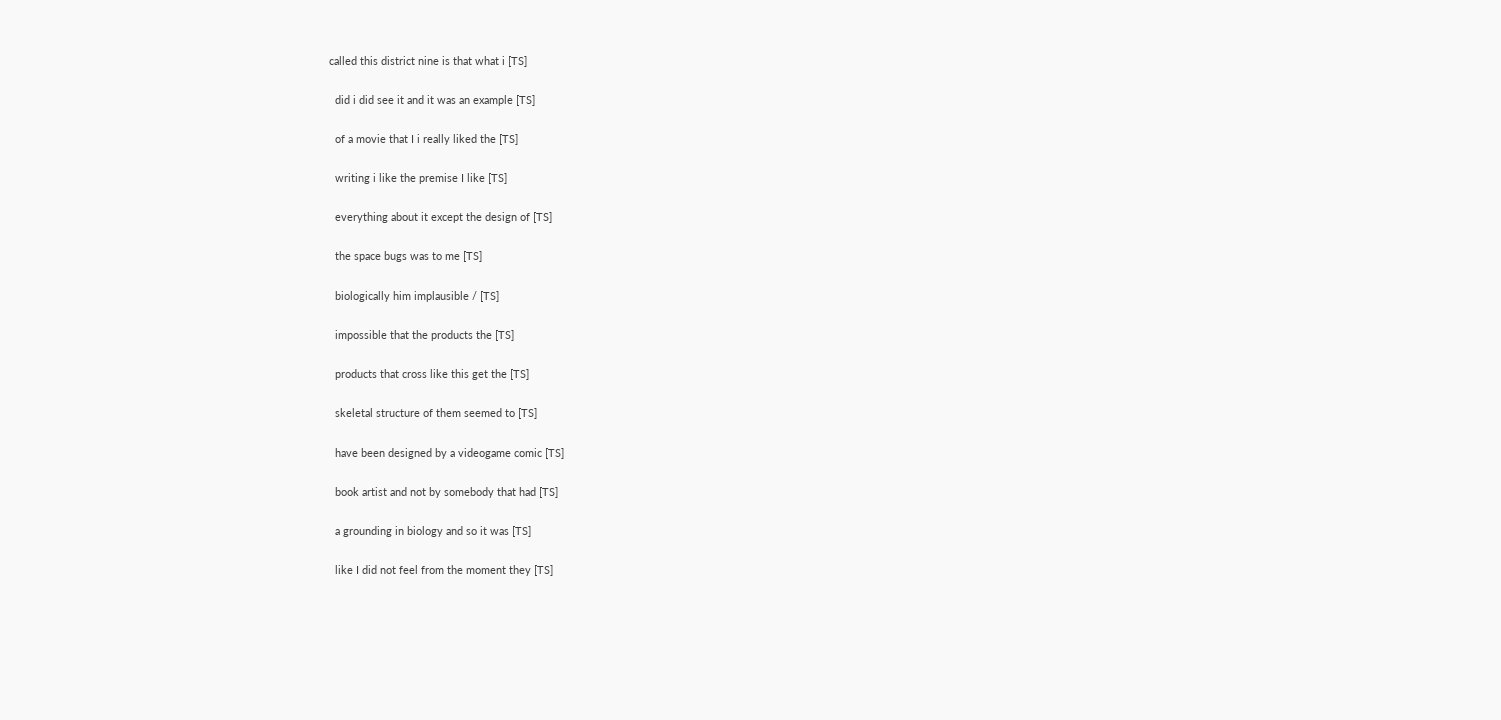called this district nine is that what i [TS]

  did i did see it and it was an example [TS]

  of a movie that I i really liked the [TS]

  writing i like the premise I like [TS]

  everything about it except the design of [TS]

  the space bugs was to me [TS]

  biologically him implausible / [TS]

  impossible that the products the [TS]

  products that cross like this get the [TS]

  skeletal structure of them seemed to [TS]

  have been designed by a videogame comic [TS]

  book artist and not by somebody that had [TS]

  a grounding in biology and so it was [TS]

  like I did not feel from the moment they [TS]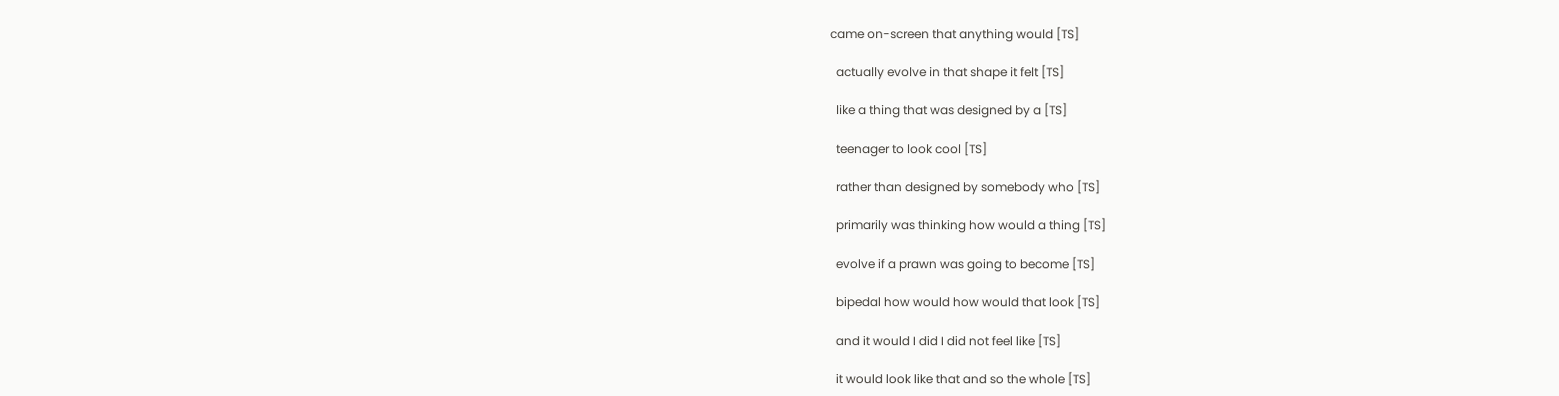came on-screen that anything would [TS]

  actually evolve in that shape it felt [TS]

  like a thing that was designed by a [TS]

  teenager to look cool [TS]

  rather than designed by somebody who [TS]

  primarily was thinking how would a thing [TS]

  evolve if a prawn was going to become [TS]

  bipedal how would how would that look [TS]

  and it would I did I did not feel like [TS]

  it would look like that and so the whole [TS]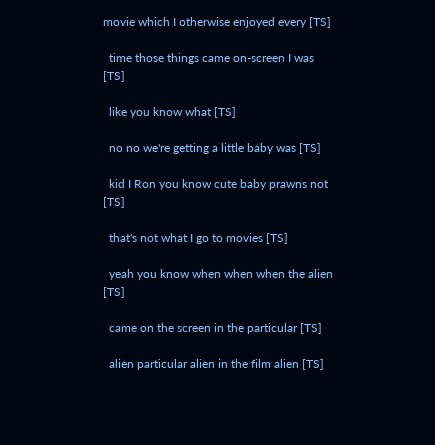movie which I otherwise enjoyed every [TS]

  time those things came on-screen I was [TS]

  like you know what [TS]

  no no we're getting a little baby was [TS]

  kid I Ron you know cute baby prawns not [TS]

  that's not what I go to movies [TS]

  yeah you know when when when the alien [TS]

  came on the screen in the particular [TS]

  alien particular alien in the film alien [TS]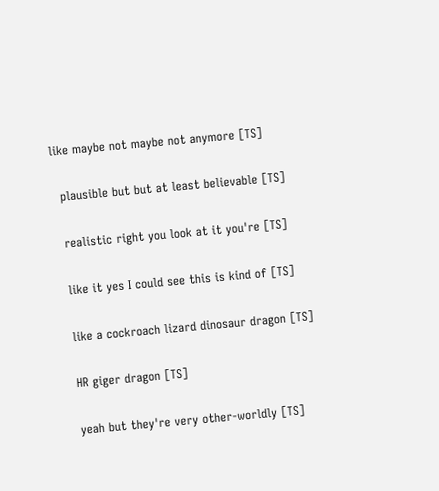like maybe not maybe not anymore [TS]

  plausible but but at least believable [TS]

  realistic right you look at it you're [TS]

  like it yes I could see this is kind of [TS]

  like a cockroach lizard dinosaur dragon [TS]

  HR giger dragon [TS]

  yeah but they're very other-worldly [TS]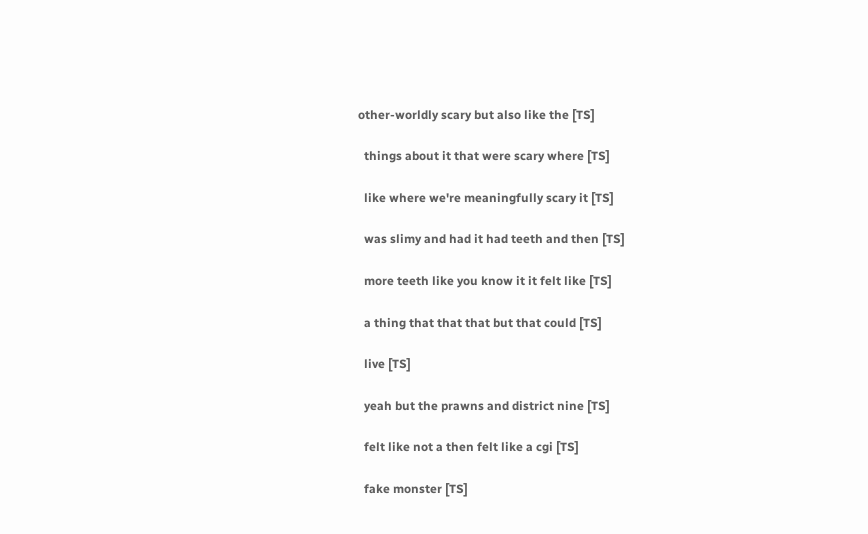other-worldly scary but also like the [TS]

  things about it that were scary where [TS]

  like where we're meaningfully scary it [TS]

  was slimy and had it had teeth and then [TS]

  more teeth like you know it it felt like [TS]

  a thing that that that but that could [TS]

  live [TS]

  yeah but the prawns and district nine [TS]

  felt like not a then felt like a cgi [TS]

  fake monster [TS]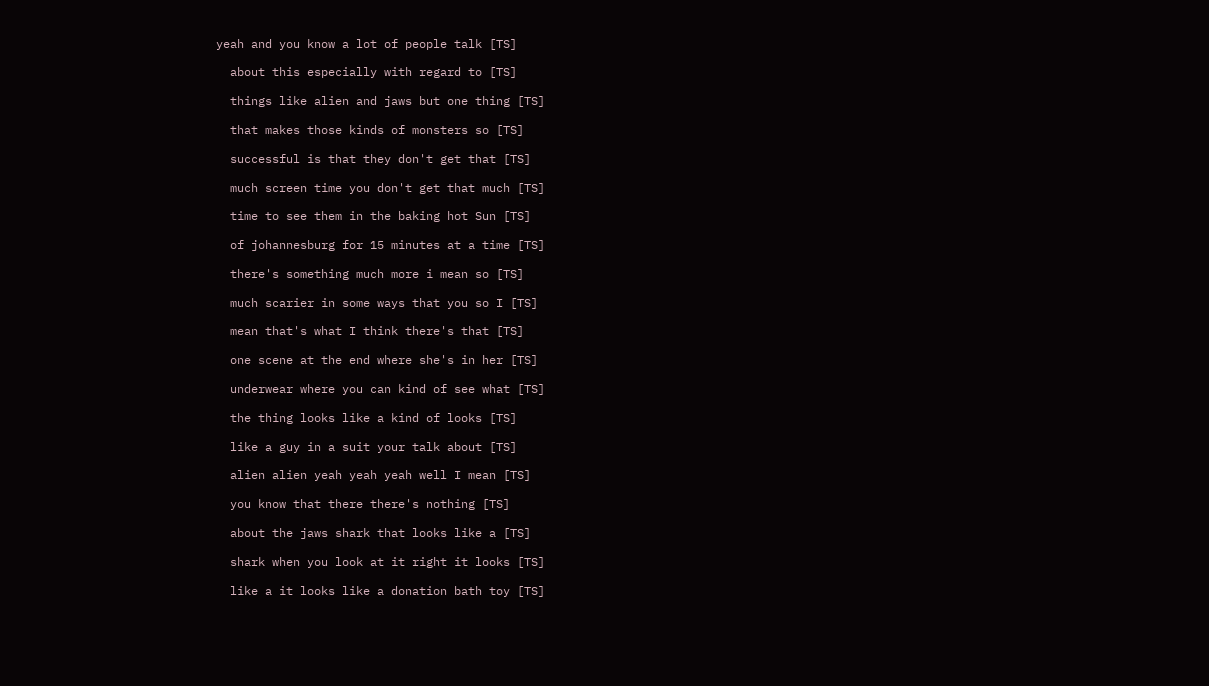yeah and you know a lot of people talk [TS]

  about this especially with regard to [TS]

  things like alien and jaws but one thing [TS]

  that makes those kinds of monsters so [TS]

  successful is that they don't get that [TS]

  much screen time you don't get that much [TS]

  time to see them in the baking hot Sun [TS]

  of johannesburg for 15 minutes at a time [TS]

  there's something much more i mean so [TS]

  much scarier in some ways that you so I [TS]

  mean that's what I think there's that [TS]

  one scene at the end where she's in her [TS]

  underwear where you can kind of see what [TS]

  the thing looks like a kind of looks [TS]

  like a guy in a suit your talk about [TS]

  alien alien yeah yeah yeah well I mean [TS]

  you know that there there's nothing [TS]

  about the jaws shark that looks like a [TS]

  shark when you look at it right it looks [TS]

  like a it looks like a donation bath toy [TS]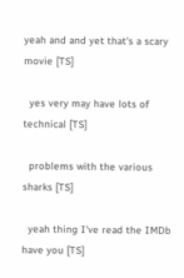yeah and and yet that's a scary movie [TS]

  yes very may have lots of technical [TS]

  problems with the various sharks [TS]

  yeah thing I've read the IMDb have you [TS]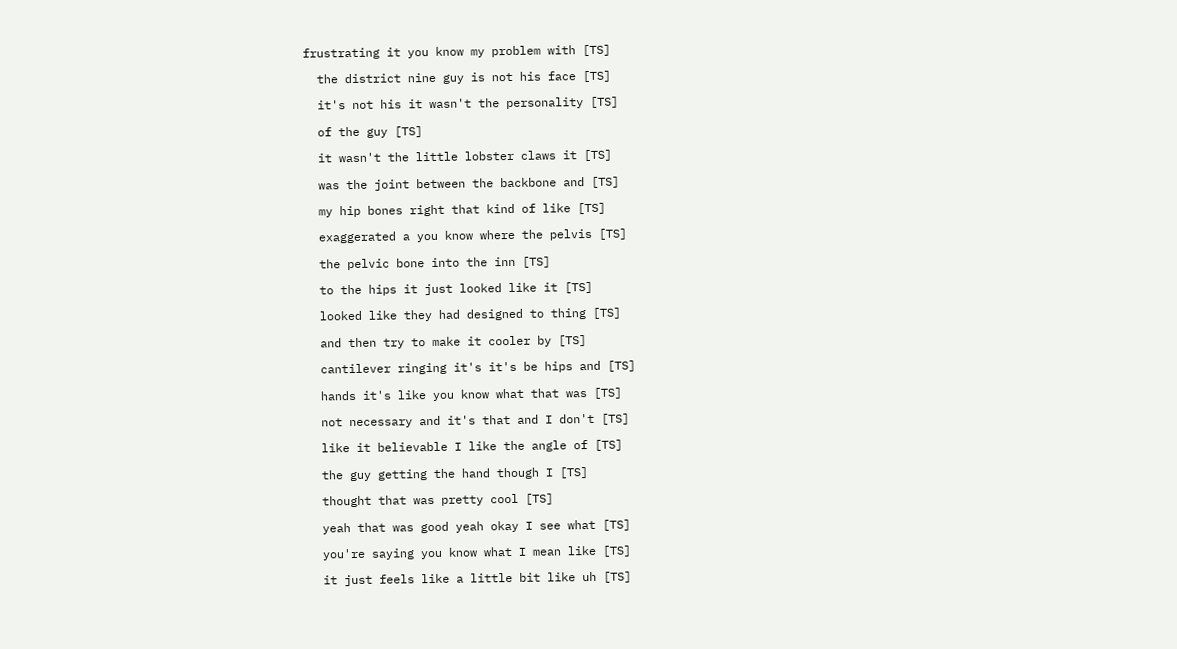frustrating it you know my problem with [TS]

  the district nine guy is not his face [TS]

  it's not his it wasn't the personality [TS]

  of the guy [TS]

  it wasn't the little lobster claws it [TS]

  was the joint between the backbone and [TS]

  my hip bones right that kind of like [TS]

  exaggerated a you know where the pelvis [TS]

  the pelvic bone into the inn [TS]

  to the hips it just looked like it [TS]

  looked like they had designed to thing [TS]

  and then try to make it cooler by [TS]

  cantilever ringing it's it's be hips and [TS]

  hands it's like you know what that was [TS]

  not necessary and it's that and I don't [TS]

  like it believable I like the angle of [TS]

  the guy getting the hand though I [TS]

  thought that was pretty cool [TS]

  yeah that was good yeah okay I see what [TS]

  you're saying you know what I mean like [TS]

  it just feels like a little bit like uh [TS]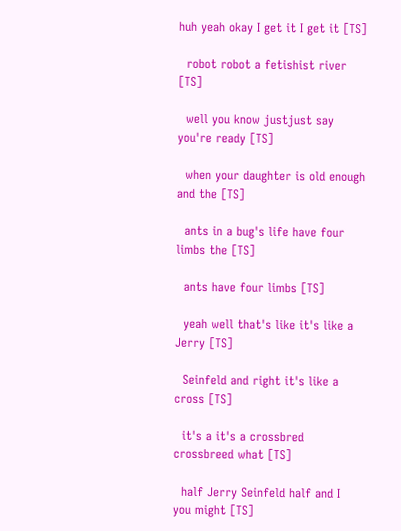huh yeah okay I get it I get it [TS]

  robot robot a fetishist river [TS]

  well you know justjust say you're ready [TS]

  when your daughter is old enough and the [TS]

  ants in a bug's life have four limbs the [TS]

  ants have four limbs [TS]

  yeah well that's like it's like a Jerry [TS]

  Seinfeld and right it's like a cross [TS]

  it's a it's a crossbred crossbreed what [TS]

  half Jerry Seinfeld half and I you might [TS]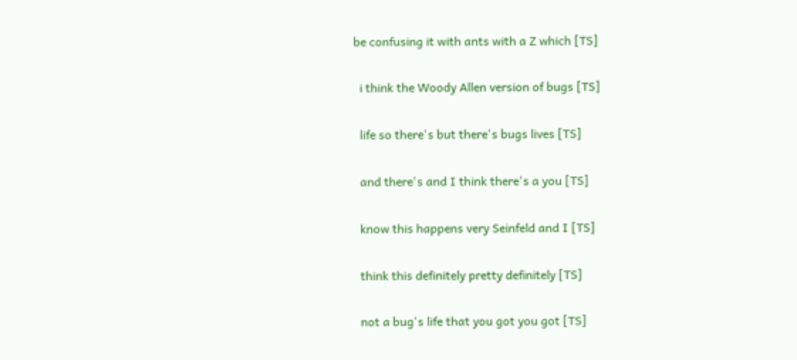be confusing it with ants with a Z which [TS]

  i think the Woody Allen version of bugs [TS]

  life so there's but there's bugs lives [TS]

  and there's and I think there's a you [TS]

  know this happens very Seinfeld and I [TS]

  think this definitely pretty definitely [TS]

  not a bug's life that you got you got [TS]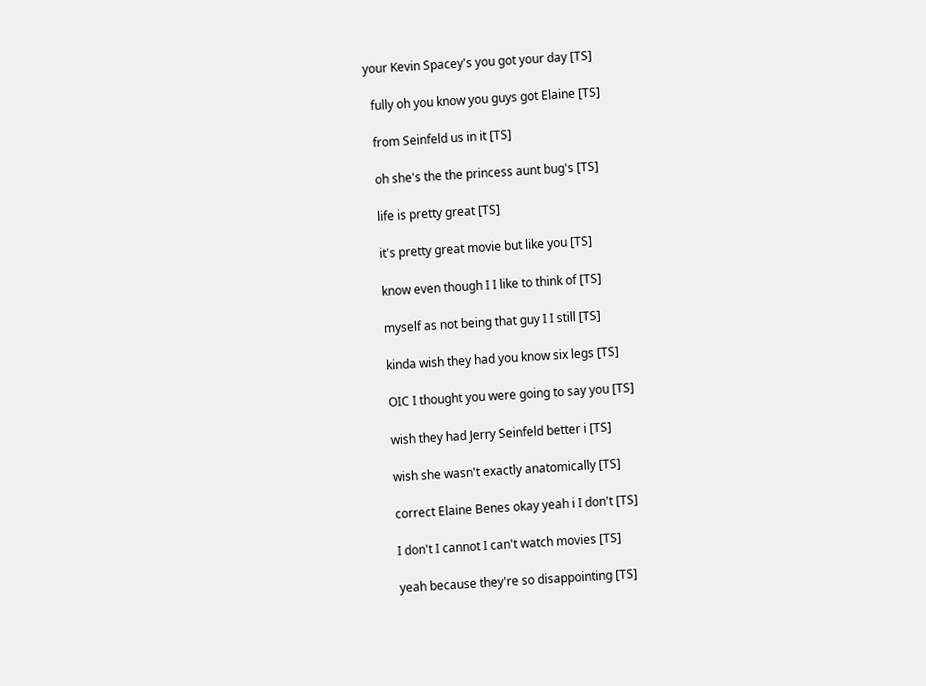your Kevin Spacey's you got your day [TS]

  fully oh you know you guys got Elaine [TS]

  from Seinfeld us in it [TS]

  oh she's the the princess aunt bug's [TS]

  life is pretty great [TS]

  it's pretty great movie but like you [TS]

  know even though I I like to think of [TS]

  myself as not being that guy I I still [TS]

  kinda wish they had you know six legs [TS]

  OIC I thought you were going to say you [TS]

  wish they had Jerry Seinfeld better i [TS]

  wish she wasn't exactly anatomically [TS]

  correct Elaine Benes okay yeah i I don't [TS]

  I don't I cannot I can't watch movies [TS]

  yeah because they're so disappointing [TS]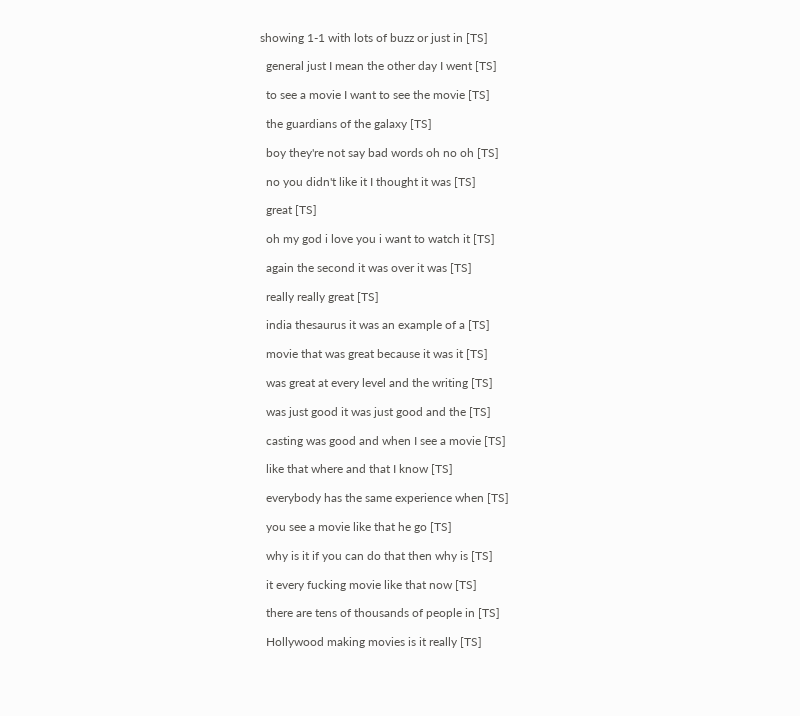showing 1-1 with lots of buzz or just in [TS]

  general just I mean the other day I went [TS]

  to see a movie I want to see the movie [TS]

  the guardians of the galaxy [TS]

  boy they're not say bad words oh no oh [TS]

  no you didn't like it I thought it was [TS]

  great [TS]

  oh my god i love you i want to watch it [TS]

  again the second it was over it was [TS]

  really really great [TS]

  india thesaurus it was an example of a [TS]

  movie that was great because it was it [TS]

  was great at every level and the writing [TS]

  was just good it was just good and the [TS]

  casting was good and when I see a movie [TS]

  like that where and that I know [TS]

  everybody has the same experience when [TS]

  you see a movie like that he go [TS]

  why is it if you can do that then why is [TS]

  it every fucking movie like that now [TS]

  there are tens of thousands of people in [TS]

  Hollywood making movies is it really [TS]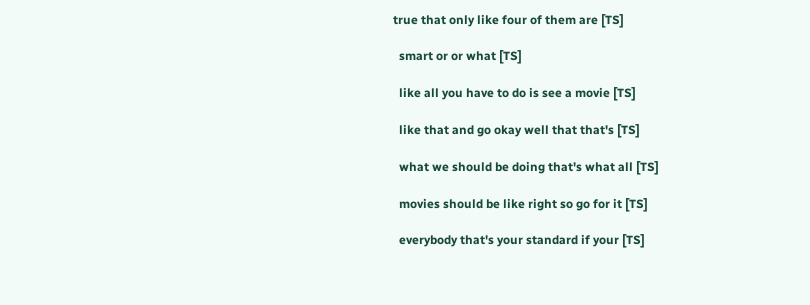true that only like four of them are [TS]

  smart or or what [TS]

  like all you have to do is see a movie [TS]

  like that and go okay well that that's [TS]

  what we should be doing that's what all [TS]

  movies should be like right so go for it [TS]

  everybody that's your standard if your [TS]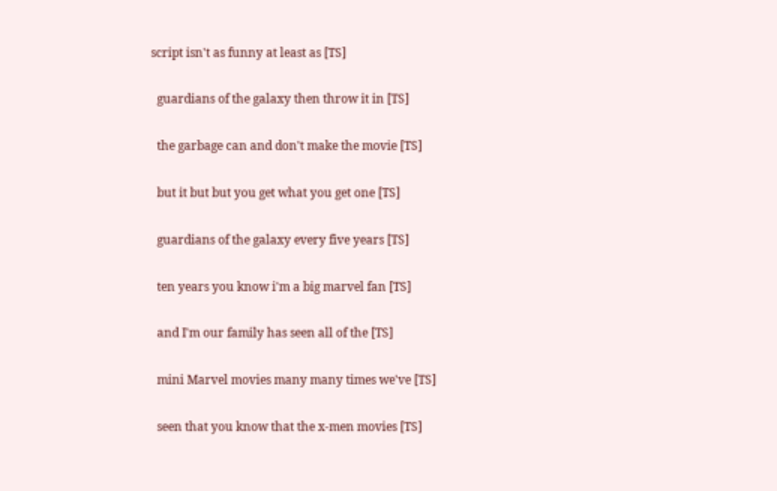script isn't as funny at least as [TS]

  guardians of the galaxy then throw it in [TS]

  the garbage can and don't make the movie [TS]

  but it but but you get what you get one [TS]

  guardians of the galaxy every five years [TS]

  ten years you know i'm a big marvel fan [TS]

  and I'm our family has seen all of the [TS]

  mini Marvel movies many many times we've [TS]

  seen that you know that the x-men movies [TS]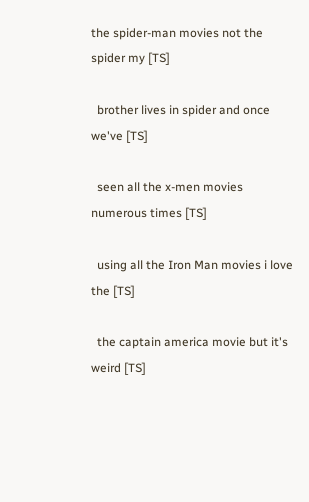the spider-man movies not the spider my [TS]

  brother lives in spider and once we've [TS]

  seen all the x-men movies numerous times [TS]

  using all the Iron Man movies i love the [TS]

  the captain america movie but it's weird [TS]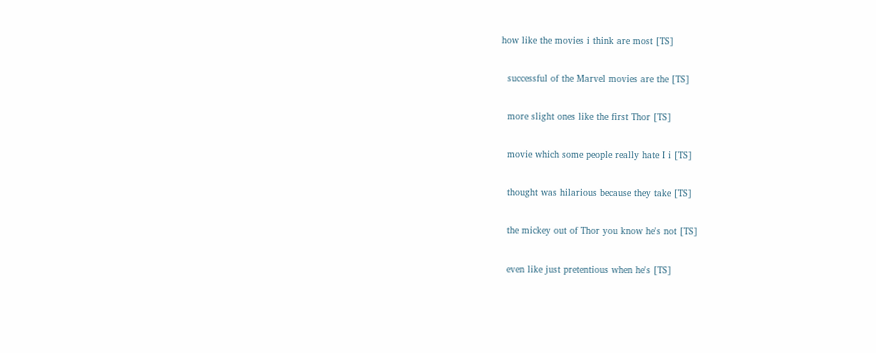how like the movies i think are most [TS]

  successful of the Marvel movies are the [TS]

  more slight ones like the first Thor [TS]

  movie which some people really hate I i [TS]

  thought was hilarious because they take [TS]

  the mickey out of Thor you know he's not [TS]

  even like just pretentious when he's [TS]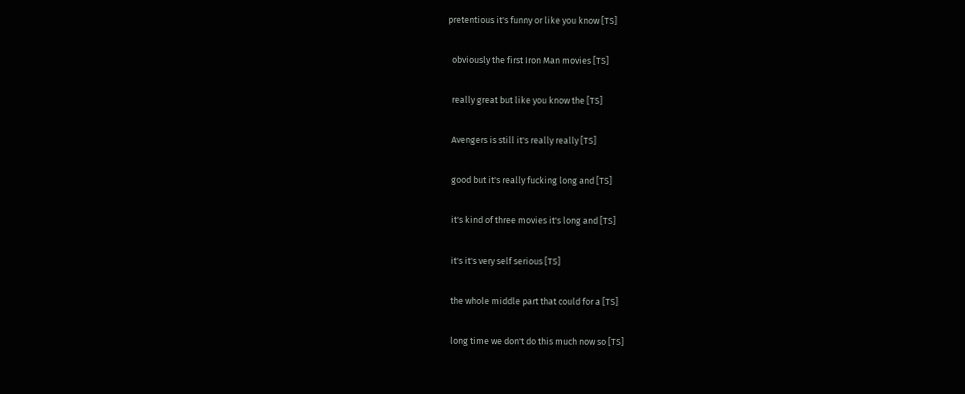pretentious it's funny or like you know [TS]

  obviously the first Iron Man movies [TS]

  really great but like you know the [TS]

  Avengers is still it's really really [TS]

  good but it's really fucking long and [TS]

  it's kind of three movies it's long and [TS]

  it's it's very self serious [TS]

  the whole middle part that could for a [TS]

  long time we don't do this much now so [TS]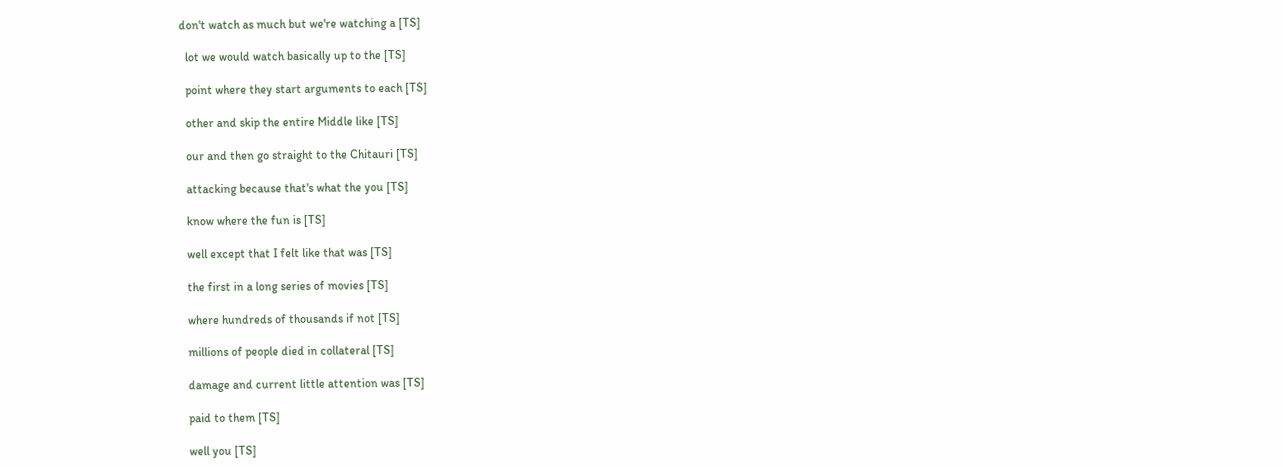don't watch as much but we're watching a [TS]

  lot we would watch basically up to the [TS]

  point where they start arguments to each [TS]

  other and skip the entire Middle like [TS]

  our and then go straight to the Chitauri [TS]

  attacking because that's what the you [TS]

  know where the fun is [TS]

  well except that I felt like that was [TS]

  the first in a long series of movies [TS]

  where hundreds of thousands if not [TS]

  millions of people died in collateral [TS]

  damage and current little attention was [TS]

  paid to them [TS]

  well you [TS]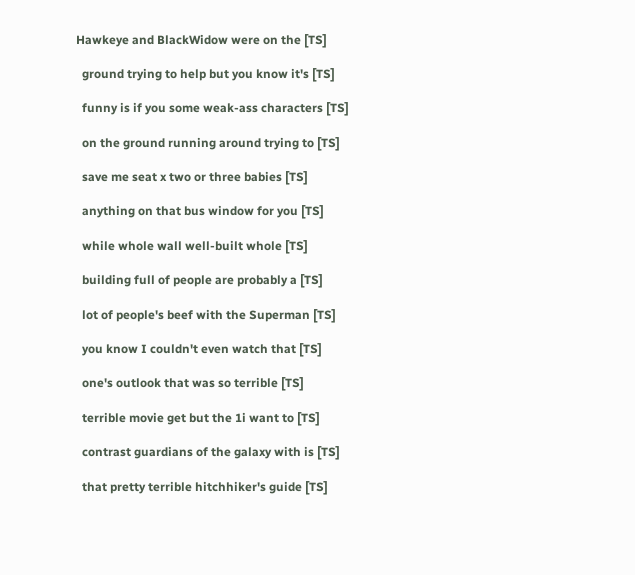Hawkeye and BlackWidow were on the [TS]

  ground trying to help but you know it's [TS]

  funny is if you some weak-ass characters [TS]

  on the ground running around trying to [TS]

  save me seat x two or three babies [TS]

  anything on that bus window for you [TS]

  while whole wall well-built whole [TS]

  building full of people are probably a [TS]

  lot of people's beef with the Superman [TS]

  you know I couldn't even watch that [TS]

  one's outlook that was so terrible [TS]

  terrible movie get but the 1i want to [TS]

  contrast guardians of the galaxy with is [TS]

  that pretty terrible hitchhiker's guide [TS]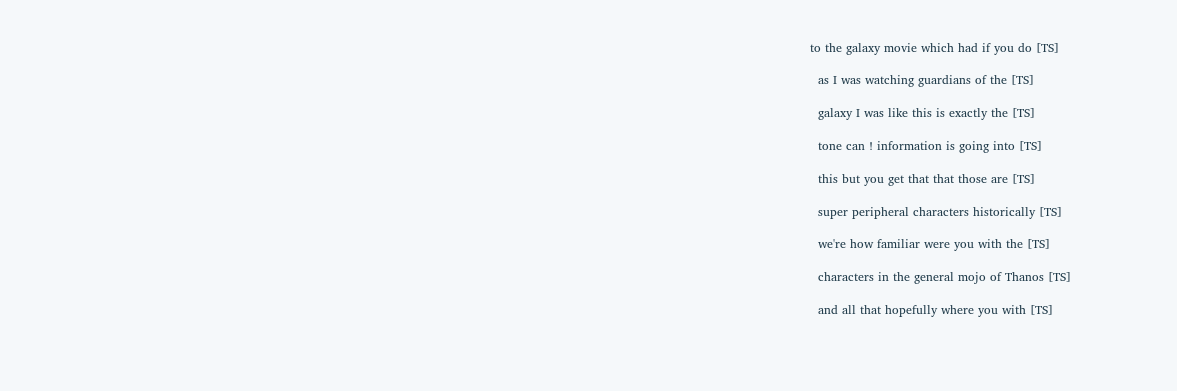to the galaxy movie which had if you do [TS]

  as I was watching guardians of the [TS]

  galaxy I was like this is exactly the [TS]

  tone can ! information is going into [TS]

  this but you get that that those are [TS]

  super peripheral characters historically [TS]

  we're how familiar were you with the [TS]

  characters in the general mojo of Thanos [TS]

  and all that hopefully where you with [TS]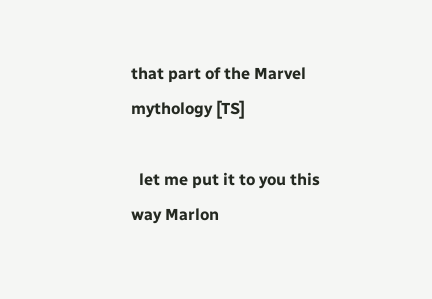that part of the Marvel mythology [TS]

  let me put it to you this way Marlon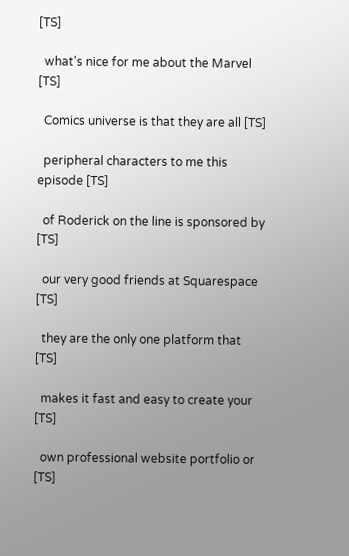[TS]

  what's nice for me about the Marvel [TS]

  Comics universe is that they are all [TS]

  peripheral characters to me this episode [TS]

  of Roderick on the line is sponsored by [TS]

  our very good friends at Squarespace [TS]

  they are the only one platform that [TS]

  makes it fast and easy to create your [TS]

  own professional website portfolio or [TS]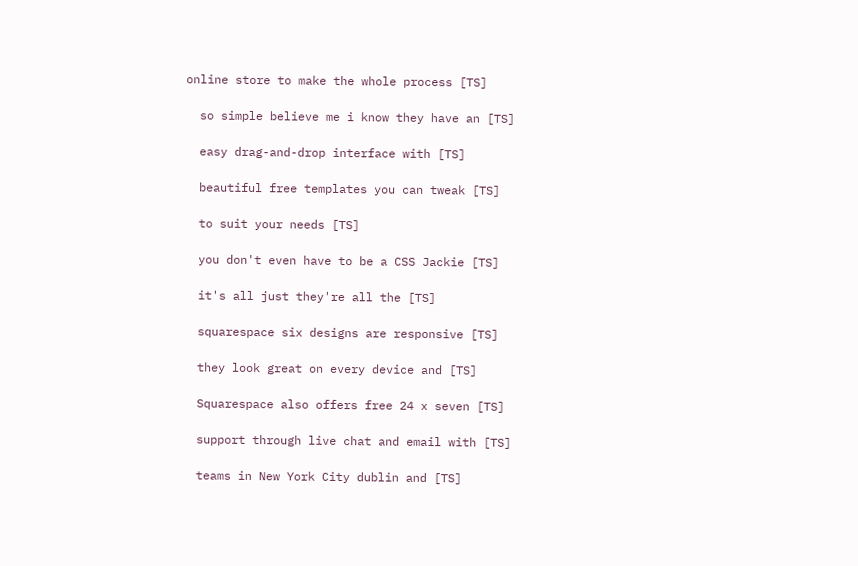online store to make the whole process [TS]

  so simple believe me i know they have an [TS]

  easy drag-and-drop interface with [TS]

  beautiful free templates you can tweak [TS]

  to suit your needs [TS]

  you don't even have to be a CSS Jackie [TS]

  it's all just they're all the [TS]

  squarespace six designs are responsive [TS]

  they look great on every device and [TS]

  Squarespace also offers free 24 x seven [TS]

  support through live chat and email with [TS]

  teams in New York City dublin and [TS]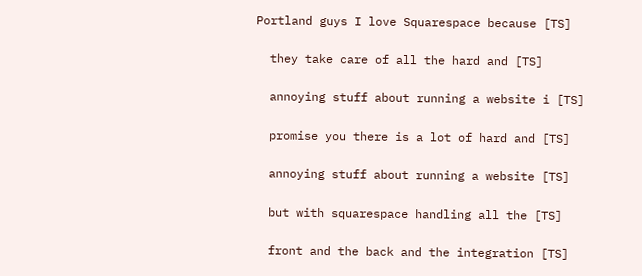Portland guys I love Squarespace because [TS]

  they take care of all the hard and [TS]

  annoying stuff about running a website i [TS]

  promise you there is a lot of hard and [TS]

  annoying stuff about running a website [TS]

  but with squarespace handling all the [TS]

  front and the back and the integration [TS]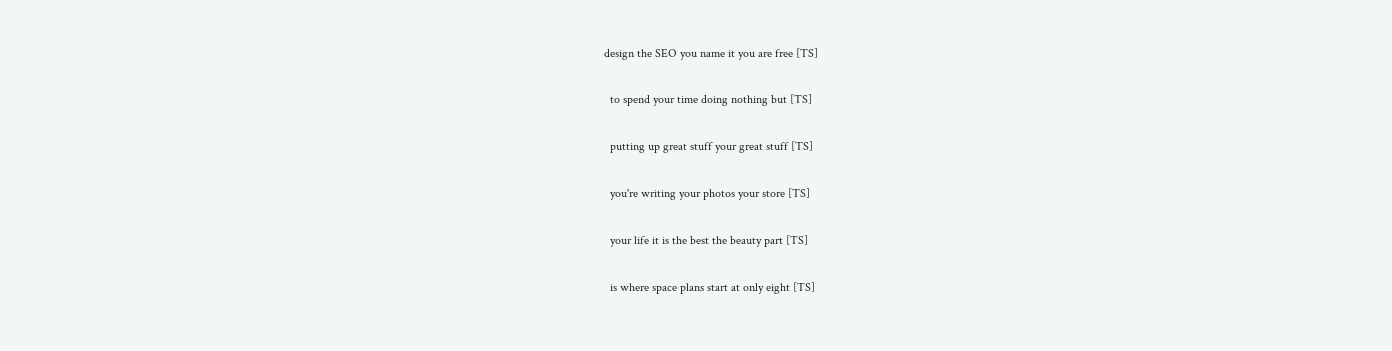design the SEO you name it you are free [TS]

  to spend your time doing nothing but [TS]

  putting up great stuff your great stuff [TS]

  you're writing your photos your store [TS]

  your life it is the best the beauty part [TS]

  is where space plans start at only eight [TS]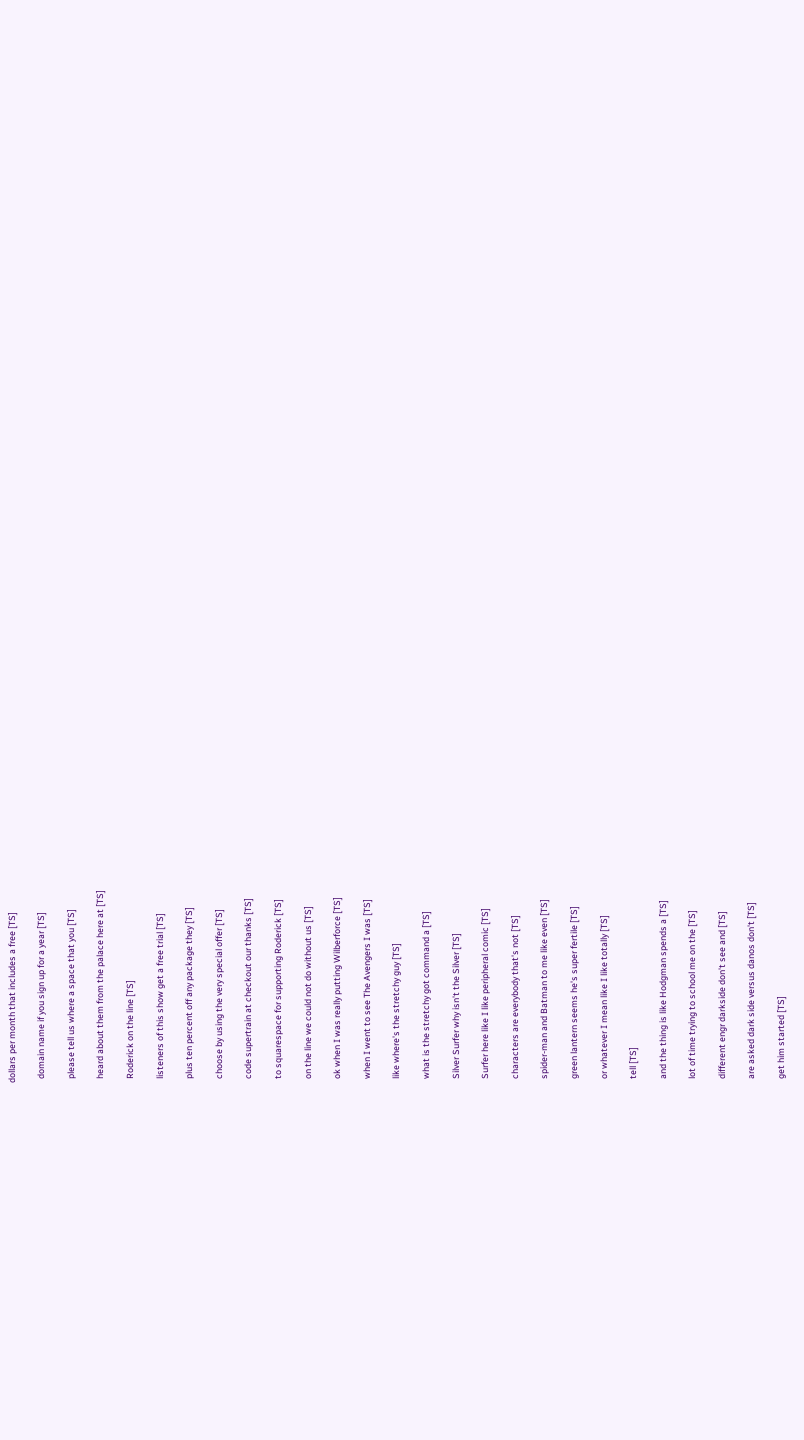dollars per month that includes a free [TS]

  domain name if you sign up for a year [TS]

  please tell us where a space that you [TS]

  heard about them from the palace here at [TS]

  Roderick on the line [TS]

  listeners of this show get a free trial [TS]

  plus ten percent off any package they [TS]

  choose by using the very special offer [TS]

  code supertrain at checkout our thanks [TS]

  to squarespace for supporting Roderick [TS]

  on the line we could not do without us [TS]

  ok when I was really putting Wilberforce [TS]

  when I went to see The Avengers I was [TS]

  like where's the stretchy guy [TS]

  what is the stretchy got command a [TS]

  Silver Surfer why isn't the Silver [TS]

  Surfer here like I like peripheral comic [TS]

  characters are everybody that's not [TS]

  spider-man and Batman to me like even [TS]

  green lantern seems he's super fertile [TS]

  or whatever I mean like I like totally [TS]

  tell [TS]

  and the thing is like Hodgman spends a [TS]

  lot of time trying to school me on the [TS]

  different engr darkside don't see and [TS]

  are asked dark side versus danos don't [TS]

  get him started [TS]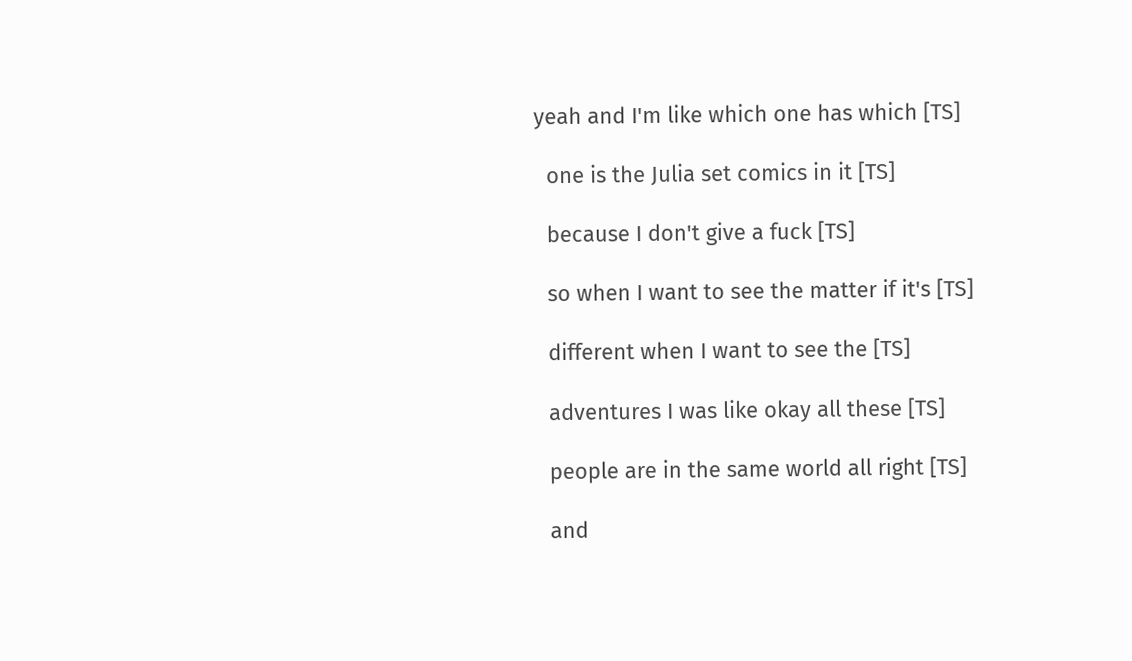yeah and I'm like which one has which [TS]

  one is the Julia set comics in it [TS]

  because I don't give a fuck [TS]

  so when I want to see the matter if it's [TS]

  different when I want to see the [TS]

  adventures I was like okay all these [TS]

  people are in the same world all right [TS]

  and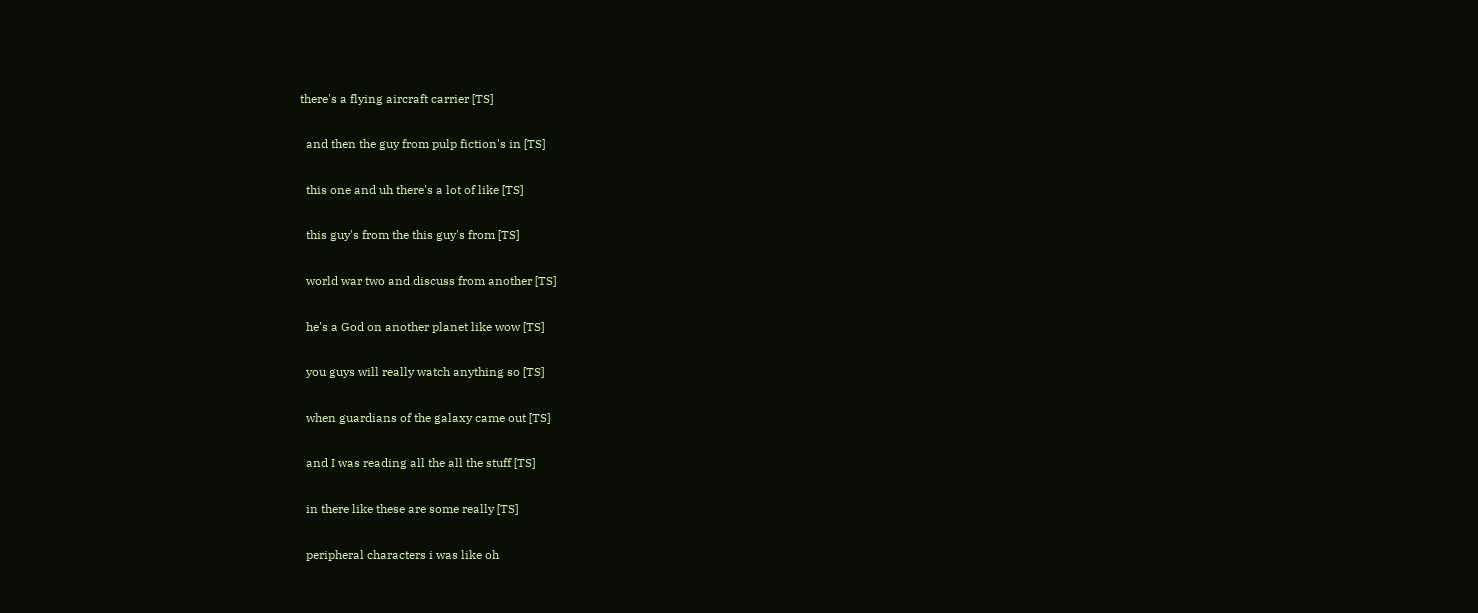there's a flying aircraft carrier [TS]

  and then the guy from pulp fiction's in [TS]

  this one and uh there's a lot of like [TS]

  this guy's from the this guy's from [TS]

  world war two and discuss from another [TS]

  he's a God on another planet like wow [TS]

  you guys will really watch anything so [TS]

  when guardians of the galaxy came out [TS]

  and I was reading all the all the stuff [TS]

  in there like these are some really [TS]

  peripheral characters i was like oh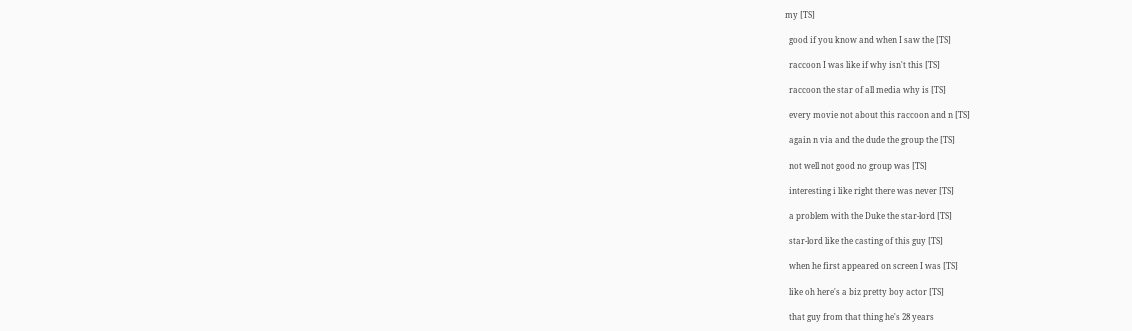my [TS]

  good if you know and when I saw the [TS]

  raccoon I was like if why isn't this [TS]

  raccoon the star of all media why is [TS]

  every movie not about this raccoon and n [TS]

  again n via and the dude the group the [TS]

  not well not good no group was [TS]

  interesting i like right there was never [TS]

  a problem with the Duke the star-lord [TS]

  star-lord like the casting of this guy [TS]

  when he first appeared on screen I was [TS]

  like oh here's a biz pretty boy actor [TS]

  that guy from that thing he's 28 years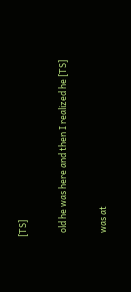[TS]

  old he was here and then I realized he [TS]

  was at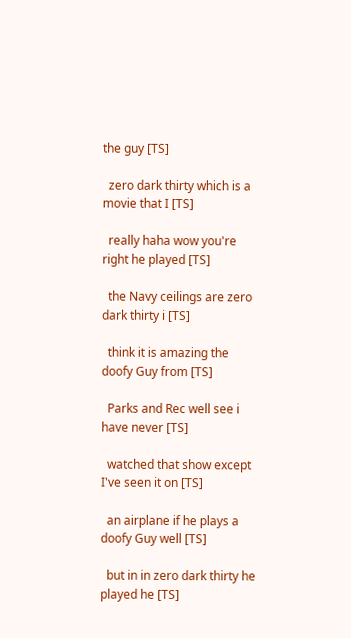the guy [TS]

  zero dark thirty which is a movie that I [TS]

  really haha wow you're right he played [TS]

  the Navy ceilings are zero dark thirty i [TS]

  think it is amazing the doofy Guy from [TS]

  Parks and Rec well see i have never [TS]

  watched that show except I've seen it on [TS]

  an airplane if he plays a doofy Guy well [TS]

  but in in zero dark thirty he played he [TS]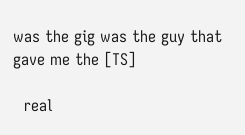was the gig was the guy that gave me the [TS]

  real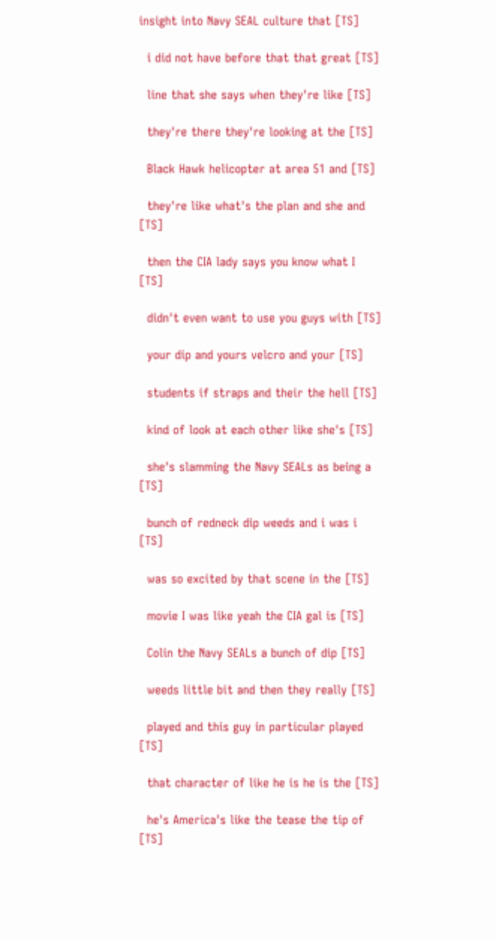insight into Navy SEAL culture that [TS]

  i did not have before that that great [TS]

  line that she says when they're like [TS]

  they're there they're looking at the [TS]

  Black Hawk helicopter at area 51 and [TS]

  they're like what's the plan and she and [TS]

  then the CIA lady says you know what I [TS]

  didn't even want to use you guys with [TS]

  your dip and yours velcro and your [TS]

  students if straps and their the hell [TS]

  kind of look at each other like she's [TS]

  she's slamming the Navy SEALs as being a [TS]

  bunch of redneck dip weeds and i was i [TS]

  was so excited by that scene in the [TS]

  movie I was like yeah the CIA gal is [TS]

  Colin the Navy SEALs a bunch of dip [TS]

  weeds little bit and then they really [TS]

  played and this guy in particular played [TS]

  that character of like he is he is the [TS]

  he's America's like the tease the tip of [TS]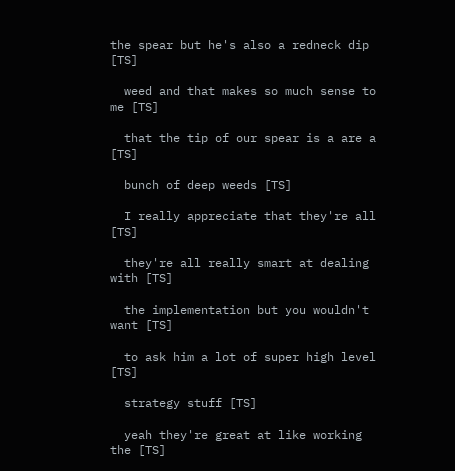the spear but he's also a redneck dip [TS]

  weed and that makes so much sense to me [TS]

  that the tip of our spear is a are a [TS]

  bunch of deep weeds [TS]

  I really appreciate that they're all [TS]

  they're all really smart at dealing with [TS]

  the implementation but you wouldn't want [TS]

  to ask him a lot of super high level [TS]

  strategy stuff [TS]

  yeah they're great at like working the [TS]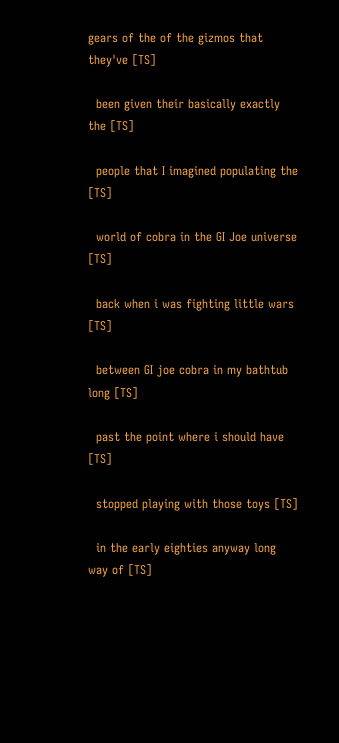gears of the of the gizmos that they've [TS]

  been given their basically exactly the [TS]

  people that I imagined populating the [TS]

  world of cobra in the GI Joe universe [TS]

  back when i was fighting little wars [TS]

  between GI joe cobra in my bathtub long [TS]

  past the point where i should have [TS]

  stopped playing with those toys [TS]

  in the early eighties anyway long way of [TS]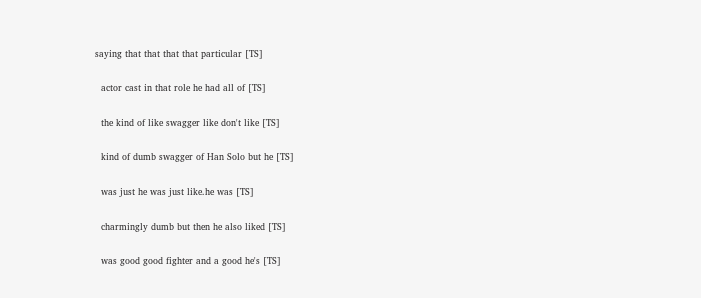saying that that that that particular [TS]

  actor cast in that role he had all of [TS]

  the kind of like swagger like don't like [TS]

  kind of dumb swagger of Han Solo but he [TS]

  was just he was just like.he was [TS]

  charmingly dumb but then he also liked [TS]

  was good good fighter and a good he's [TS]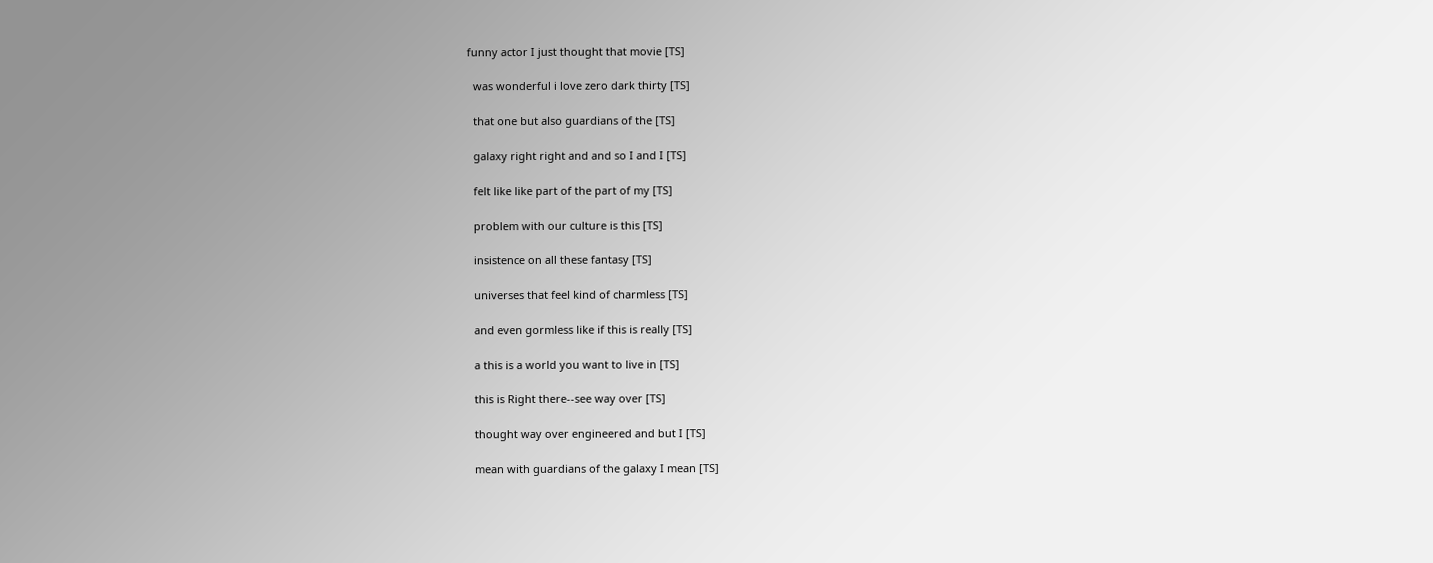funny actor I just thought that movie [TS]

  was wonderful i love zero dark thirty [TS]

  that one but also guardians of the [TS]

  galaxy right right and and so I and I [TS]

  felt like like part of the part of my [TS]

  problem with our culture is this [TS]

  insistence on all these fantasy [TS]

  universes that feel kind of charmless [TS]

  and even gormless like if this is really [TS]

  a this is a world you want to live in [TS]

  this is Right there--see way over [TS]

  thought way over engineered and but I [TS]

  mean with guardians of the galaxy I mean [TS]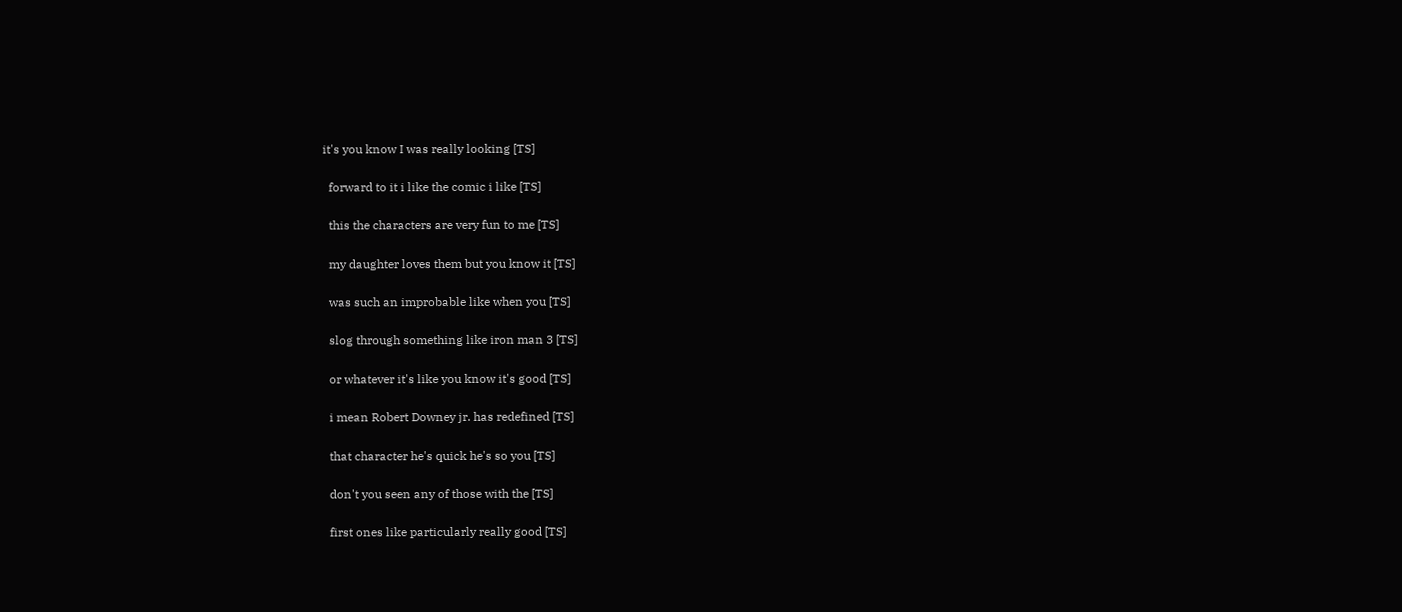it's you know I was really looking [TS]

  forward to it i like the comic i like [TS]

  this the characters are very fun to me [TS]

  my daughter loves them but you know it [TS]

  was such an improbable like when you [TS]

  slog through something like iron man 3 [TS]

  or whatever it's like you know it's good [TS]

  i mean Robert Downey jr. has redefined [TS]

  that character he's quick he's so you [TS]

  don't you seen any of those with the [TS]

  first ones like particularly really good [TS]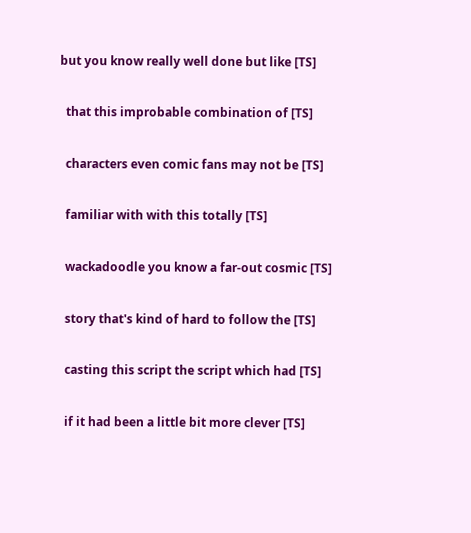but you know really well done but like [TS]

  that this improbable combination of [TS]

  characters even comic fans may not be [TS]

  familiar with with this totally [TS]

  wackadoodle you know a far-out cosmic [TS]

  story that's kind of hard to follow the [TS]

  casting this script the script which had [TS]

  if it had been a little bit more clever [TS]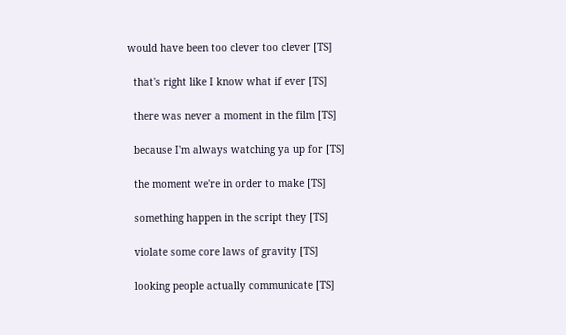would have been too clever too clever [TS]

  that's right like I know what if ever [TS]

  there was never a moment in the film [TS]

  because I'm always watching ya up for [TS]

  the moment we're in order to make [TS]

  something happen in the script they [TS]

  violate some core laws of gravity [TS]

  looking people actually communicate [TS]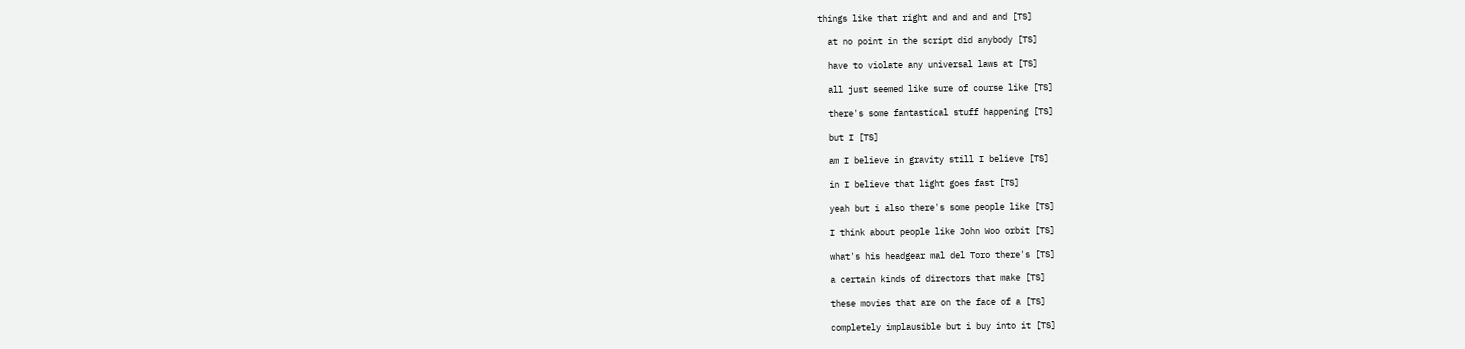things like that right and and and and [TS]

  at no point in the script did anybody [TS]

  have to violate any universal laws at [TS]

  all just seemed like sure of course like [TS]

  there's some fantastical stuff happening [TS]

  but I [TS]

  am I believe in gravity still I believe [TS]

  in I believe that light goes fast [TS]

  yeah but i also there's some people like [TS]

  I think about people like John Woo orbit [TS]

  what's his headgear mal del Toro there's [TS]

  a certain kinds of directors that make [TS]

  these movies that are on the face of a [TS]

  completely implausible but i buy into it [TS]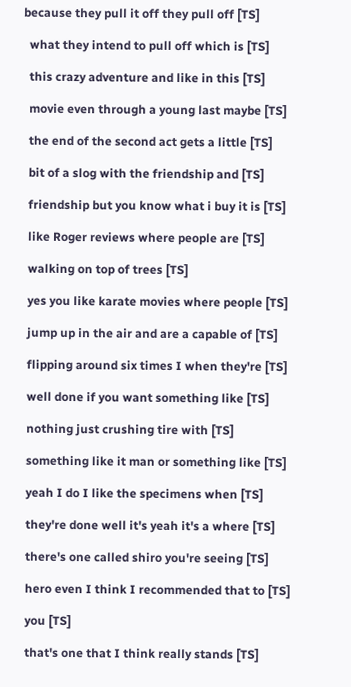because they pull it off they pull off [TS]

  what they intend to pull off which is [TS]

  this crazy adventure and like in this [TS]

  movie even through a young last maybe [TS]

  the end of the second act gets a little [TS]

  bit of a slog with the friendship and [TS]

  friendship but you know what i buy it is [TS]

  like Roger reviews where people are [TS]

  walking on top of trees [TS]

  yes you like karate movies where people [TS]

  jump up in the air and are a capable of [TS]

  flipping around six times I when they're [TS]

  well done if you want something like [TS]

  nothing just crushing tire with [TS]

  something like it man or something like [TS]

  yeah I do I like the specimens when [TS]

  they're done well it's yeah it's a where [TS]

  there's one called shiro you're seeing [TS]

  hero even I think I recommended that to [TS]

  you [TS]

  that's one that I think really stands [TS]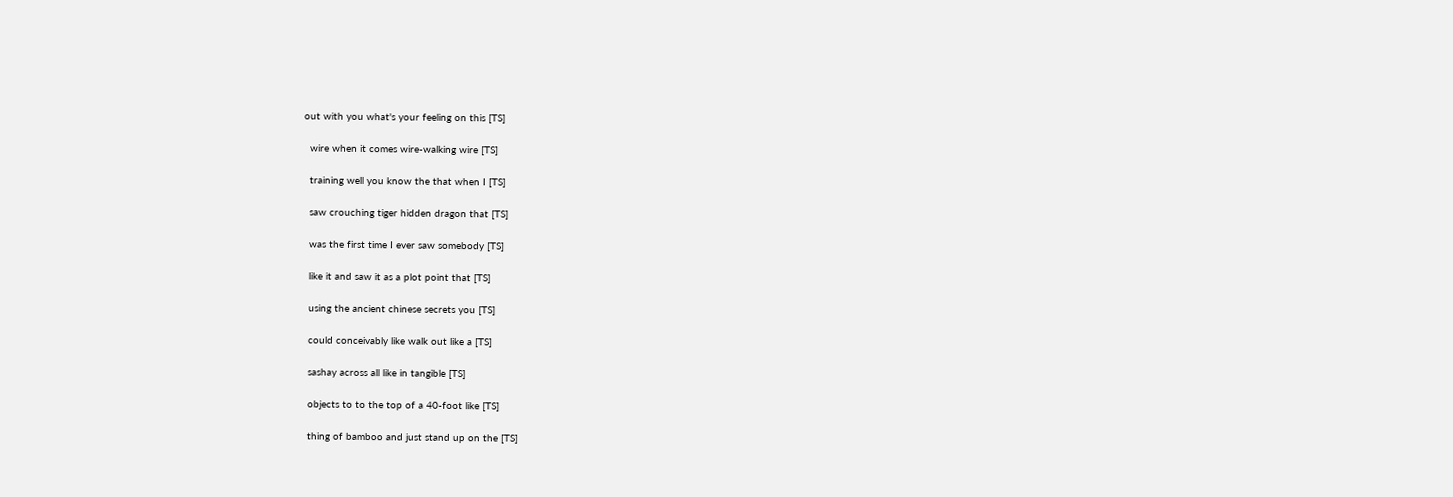out with you what's your feeling on this [TS]

  wire when it comes wire-walking wire [TS]

  training well you know the that when I [TS]

  saw crouching tiger hidden dragon that [TS]

  was the first time I ever saw somebody [TS]

  like it and saw it as a plot point that [TS]

  using the ancient chinese secrets you [TS]

  could conceivably like walk out like a [TS]

  sashay across all like in tangible [TS]

  objects to to the top of a 40-foot like [TS]

  thing of bamboo and just stand up on the [TS]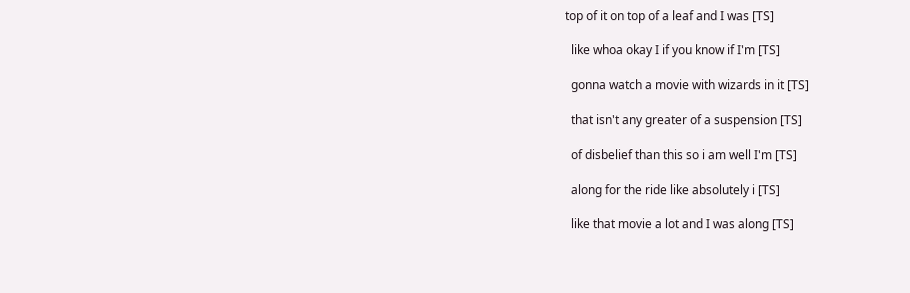top of it on top of a leaf and I was [TS]

  like whoa okay I if you know if I'm [TS]

  gonna watch a movie with wizards in it [TS]

  that isn't any greater of a suspension [TS]

  of disbelief than this so i am well I'm [TS]

  along for the ride like absolutely i [TS]

  like that movie a lot and I was along [TS]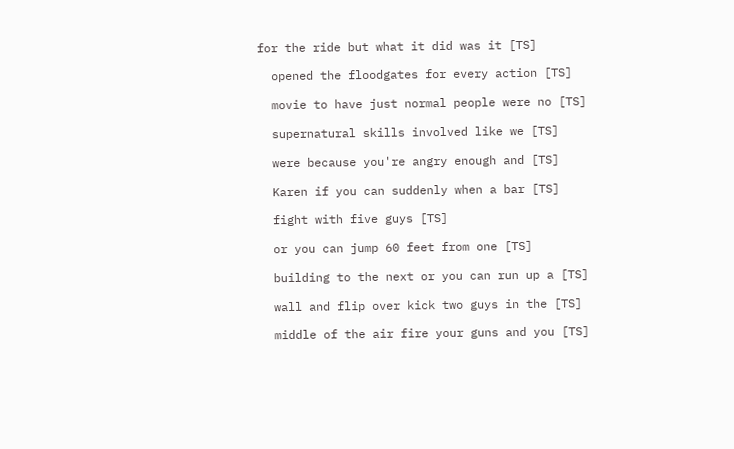for the ride but what it did was it [TS]

  opened the floodgates for every action [TS]

  movie to have just normal people were no [TS]

  supernatural skills involved like we [TS]

  were because you're angry enough and [TS]

  Karen if you can suddenly when a bar [TS]

  fight with five guys [TS]

  or you can jump 60 feet from one [TS]

  building to the next or you can run up a [TS]

  wall and flip over kick two guys in the [TS]

  middle of the air fire your guns and you [TS]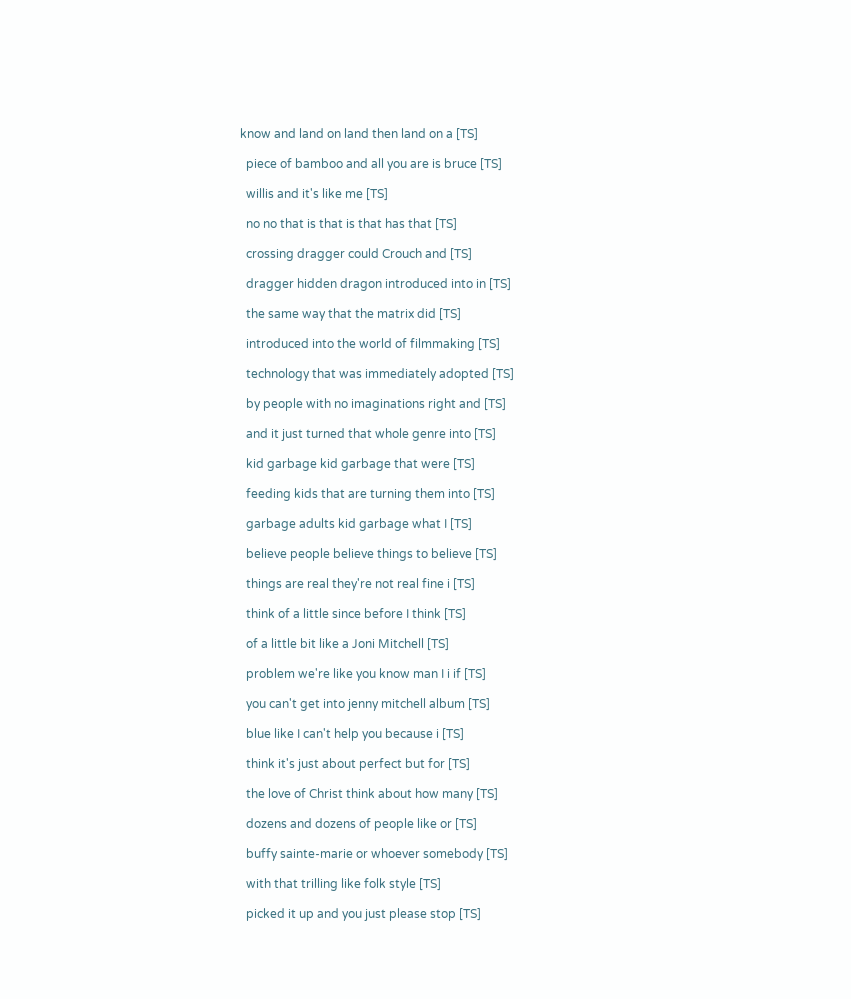know and land on land then land on a [TS]

  piece of bamboo and all you are is bruce [TS]

  willis and it's like me [TS]

  no no that is that is that has that [TS]

  crossing dragger could Crouch and [TS]

  dragger hidden dragon introduced into in [TS]

  the same way that the matrix did [TS]

  introduced into the world of filmmaking [TS]

  technology that was immediately adopted [TS]

  by people with no imaginations right and [TS]

  and it just turned that whole genre into [TS]

  kid garbage kid garbage that were [TS]

  feeding kids that are turning them into [TS]

  garbage adults kid garbage what I [TS]

  believe people believe things to believe [TS]

  things are real they're not real fine i [TS]

  think of a little since before I think [TS]

  of a little bit like a Joni Mitchell [TS]

  problem we're like you know man I i if [TS]

  you can't get into jenny mitchell album [TS]

  blue like I can't help you because i [TS]

  think it's just about perfect but for [TS]

  the love of Christ think about how many [TS]

  dozens and dozens of people like or [TS]

  buffy sainte-marie or whoever somebody [TS]

  with that trilling like folk style [TS]

  picked it up and you just please stop [TS]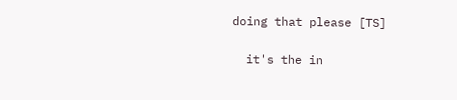doing that please [TS]

  it's the in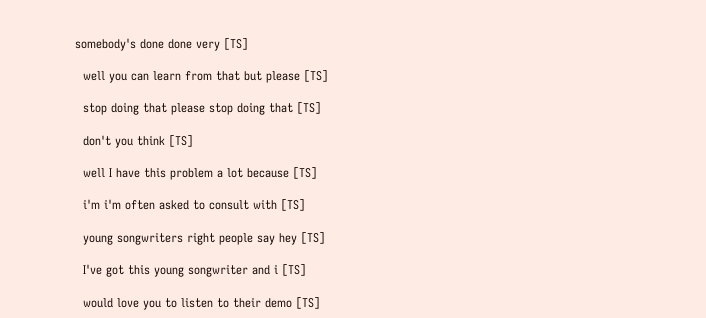somebody's done done very [TS]

  well you can learn from that but please [TS]

  stop doing that please stop doing that [TS]

  don't you think [TS]

  well I have this problem a lot because [TS]

  i'm i'm often asked to consult with [TS]

  young songwriters right people say hey [TS]

  I've got this young songwriter and i [TS]

  would love you to listen to their demo [TS]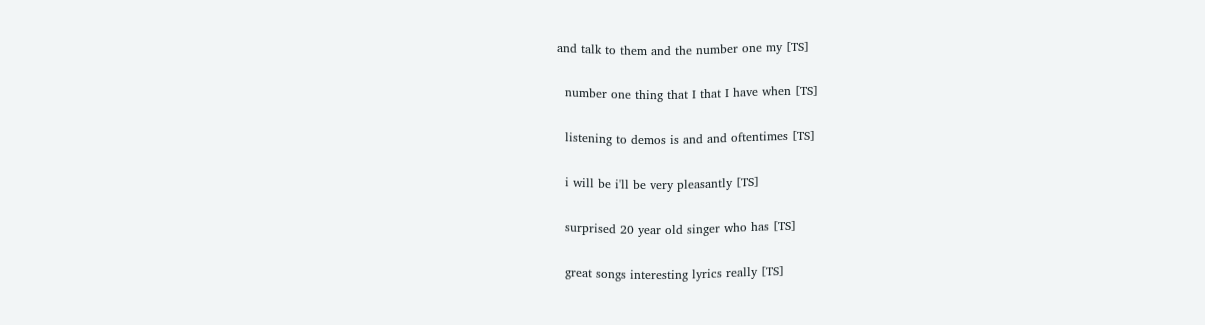and talk to them and the number one my [TS]

  number one thing that I that I have when [TS]

  listening to demos is and and oftentimes [TS]

  i will be i'll be very pleasantly [TS]

  surprised 20 year old singer who has [TS]

  great songs interesting lyrics really [TS]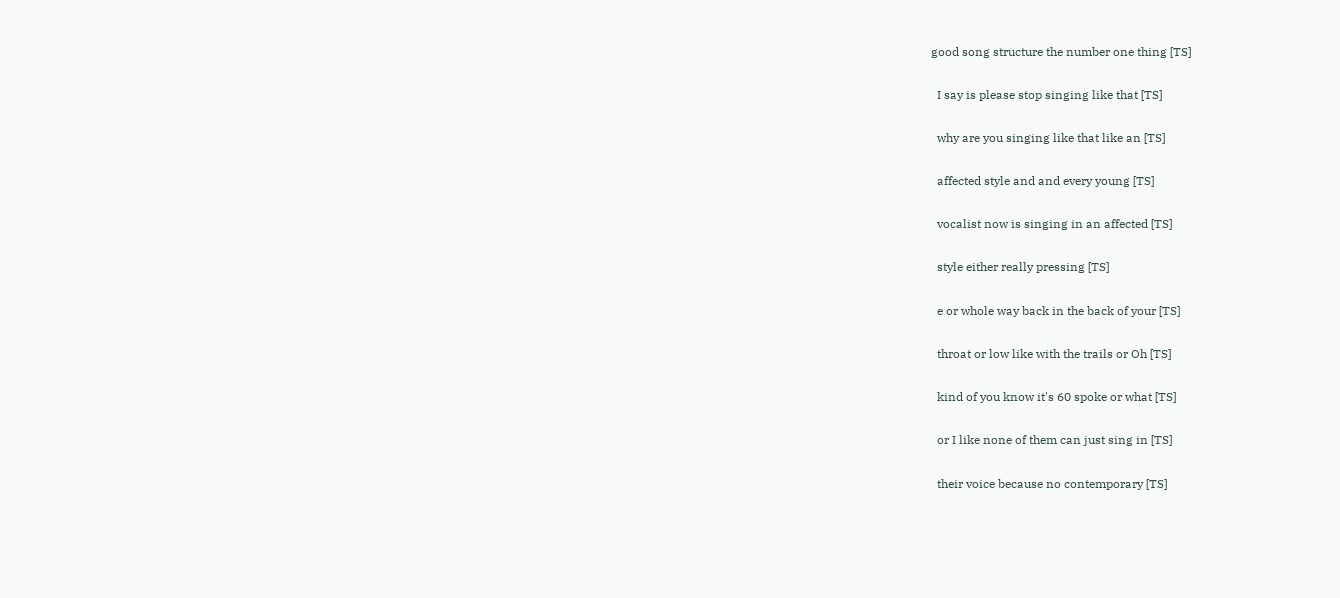good song structure the number one thing [TS]

  I say is please stop singing like that [TS]

  why are you singing like that like an [TS]

  affected style and and every young [TS]

  vocalist now is singing in an affected [TS]

  style either really pressing [TS]

  e or whole way back in the back of your [TS]

  throat or low like with the trails or Oh [TS]

  kind of you know it's 60 spoke or what [TS]

  or I like none of them can just sing in [TS]

  their voice because no contemporary [TS]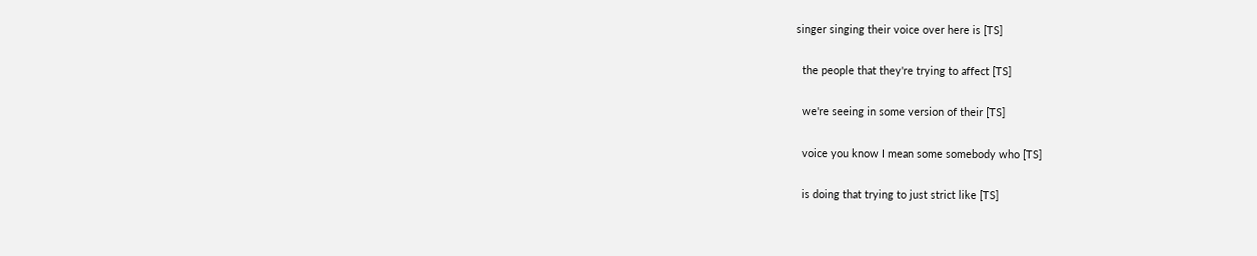singer singing their voice over here is [TS]

  the people that they're trying to affect [TS]

  we're seeing in some version of their [TS]

  voice you know I mean some somebody who [TS]

  is doing that trying to just strict like [TS]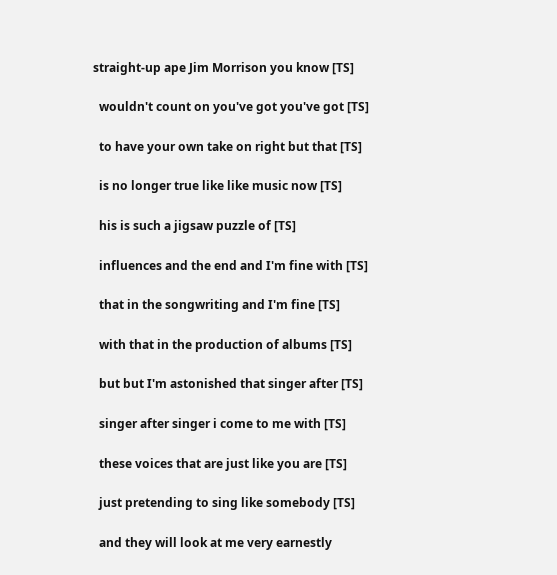straight-up ape Jim Morrison you know [TS]

  wouldn't count on you've got you've got [TS]

  to have your own take on right but that [TS]

  is no longer true like like music now [TS]

  his is such a jigsaw puzzle of [TS]

  influences and the end and I'm fine with [TS]

  that in the songwriting and I'm fine [TS]

  with that in the production of albums [TS]

  but but I'm astonished that singer after [TS]

  singer after singer i come to me with [TS]

  these voices that are just like you are [TS]

  just pretending to sing like somebody [TS]

  and they will look at me very earnestly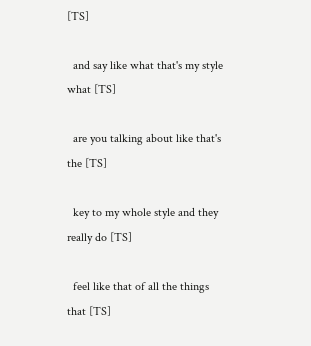[TS]

  and say like what that's my style what [TS]

  are you talking about like that's the [TS]

  key to my whole style and they really do [TS]

  feel like that of all the things that [TS]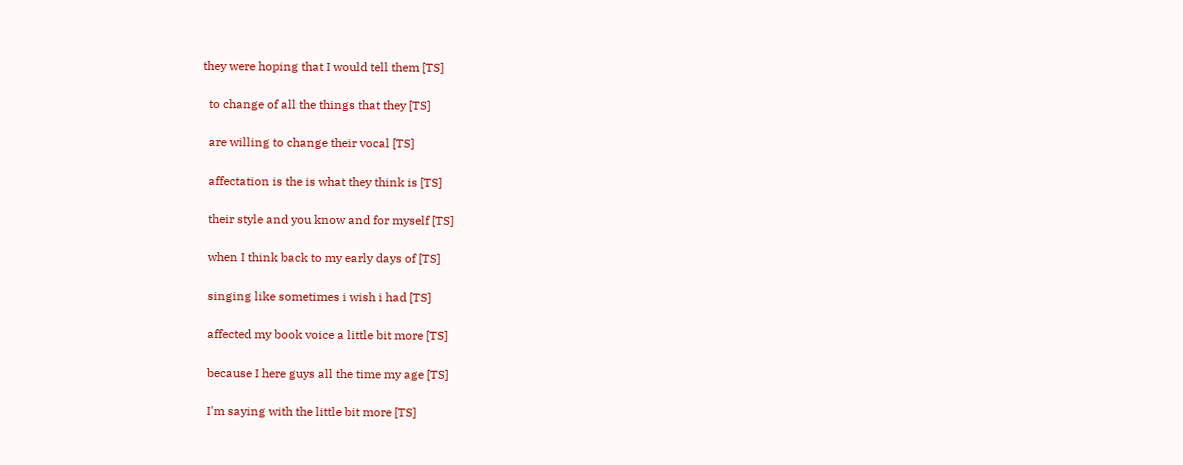they were hoping that I would tell them [TS]

  to change of all the things that they [TS]

  are willing to change their vocal [TS]

  affectation is the is what they think is [TS]

  their style and you know and for myself [TS]

  when I think back to my early days of [TS]

  singing like sometimes i wish i had [TS]

  affected my book voice a little bit more [TS]

  because I here guys all the time my age [TS]

  I'm saying with the little bit more [TS]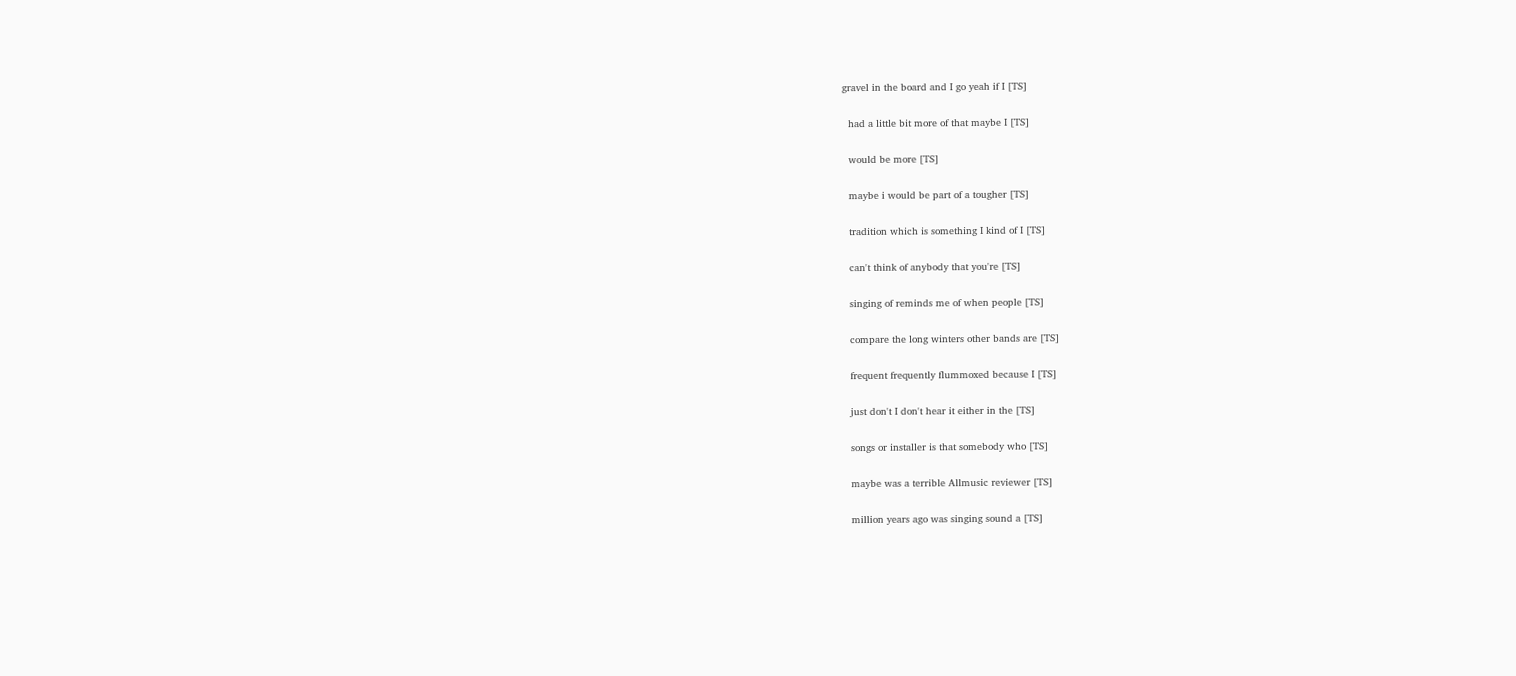gravel in the board and I go yeah if I [TS]

  had a little bit more of that maybe I [TS]

  would be more [TS]

  maybe i would be part of a tougher [TS]

  tradition which is something I kind of I [TS]

  can't think of anybody that you're [TS]

  singing of reminds me of when people [TS]

  compare the long winters other bands are [TS]

  frequent frequently flummoxed because I [TS]

  just don't I don't hear it either in the [TS]

  songs or installer is that somebody who [TS]

  maybe was a terrible Allmusic reviewer [TS]

  million years ago was singing sound a [TS]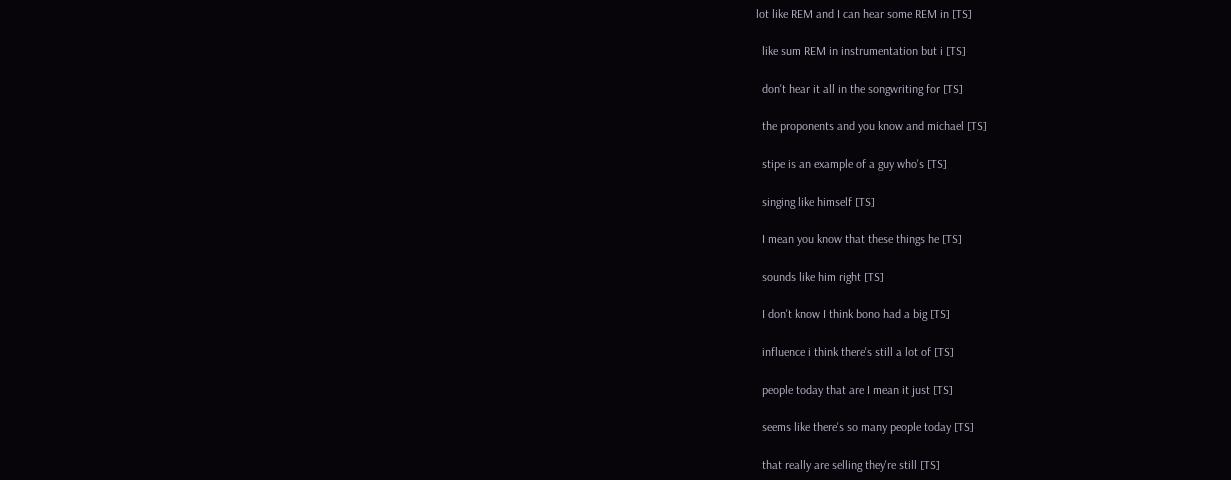lot like REM and I can hear some REM in [TS]

  like sum REM in instrumentation but i [TS]

  don't hear it all in the songwriting for [TS]

  the proponents and you know and michael [TS]

  stipe is an example of a guy who's [TS]

  singing like himself [TS]

  I mean you know that these things he [TS]

  sounds like him right [TS]

  I don't know I think bono had a big [TS]

  influence i think there's still a lot of [TS]

  people today that are I mean it just [TS]

  seems like there's so many people today [TS]

  that really are selling they're still [TS]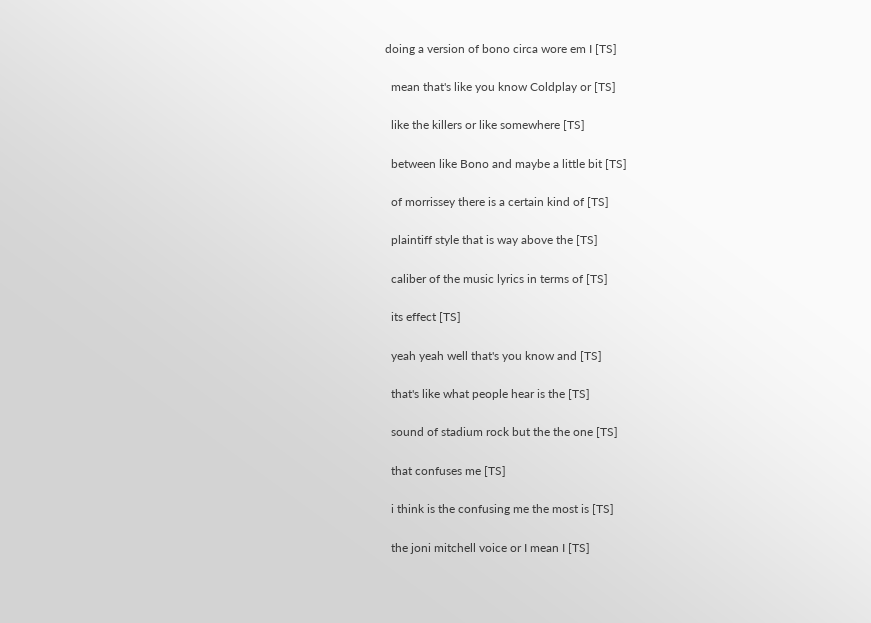doing a version of bono circa wore em I [TS]

  mean that's like you know Coldplay or [TS]

  like the killers or like somewhere [TS]

  between like Bono and maybe a little bit [TS]

  of morrissey there is a certain kind of [TS]

  plaintiff style that is way above the [TS]

  caliber of the music lyrics in terms of [TS]

  its effect [TS]

  yeah yeah well that's you know and [TS]

  that's like what people hear is the [TS]

  sound of stadium rock but the the one [TS]

  that confuses me [TS]

  i think is the confusing me the most is [TS]

  the joni mitchell voice or I mean I [TS]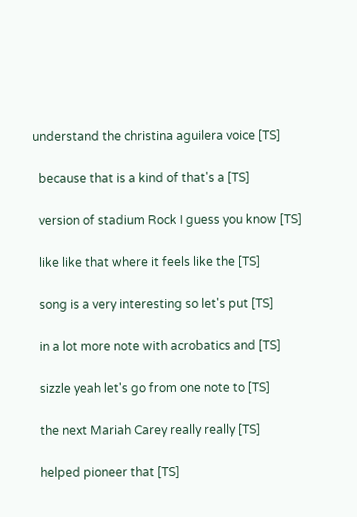understand the christina aguilera voice [TS]

  because that is a kind of that's a [TS]

  version of stadium Rock I guess you know [TS]

  like like that where it feels like the [TS]

  song is a very interesting so let's put [TS]

  in a lot more note with acrobatics and [TS]

  sizzle yeah let's go from one note to [TS]

  the next Mariah Carey really really [TS]

  helped pioneer that [TS]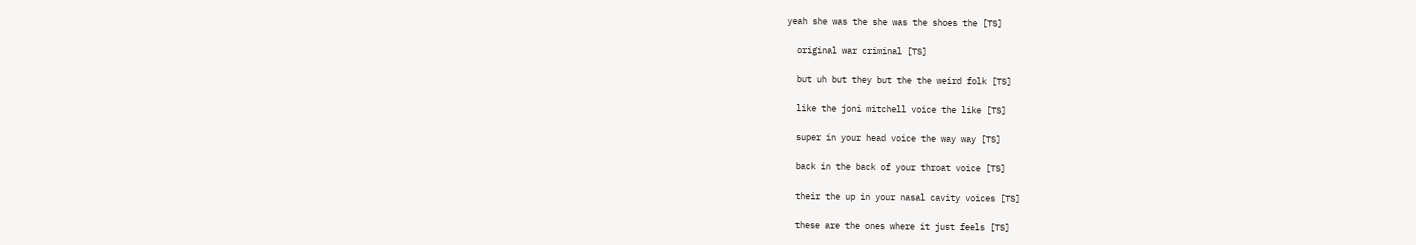yeah she was the she was the shoes the [TS]

  original war criminal [TS]

  but uh but they but the the weird folk [TS]

  like the joni mitchell voice the like [TS]

  super in your head voice the way way [TS]

  back in the back of your throat voice [TS]

  their the up in your nasal cavity voices [TS]

  these are the ones where it just feels [TS]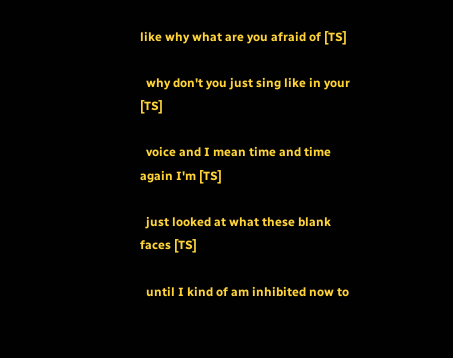like why what are you afraid of [TS]

  why don't you just sing like in your [TS]

  voice and I mean time and time again I'm [TS]

  just looked at what these blank faces [TS]

  until I kind of am inhibited now to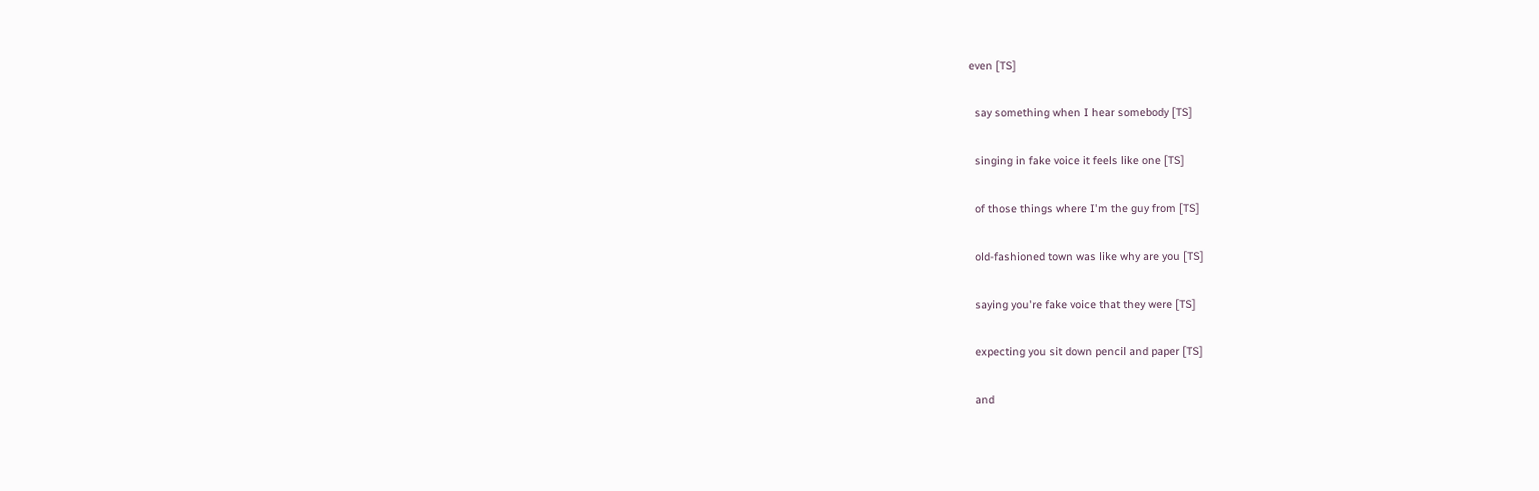even [TS]

  say something when I hear somebody [TS]

  singing in fake voice it feels like one [TS]

  of those things where I'm the guy from [TS]

  old-fashioned town was like why are you [TS]

  saying you're fake voice that they were [TS]

  expecting you sit down pencil and paper [TS]

  and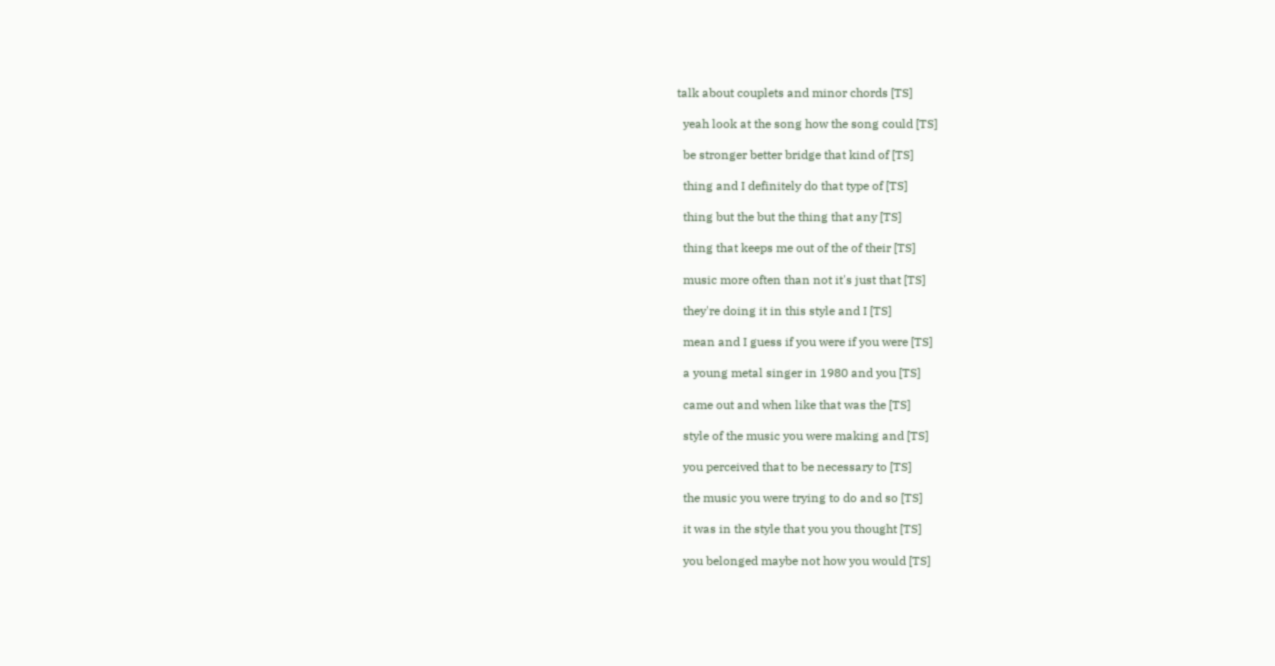talk about couplets and minor chords [TS]

  yeah look at the song how the song could [TS]

  be stronger better bridge that kind of [TS]

  thing and I definitely do that type of [TS]

  thing but the but the thing that any [TS]

  thing that keeps me out of the of their [TS]

  music more often than not it's just that [TS]

  they're doing it in this style and I [TS]

  mean and I guess if you were if you were [TS]

  a young metal singer in 1980 and you [TS]

  came out and when like that was the [TS]

  style of the music you were making and [TS]

  you perceived that to be necessary to [TS]

  the music you were trying to do and so [TS]

  it was in the style that you you thought [TS]

  you belonged maybe not how you would [TS]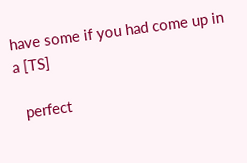have some if you had come up in a [TS]

  perfect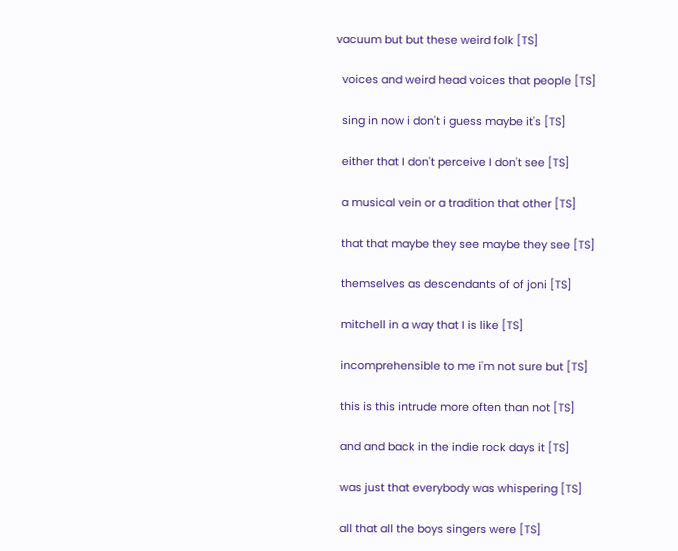vacuum but but these weird folk [TS]

  voices and weird head voices that people [TS]

  sing in now i don't i guess maybe it's [TS]

  either that I don't perceive I don't see [TS]

  a musical vein or a tradition that other [TS]

  that that maybe they see maybe they see [TS]

  themselves as descendants of of joni [TS]

  mitchell in a way that I is like [TS]

  incomprehensible to me i'm not sure but [TS]

  this is this intrude more often than not [TS]

  and and back in the indie rock days it [TS]

  was just that everybody was whispering [TS]

  all that all the boys singers were [TS]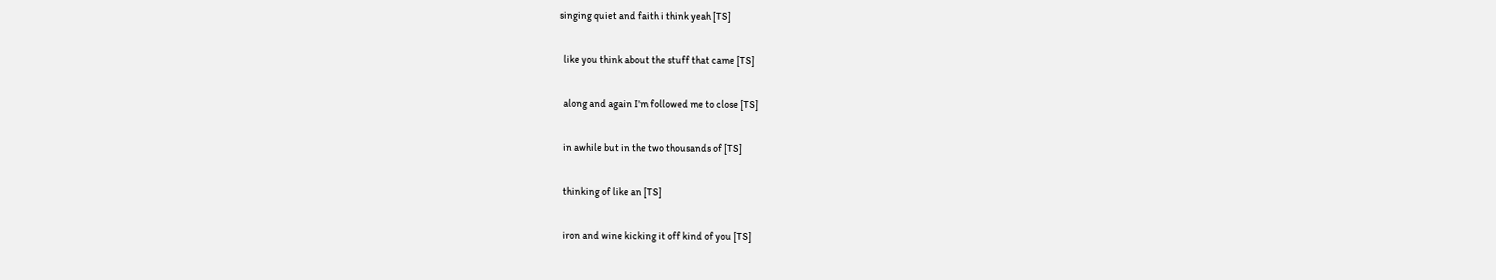singing quiet and faith i think yeah [TS]

  like you think about the stuff that came [TS]

  along and again I'm followed me to close [TS]

  in awhile but in the two thousands of [TS]

  thinking of like an [TS]

  iron and wine kicking it off kind of you [TS]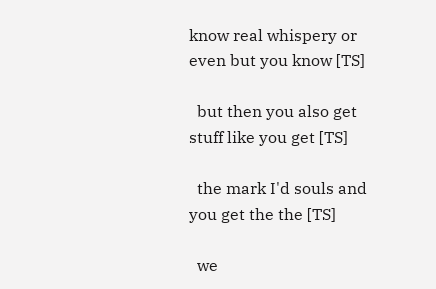know real whispery or even but you know [TS]

  but then you also get stuff like you get [TS]

  the mark I'd souls and you get the the [TS]

  we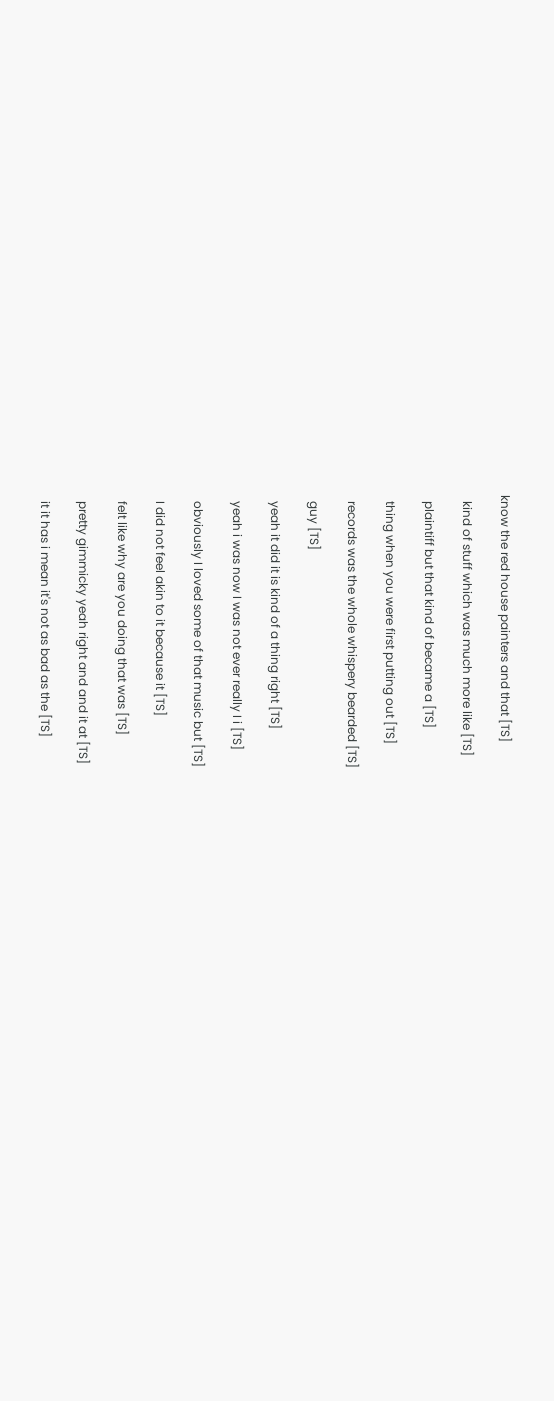know the red house painters and that [TS]

  kind of stuff which was much more like [TS]

  plaintiff but that kind of became a [TS]

  thing when you were first putting out [TS]

  records was the whole whispery bearded [TS]

  guy [TS]

  yeah it did it is kind of a thing right [TS]

  yeah i was now I was not ever really I i [TS]

  obviously I loved some of that music but [TS]

  I did not feel akin to it because it [TS]

  felt like why are you doing that was [TS]

  pretty gimmicky yeah right and and it at [TS]

  it it has i mean it's not as bad as the [TS]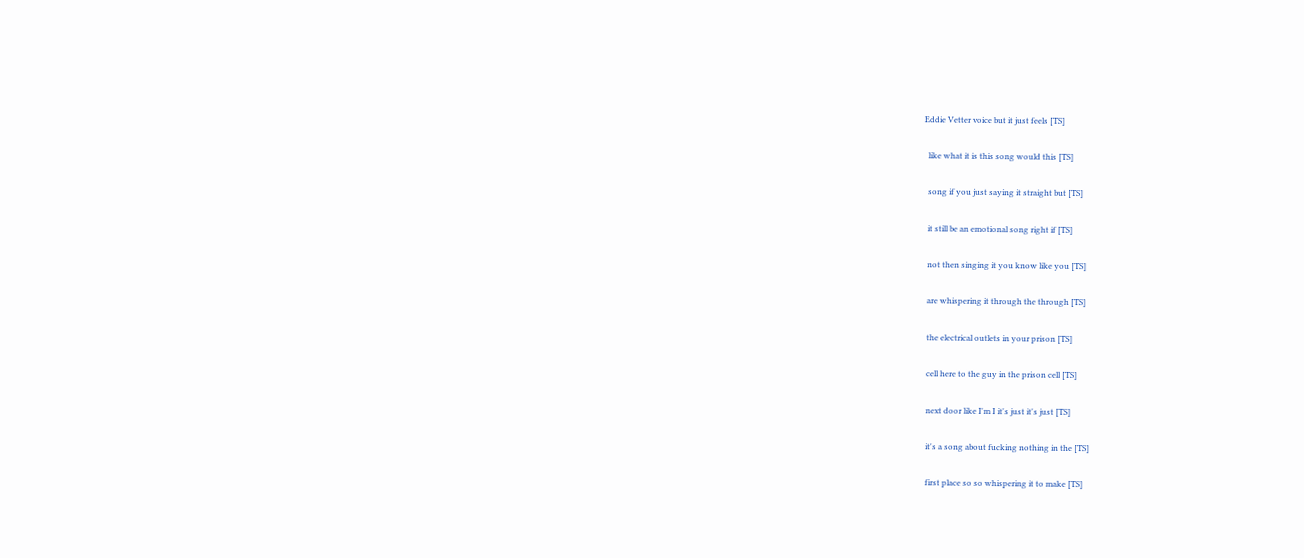Eddie Vetter voice but it just feels [TS]

  like what it is this song would this [TS]

  song if you just saying it straight but [TS]

  it still be an emotional song right if [TS]

  not then singing it you know like you [TS]

  are whispering it through the through [TS]

  the electrical outlets in your prison [TS]

  cell here to the guy in the prison cell [TS]

  next door like I'm I it's just it's just [TS]

  it's a song about fucking nothing in the [TS]

  first place so so whispering it to make [TS]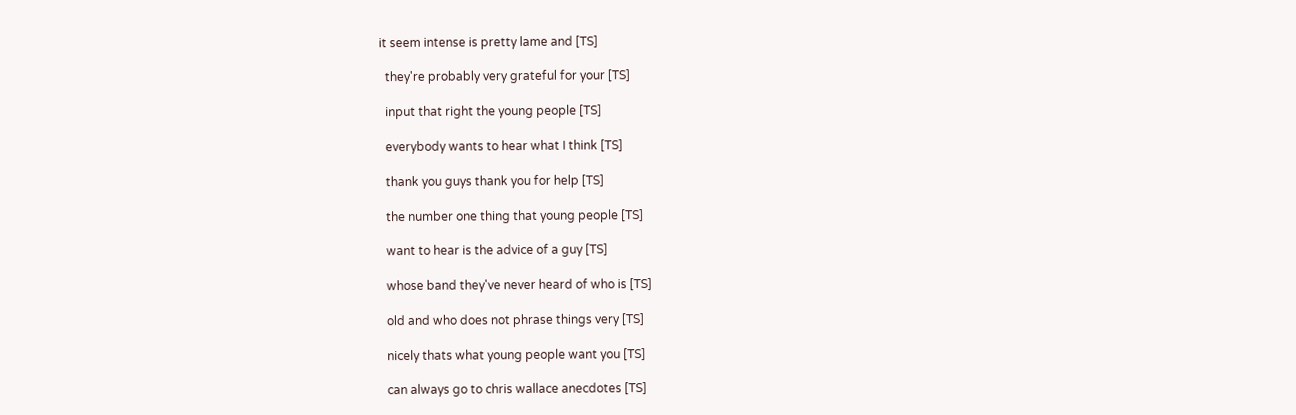it seem intense is pretty lame and [TS]

  they're probably very grateful for your [TS]

  input that right the young people [TS]

  everybody wants to hear what I think [TS]

  thank you guys thank you for help [TS]

  the number one thing that young people [TS]

  want to hear is the advice of a guy [TS]

  whose band they've never heard of who is [TS]

  old and who does not phrase things very [TS]

  nicely thats what young people want you [TS]

  can always go to chris wallace anecdotes [TS]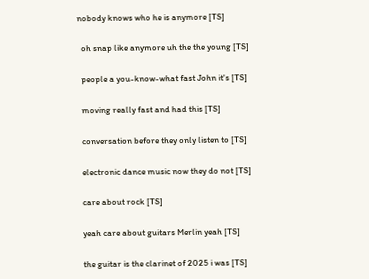nobody knows who he is anymore [TS]

  oh snap like anymore uh the the young [TS]

  people a you-know-what fast John it's [TS]

  moving really fast and had this [TS]

  conversation before they only listen to [TS]

  electronic dance music now they do not [TS]

  care about rock [TS]

  yeah care about guitars Merlin yeah [TS]

  the guitar is the clarinet of 2025 i was [TS]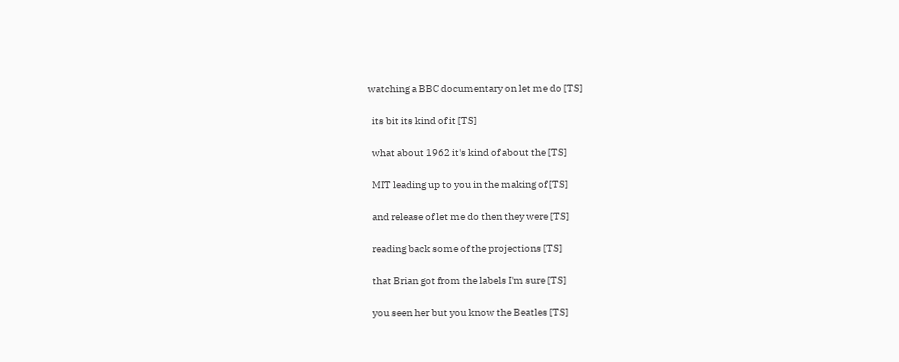watching a BBC documentary on let me do [TS]

  its bit its kind of it [TS]

  what about 1962 it's kind of about the [TS]

  MIT leading up to you in the making of [TS]

  and release of let me do then they were [TS]

  reading back some of the projections [TS]

  that Brian got from the labels I'm sure [TS]

  you seen her but you know the Beatles [TS]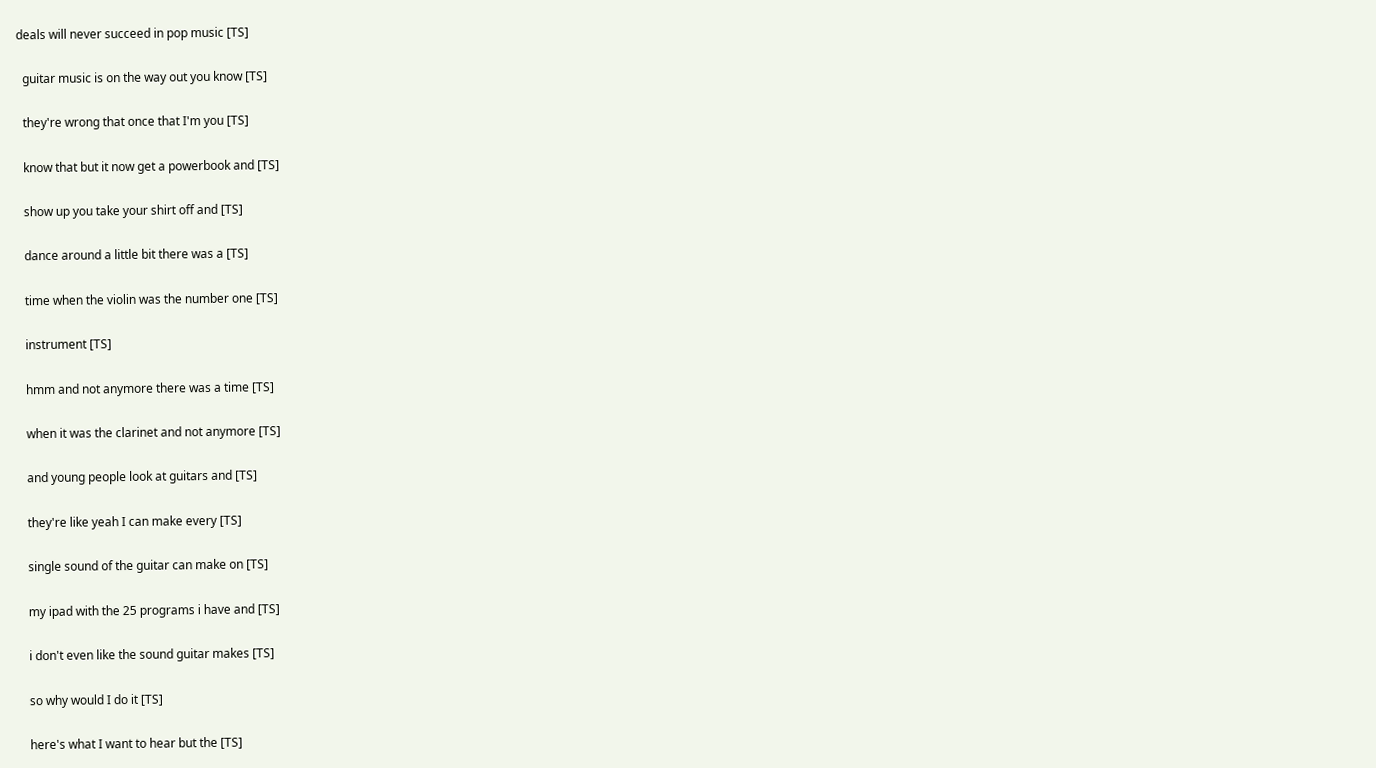deals will never succeed in pop music [TS]

  guitar music is on the way out you know [TS]

  they're wrong that once that I'm you [TS]

  know that but it now get a powerbook and [TS]

  show up you take your shirt off and [TS]

  dance around a little bit there was a [TS]

  time when the violin was the number one [TS]

  instrument [TS]

  hmm and not anymore there was a time [TS]

  when it was the clarinet and not anymore [TS]

  and young people look at guitars and [TS]

  they're like yeah I can make every [TS]

  single sound of the guitar can make on [TS]

  my ipad with the 25 programs i have and [TS]

  i don't even like the sound guitar makes [TS]

  so why would I do it [TS]

  here's what I want to hear but the [TS]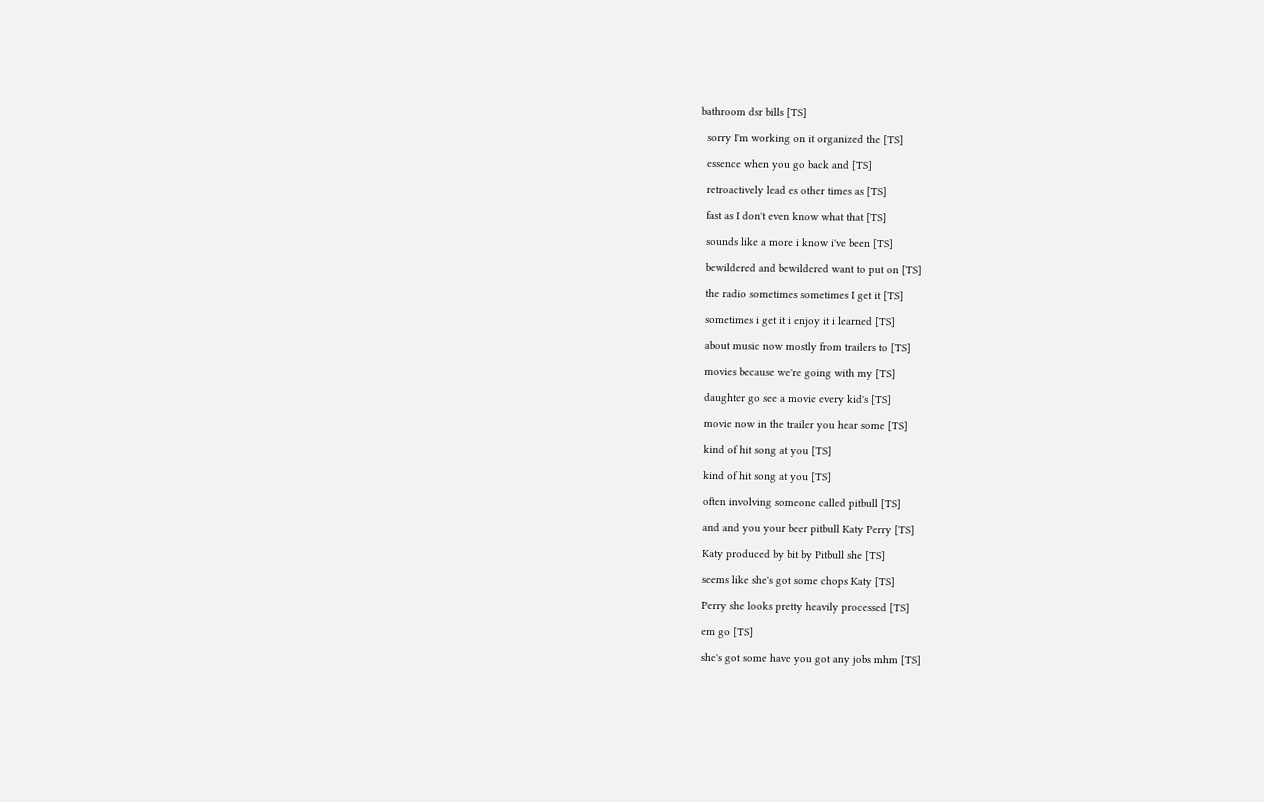bathroom dsr bills [TS]

  sorry I'm working on it organized the [TS]

  essence when you go back and [TS]

  retroactively lead es other times as [TS]

  fast as I don't even know what that [TS]

  sounds like a more i know i've been [TS]

  bewildered and bewildered want to put on [TS]

  the radio sometimes sometimes I get it [TS]

  sometimes i get it i enjoy it i learned [TS]

  about music now mostly from trailers to [TS]

  movies because we're going with my [TS]

  daughter go see a movie every kid's [TS]

  movie now in the trailer you hear some [TS]

  kind of hit song at you [TS]

  kind of hit song at you [TS]

  often involving someone called pitbull [TS]

  and and you your beer pitbull Katy Perry [TS]

  Katy produced by bit by Pitbull she [TS]

  seems like she's got some chops Katy [TS]

  Perry she looks pretty heavily processed [TS]

  em go [TS]

  she's got some have you got any jobs mhm [TS]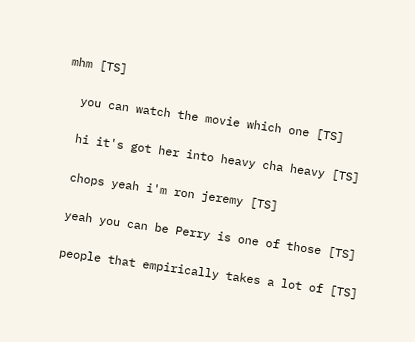mhm [TS]

  you can watch the movie which one [TS]

  hi it's got her into heavy cha heavy [TS]

  chops yeah i'm ron jeremy [TS]

  yeah you can be Perry is one of those [TS]

  people that empirically takes a lot of [TS]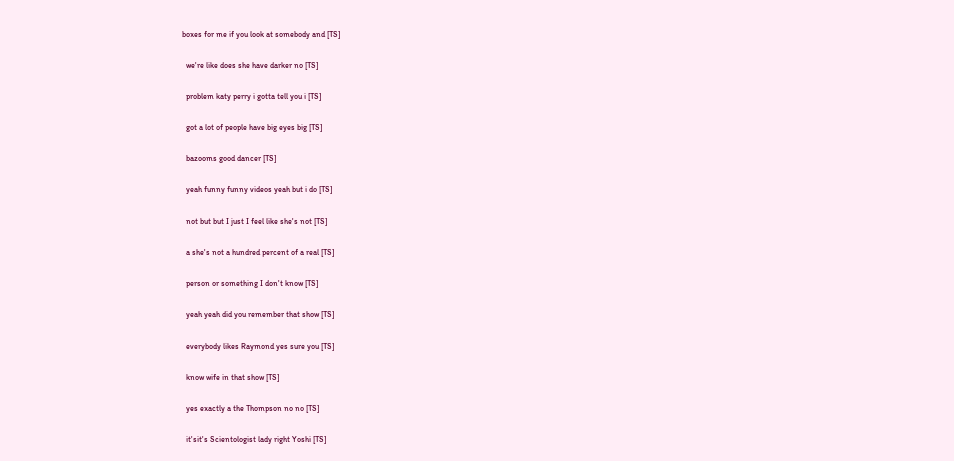boxes for me if you look at somebody and [TS]

  we're like does she have darker no [TS]

  problem katy perry i gotta tell you i [TS]

  got a lot of people have big eyes big [TS]

  bazooms good dancer [TS]

  yeah funny funny videos yeah but i do [TS]

  not but but I just I feel like she's not [TS]

  a she's not a hundred percent of a real [TS]

  person or something I don't know [TS]

  yeah yeah did you remember that show [TS]

  everybody likes Raymond yes sure you [TS]

  know wife in that show [TS]

  yes exactly a the Thompson no no [TS]

  it'sit's Scientologist lady right Yoshi [TS]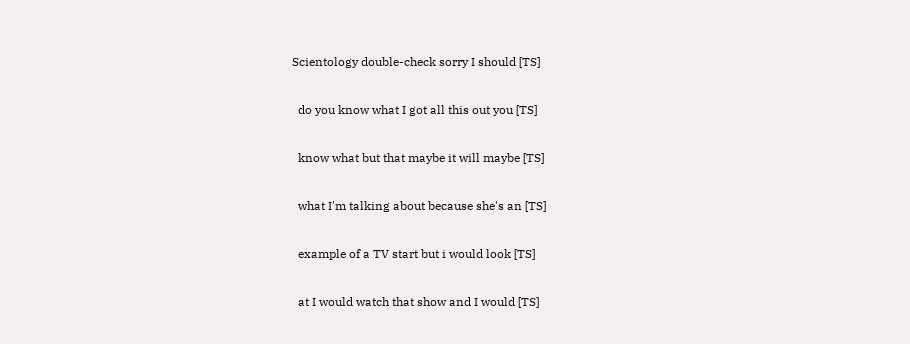Scientology double-check sorry I should [TS]

  do you know what I got all this out you [TS]

  know what but that maybe it will maybe [TS]

  what I'm talking about because she's an [TS]

  example of a TV start but i would look [TS]

  at I would watch that show and I would [TS]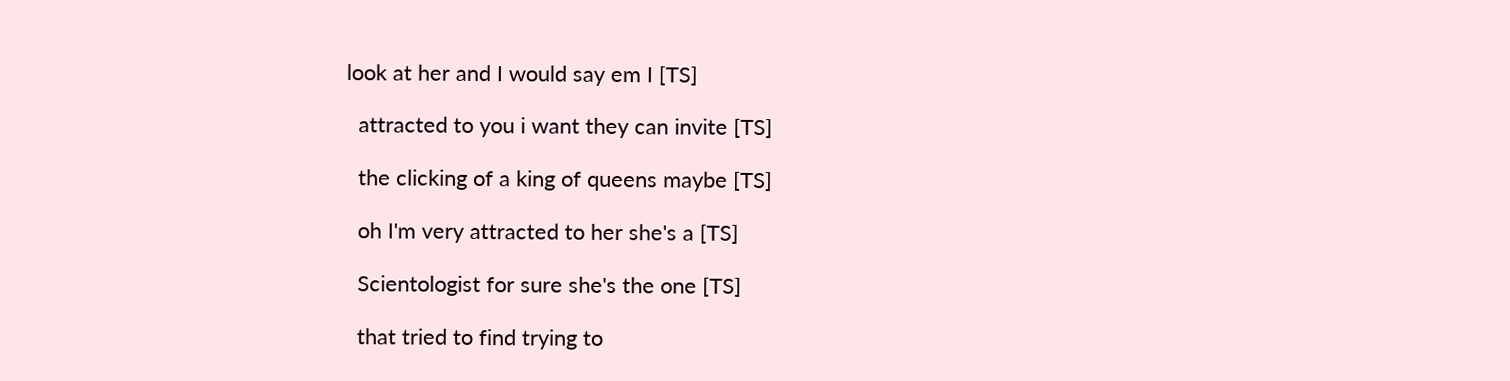look at her and I would say em I [TS]

  attracted to you i want they can invite [TS]

  the clicking of a king of queens maybe [TS]

  oh I'm very attracted to her she's a [TS]

  Scientologist for sure she's the one [TS]

  that tried to find trying to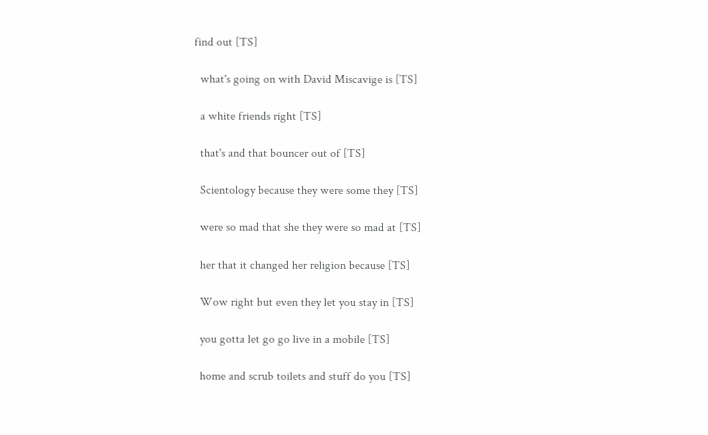find out [TS]

  what's going on with David Miscavige is [TS]

  a white friends right [TS]

  that's and that bouncer out of [TS]

  Scientology because they were some they [TS]

  were so mad that she they were so mad at [TS]

  her that it changed her religion because [TS]

  Wow right but even they let you stay in [TS]

  you gotta let go go live in a mobile [TS]

  home and scrub toilets and stuff do you [TS]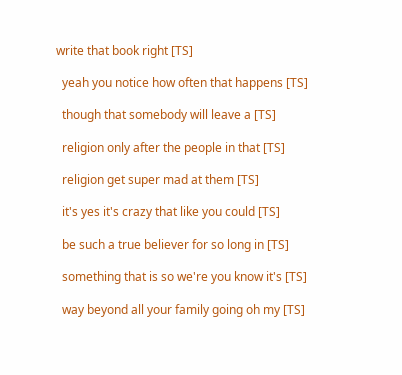write that book right [TS]

  yeah you notice how often that happens [TS]

  though that somebody will leave a [TS]

  religion only after the people in that [TS]

  religion get super mad at them [TS]

  it's yes it's crazy that like you could [TS]

  be such a true believer for so long in [TS]

  something that is so we're you know it's [TS]

  way beyond all your family going oh my [TS]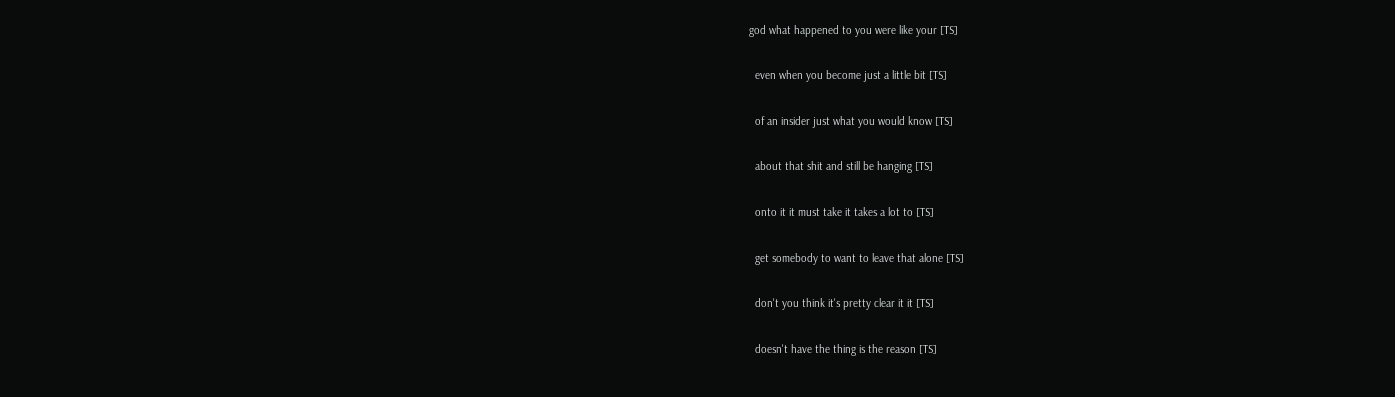god what happened to you were like your [TS]

  even when you become just a little bit [TS]

  of an insider just what you would know [TS]

  about that shit and still be hanging [TS]

  onto it it must take it takes a lot to [TS]

  get somebody to want to leave that alone [TS]

  don't you think it's pretty clear it it [TS]

  doesn't have the thing is the reason [TS]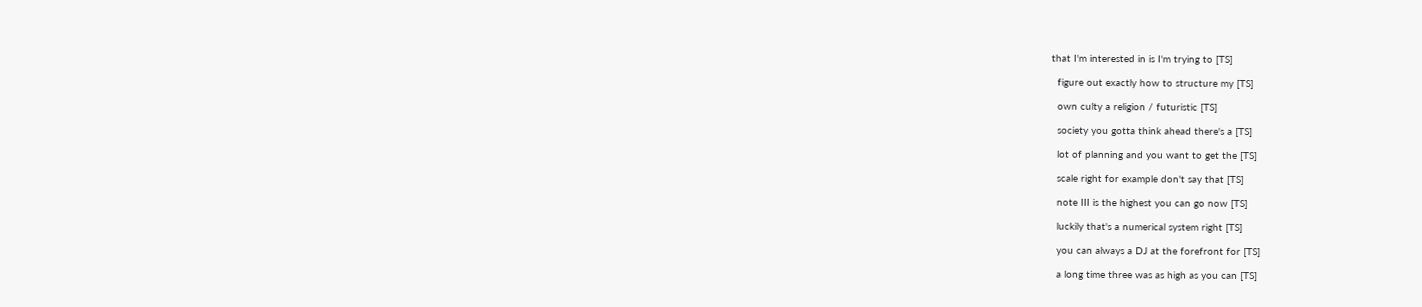that I'm interested in is I'm trying to [TS]

  figure out exactly how to structure my [TS]

  own culty a religion / futuristic [TS]

  society you gotta think ahead there's a [TS]

  lot of planning and you want to get the [TS]

  scale right for example don't say that [TS]

  note III is the highest you can go now [TS]

  luckily that's a numerical system right [TS]

  you can always a DJ at the forefront for [TS]

  a long time three was as high as you can [TS]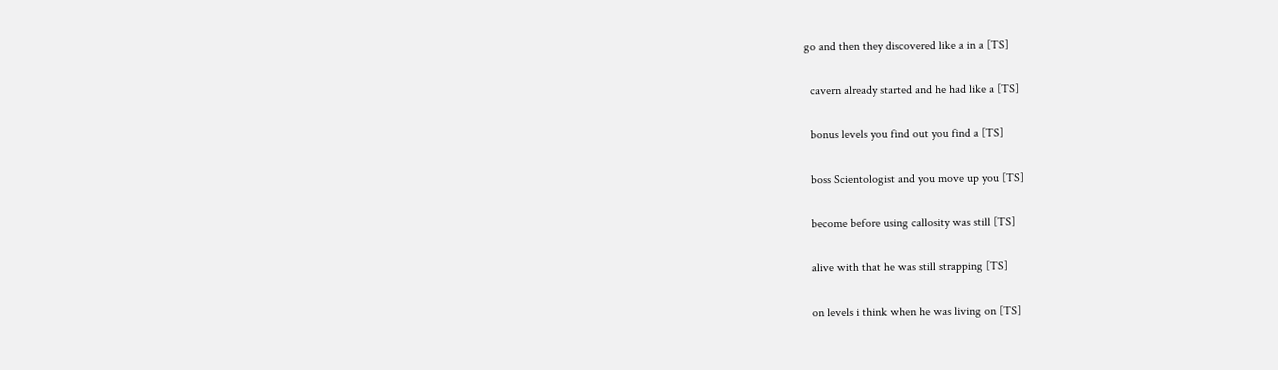go and then they discovered like a in a [TS]

  cavern already started and he had like a [TS]

  bonus levels you find out you find a [TS]

  boss Scientologist and you move up you [TS]

  become before using callosity was still [TS]

  alive with that he was still strapping [TS]

  on levels i think when he was living on [TS]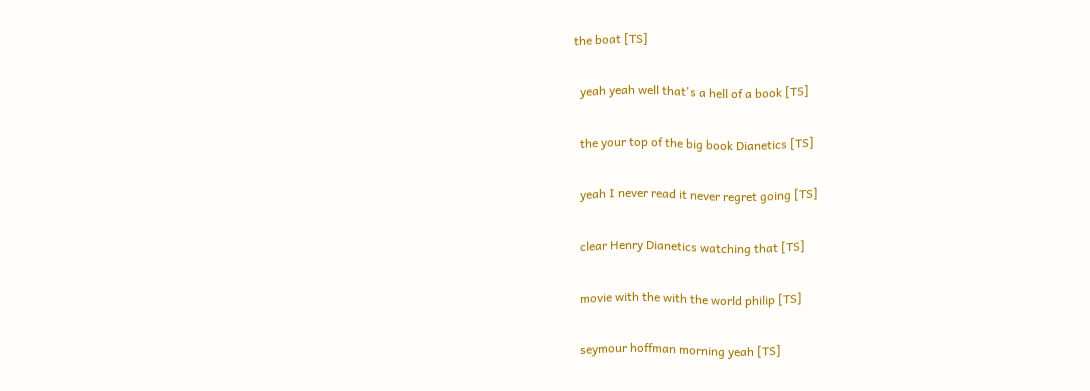the boat [TS]

  yeah yeah well that's a hell of a book [TS]

  the your top of the big book Dianetics [TS]

  yeah I never read it never regret going [TS]

  clear Henry Dianetics watching that [TS]

  movie with the with the world philip [TS]

  seymour hoffman morning yeah [TS]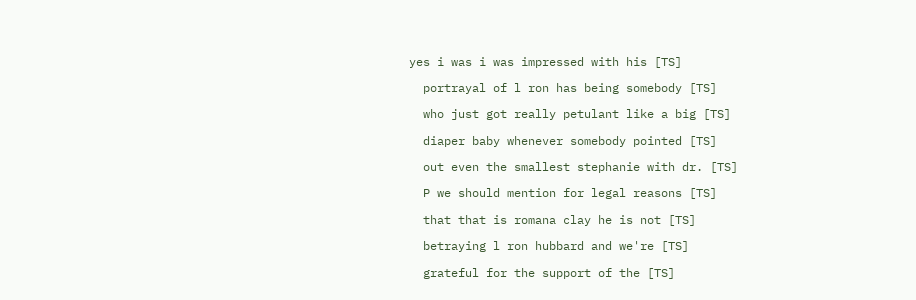yes i was i was impressed with his [TS]

  portrayal of l ron has being somebody [TS]

  who just got really petulant like a big [TS]

  diaper baby whenever somebody pointed [TS]

  out even the smallest stephanie with dr. [TS]

  P we should mention for legal reasons [TS]

  that that is romana clay he is not [TS]

  betraying l ron hubbard and we're [TS]

  grateful for the support of the [TS]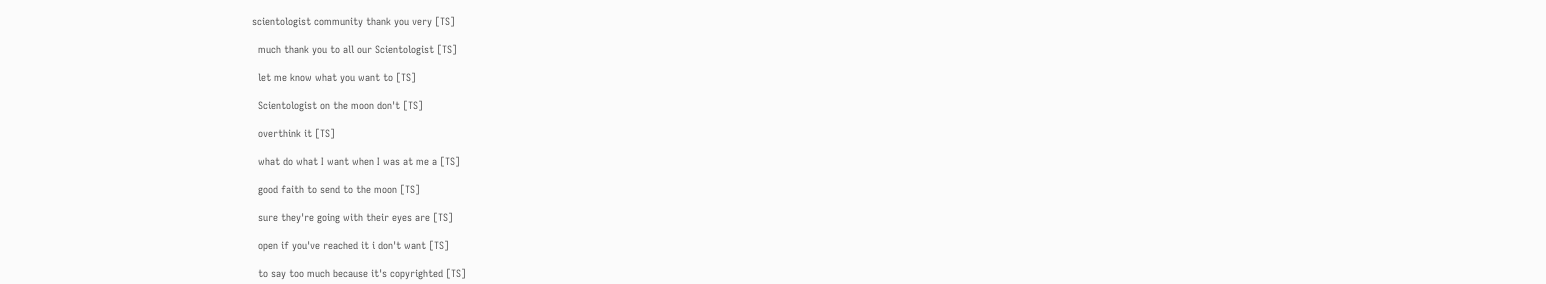scientologist community thank you very [TS]

  much thank you to all our Scientologist [TS]

  let me know what you want to [TS]

  Scientologist on the moon don't [TS]

  overthink it [TS]

  what do what I want when I was at me a [TS]

  good faith to send to the moon [TS]

  sure they're going with their eyes are [TS]

  open if you've reached it i don't want [TS]

  to say too much because it's copyrighted [TS]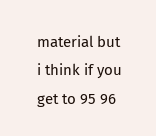material but i think if you get to 95 96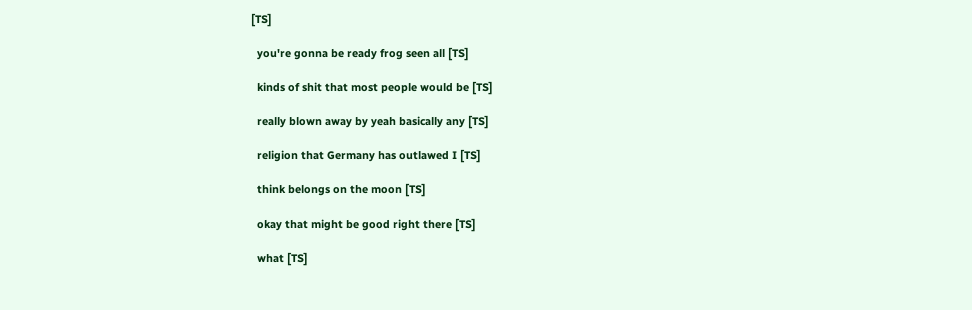[TS]

  you're gonna be ready frog seen all [TS]

  kinds of shit that most people would be [TS]

  really blown away by yeah basically any [TS]

  religion that Germany has outlawed I [TS]

  think belongs on the moon [TS]

  okay that might be good right there [TS]

  what [TS]